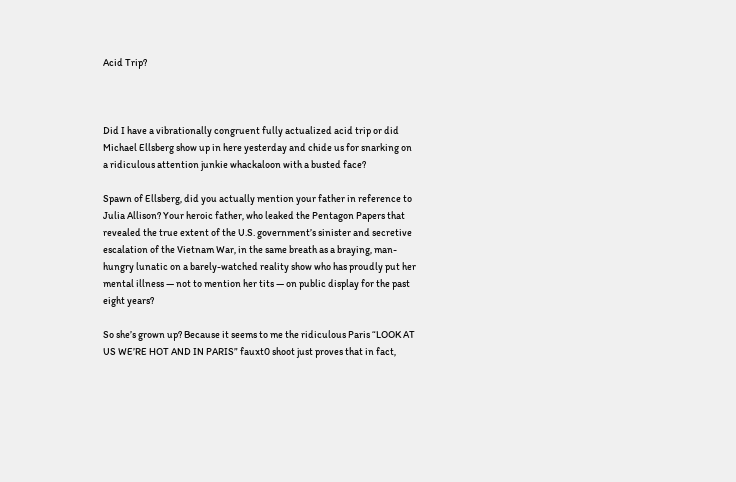Acid Trip?



Did I have a vibrationally congruent fully actualized acid trip or did Michael Ellsberg show up in here yesterday and chide us for snarking on a ridiculous attention junkie whackaloon with a busted face?

Spawn of Ellsberg, did you actually mention your father in reference to Julia Allison? Your heroic father, who leaked the Pentagon Papers that revealed the true extent of the U.S. government’s sinister and secretive escalation of the Vietnam War, in the same breath as a braying, man-hungry lunatic on a barely-watched reality show who has proudly put her mental illness — not to mention her tits — on public display for the past eight years?

So she’s grown up? Because it seems to me the ridiculous Paris “LOOK AT US WE’RE HOT AND IN PARIS” fauxt0 shoot just proves that in fact,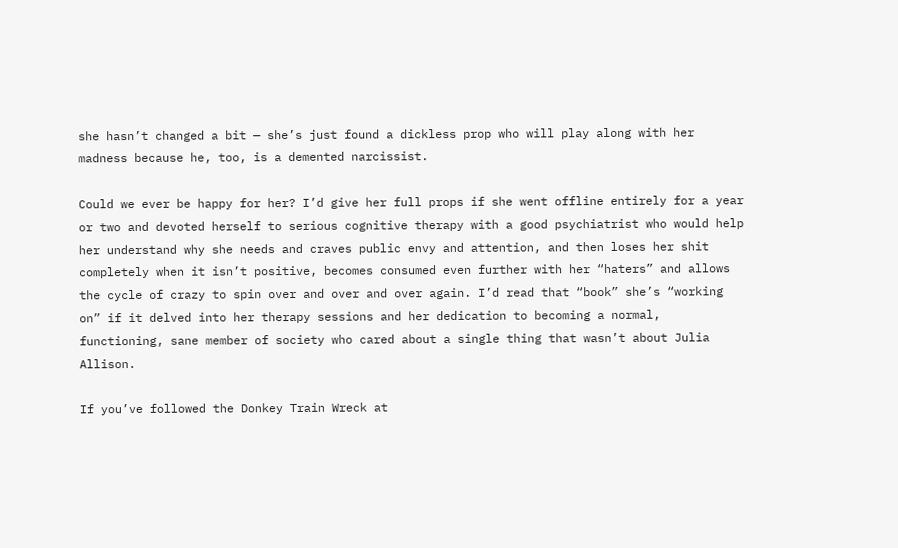she hasn’t changed a bit — she’s just found a dickless prop who will play along with her madness because he, too, is a demented narcissist.

Could we ever be happy for her? I’d give her full props if she went offline entirely for a year or two and devoted herself to serious cognitive therapy with a good psychiatrist who would help her understand why she needs and craves public envy and attention, and then loses her shit completely when it isn’t positive, becomes consumed even further with her “haters” and allows the cycle of crazy to spin over and over and over again. I’d read that “book” she’s “working on” if it delved into her therapy sessions and her dedication to becoming a normal, functioning, sane member of society who cared about a single thing that wasn’t about Julia Allison.

If you’ve followed the Donkey Train Wreck at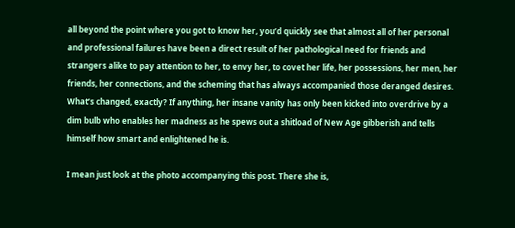all beyond the point where you got to know her, you’d quickly see that almost all of her personal and professional failures have been a direct result of her pathological need for friends and strangers alike to pay attention to her, to envy her, to covet her life, her possessions, her men, her friends, her connections, and the scheming that has always accompanied those deranged desires. What’s changed, exactly? If anything, her insane vanity has only been kicked into overdrive by a dim bulb who enables her madness as he spews out a shitload of New Age gibberish and tells himself how smart and enlightened he is.

I mean just look at the photo accompanying this post. There she is,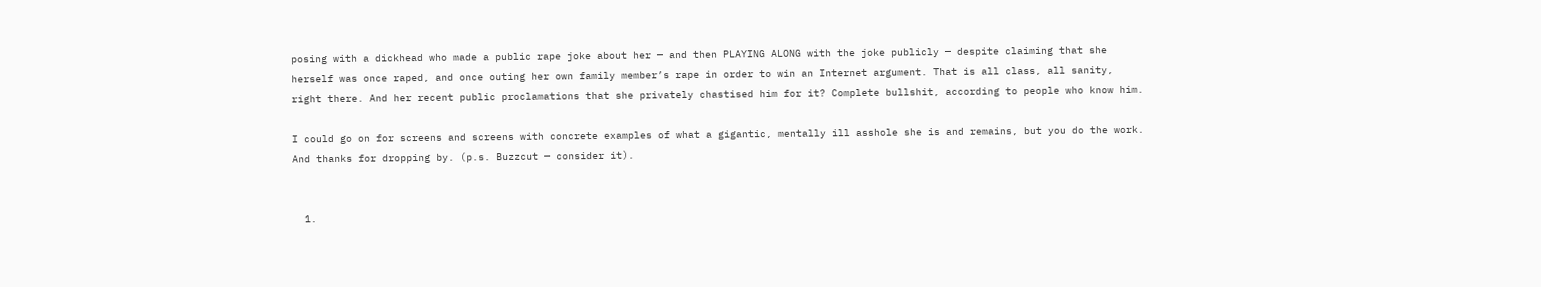posing with a dickhead who made a public rape joke about her — and then PLAYING ALONG with the joke publicly — despite claiming that she herself was once raped, and once outing her own family member’s rape in order to win an Internet argument. That is all class, all sanity, right there. And her recent public proclamations that she privately chastised him for it? Complete bullshit, according to people who know him.

I could go on for screens and screens with concrete examples of what a gigantic, mentally ill asshole she is and remains, but you do the work. And thanks for dropping by. (p.s. Buzzcut — consider it).


  1.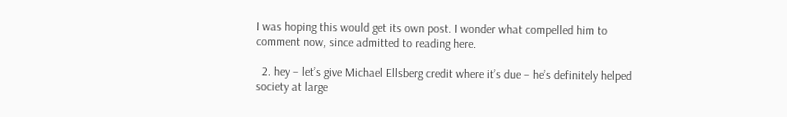I was hoping this would get its own post. I wonder what compelled him to comment now, since admitted to reading here.

  2. hey – let’s give Michael Ellsberg credit where it’s due – he’s definitely helped society at large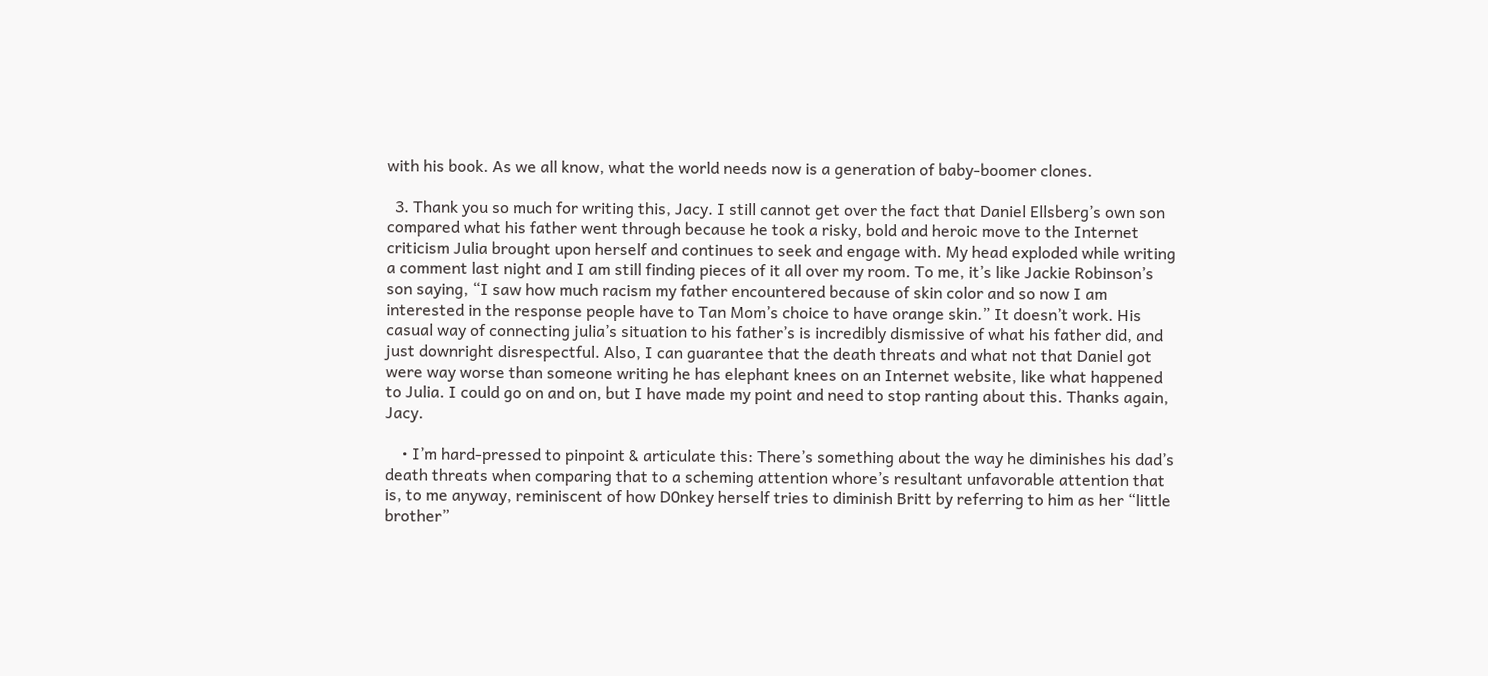with his book. As we all know, what the world needs now is a generation of baby-boomer clones.

  3. Thank you so much for writing this, Jacy. I still cannot get over the fact that Daniel Ellsberg’s own son compared what his father went through because he took a risky, bold and heroic move to the Internet criticism Julia brought upon herself and continues to seek and engage with. My head exploded while writing a comment last night and I am still finding pieces of it all over my room. To me, it’s like Jackie Robinson’s son saying, “I saw how much racism my father encountered because of skin color and so now I am interested in the response people have to Tan Mom’s choice to have orange skin.” It doesn’t work. His casual way of connecting julia’s situation to his father’s is incredibly dismissive of what his father did, and just downright disrespectful. Also, I can guarantee that the death threats and what not that Daniel got were way worse than someone writing he has elephant knees on an Internet website, like what happened to Julia. I could go on and on, but I have made my point and need to stop ranting about this. Thanks again, Jacy.

    • I’m hard-pressed to pinpoint & articulate this: There’s something about the way he diminishes his dad’s death threats when comparing that to a scheming attention whore’s resultant unfavorable attention that is, to me anyway, reminiscent of how D0nkey herself tries to diminish Britt by referring to him as her “little brother”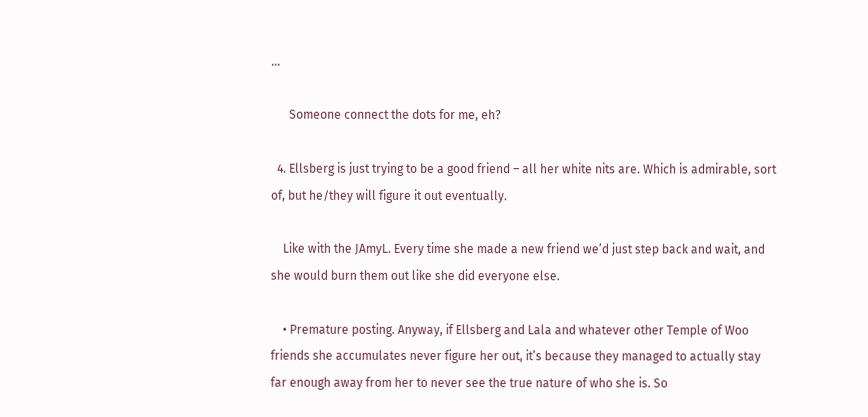…

      Someone connect the dots for me, eh?

  4. Ellsberg is just trying to be a good friend – all her white nits are. Which is admirable, sort of, but he/they will figure it out eventually.

    Like with the JAmyL. Every time she made a new friend we’d just step back and wait, and she would burn them out like she did everyone else.

    • Premature posting. Anyway, if Ellsberg and Lala and whatever other Temple of Woo friends she accumulates never figure her out, it’s because they managed to actually stay far enough away from her to never see the true nature of who she is. So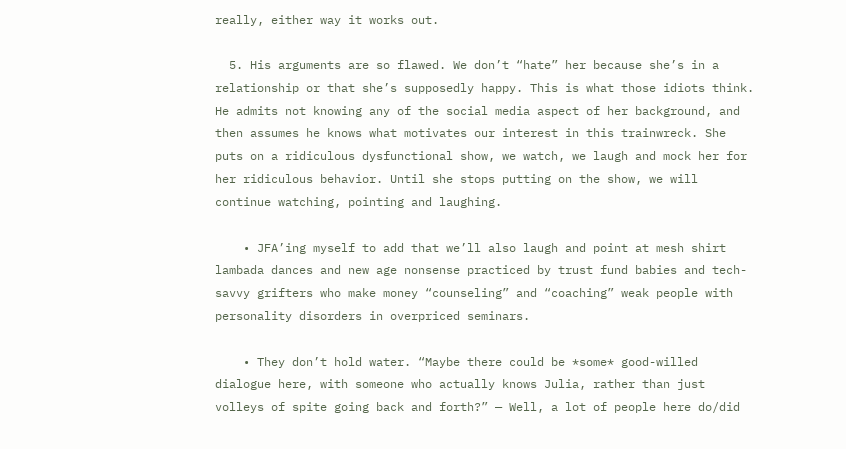really, either way it works out.

  5. His arguments are so flawed. We don’t “hate” her because she’s in a relationship or that she’s supposedly happy. This is what those idiots think. He admits not knowing any of the social media aspect of her background, and then assumes he knows what motivates our interest in this trainwreck. She puts on a ridiculous dysfunctional show, we watch, we laugh and mock her for her ridiculous behavior. Until she stops putting on the show, we will continue watching, pointing and laughing.

    • JFA’ing myself to add that we’ll also laugh and point at mesh shirt lambada dances and new age nonsense practiced by trust fund babies and tech-savvy grifters who make money “counseling” and “coaching” weak people with personality disorders in overpriced seminars.

    • They don’t hold water. “Maybe there could be *some* good-willed dialogue here, with someone who actually knows Julia, rather than just volleys of spite going back and forth?” — Well, a lot of people here do/did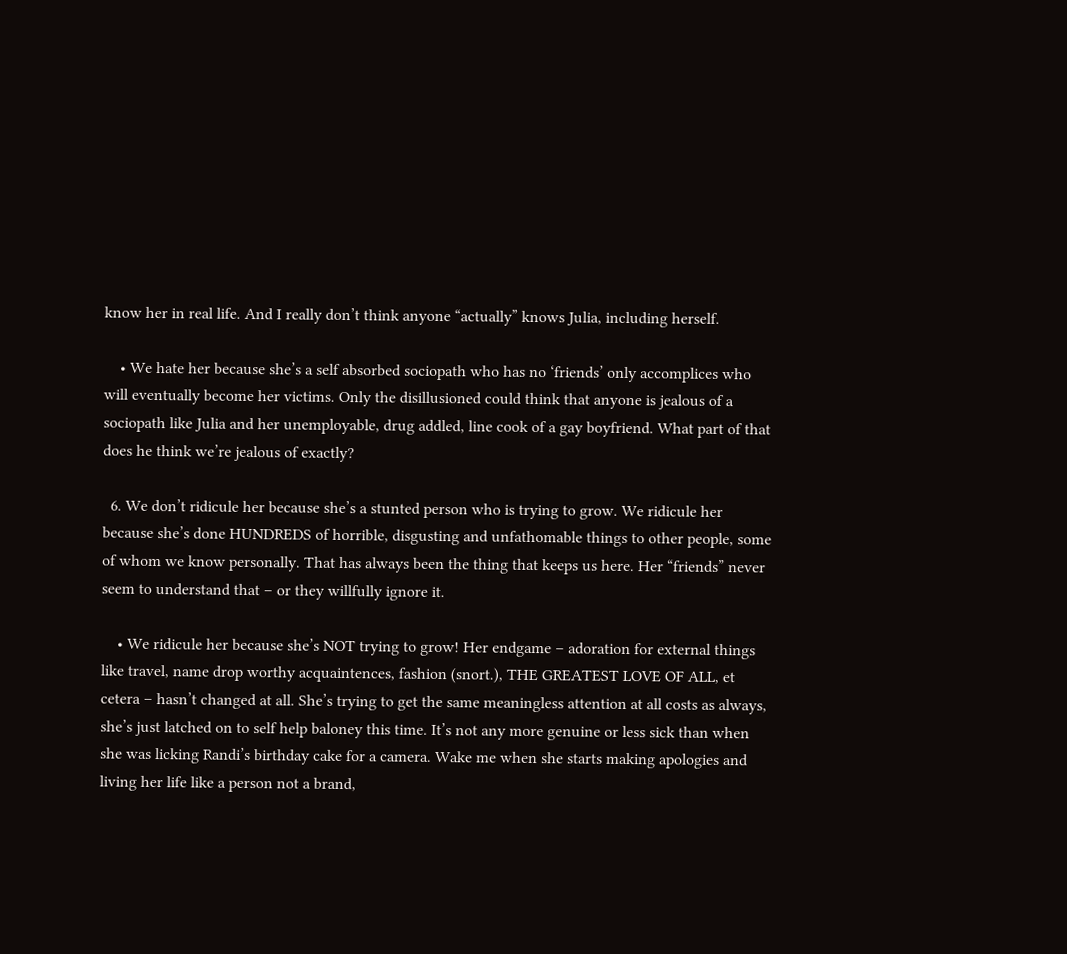know her in real life. And I really don’t think anyone “actually” knows Julia, including herself.

    • We hate her because she’s a self absorbed sociopath who has no ‘friends’ only accomplices who will eventually become her victims. Only the disillusioned could think that anyone is jealous of a sociopath like Julia and her unemployable, drug addled, line cook of a gay boyfriend. What part of that does he think we’re jealous of exactly?

  6. We don’t ridicule her because she’s a stunted person who is trying to grow. We ridicule her because she’s done HUNDREDS of horrible, disgusting and unfathomable things to other people, some of whom we know personally. That has always been the thing that keeps us here. Her “friends” never seem to understand that – or they willfully ignore it.

    • We ridicule her because she’s NOT trying to grow! Her endgame – adoration for external things like travel, name drop worthy acquaintences, fashion (snort.), THE GREATEST LOVE OF ALL, et cetera – hasn’t changed at all. She’s trying to get the same meaningless attention at all costs as always, she’s just latched on to self help baloney this time. It’s not any more genuine or less sick than when she was licking Randi’s birthday cake for a camera. Wake me when she starts making apologies and living her life like a person not a brand,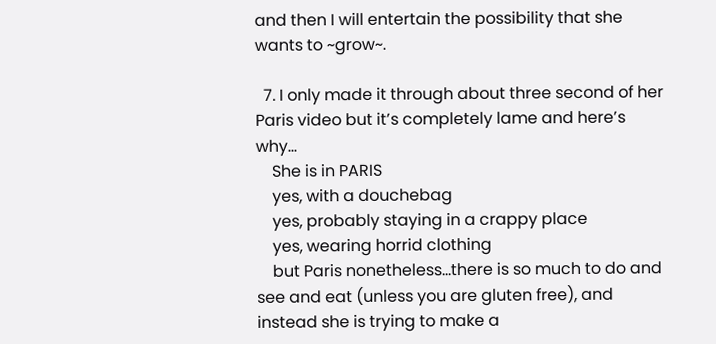and then I will entertain the possibility that she wants to ~grow~.

  7. I only made it through about three second of her Paris video but it’s completely lame and here’s why…
    She is in PARIS
    yes, with a douchebag
    yes, probably staying in a crappy place
    yes, wearing horrid clothing
    but Paris nonetheless…there is so much to do and see and eat (unless you are gluten free), and instead she is trying to make a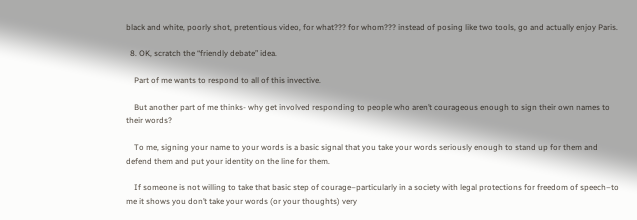black and white, poorly shot, pretentious video, for what??? for whom??? instead of posing like two tools, go and actually enjoy Paris.

  8. OK, scratch the “friendly debate” idea.

    Part of me wants to respond to all of this invective.

    But another part of me thinks- why get involved responding to people who aren’t courageous enough to sign their own names to their words?

    To me, signing your name to your words is a basic signal that you take your words seriously enough to stand up for them and defend them and put your identity on the line for them.

    If someone is not willing to take that basic step of courage–particularly in a society with legal protections for freedom of speech–to me it shows you don’t take your words (or your thoughts) very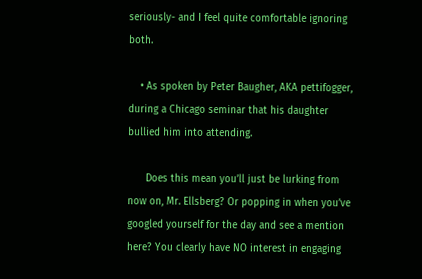seriously- and I feel quite comfortable ignoring both.

    • As spoken by Peter Baugher, AKA pettifogger, during a Chicago seminar that his daughter bullied him into attending.

      Does this mean you’ll just be lurking from now on, Mr. Ellsberg? Or popping in when you’ve googled yourself for the day and see a mention here? You clearly have NO interest in engaging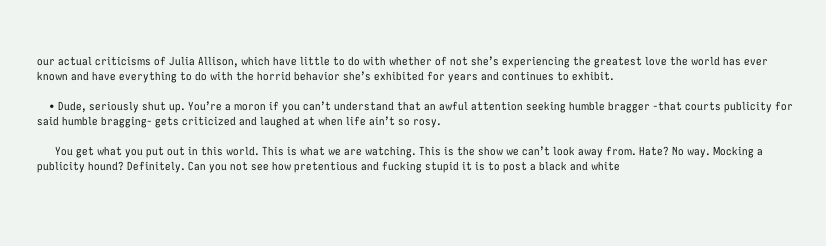our actual criticisms of Julia Allison, which have little to do with whether of not she’s experiencing the greatest love the world has ever known and have everything to do with the horrid behavior she’s exhibited for years and continues to exhibit.

    • Dude, seriously shut up. You’re a moron if you can’t understand that an awful attention seeking humble bragger -that courts publicity for said humble bragging- gets criticized and laughed at when life ain’t so rosy.

      You get what you put out in this world. This is what we are watching. This is the show we can’t look away from. Hate? No way. Mocking a publicity hound? Definitely. Can you not see how pretentious and fucking stupid it is to post a black and white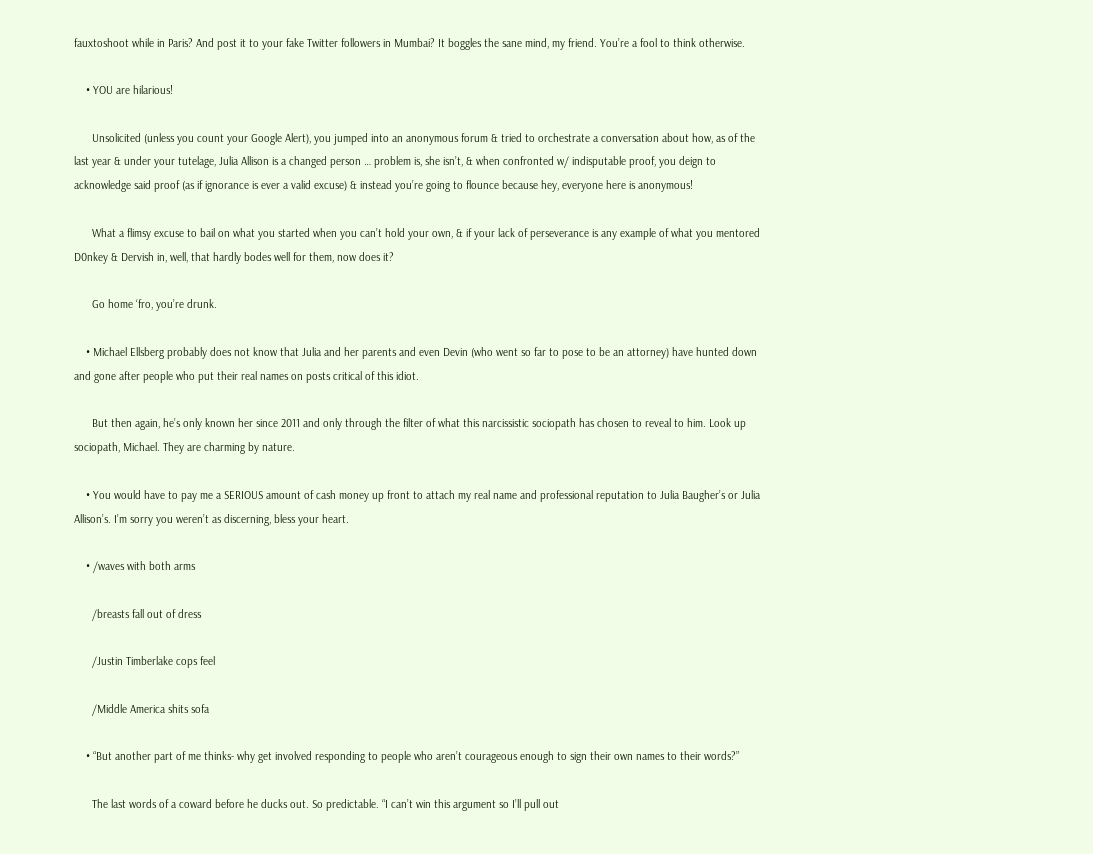fauxtoshoot while in Paris? And post it to your fake Twitter followers in Mumbai? It boggles the sane mind, my friend. You’re a fool to think otherwise.

    • YOU are hilarious!

      Unsolicited (unless you count your Google Alert), you jumped into an anonymous forum & tried to orchestrate a conversation about how, as of the last year & under your tutelage, Julia Allison is a changed person … problem is, she isn’t, & when confronted w/ indisputable proof, you deign to acknowledge said proof (as if ignorance is ever a valid excuse) & instead you’re going to flounce because hey, everyone here is anonymous!

      What a flimsy excuse to bail on what you started when you can’t hold your own, & if your lack of perseverance is any example of what you mentored D0nkey & Dervish in, well, that hardly bodes well for them, now does it?

      Go home ‘fro, you’re drunk.

    • Michael Ellsberg probably does not know that Julia and her parents and even Devin (who went so far to pose to be an attorney) have hunted down and gone after people who put their real names on posts critical of this idiot.

      But then again, he’s only known her since 2011 and only through the filter of what this narcissistic sociopath has chosen to reveal to him. Look up sociopath, Michael. They are charming by nature.

    • You would have to pay me a SERIOUS amount of cash money up front to attach my real name and professional reputation to Julia Baugher’s or Julia Allison’s. I’m sorry you weren’t as discerning, bless your heart.

    • /waves with both arms

      /breasts fall out of dress

      /Justin Timberlake cops feel

      /Middle America shits sofa

    • “But another part of me thinks- why get involved responding to people who aren’t courageous enough to sign their own names to their words?”

      The last words of a coward before he ducks out. So predictable. “I can’t win this argument so I’ll pull out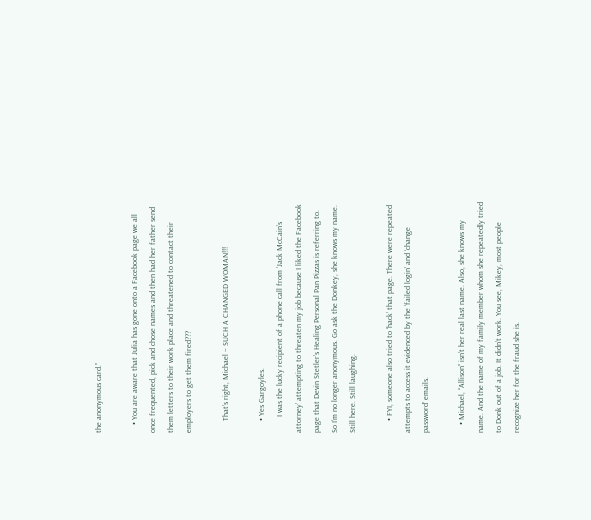the anonymous card.”

    • You are aware that Julia has gone onto a Facebook page we all once frequented, pick and chose names and then had her father send them letters to their work place and threatened to contact their employers to get them fired???

      That’s right, Michael – SUCH A CHANGED WOMAN!!!

      • Yes Gargoyles.
        I was the lucky recipient of a phone call from ‘Jack McCain’s attorney’ attempting to threaten my job because I liked the Facebook page that Devin Stetler’s Healing Personal Pan Pizzas is referring to. So I’m no longer anonymous. Go ask the Donkey, she knows my name. Still here. Still laughing.

      • FYI, someone also tried to ‘hack’ that page. There were repeated attempts to access it evidenced by the ‘failed login’ and ‘change password’ emails.

    • Michael, “Allison” isn’t her real last name. Also, she knows my name. And the name of my family member whom she repeatedly tried to Donk out of a job. It didn’t work. You see, Mikey, most people recognize her for the fraud she is.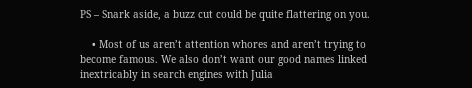PS – Snark aside, a buzz cut could be quite flattering on you.

    • Most of us aren’t attention whores and aren’t trying to become famous. We also don’t want our good names linked inextricably in search engines with Julia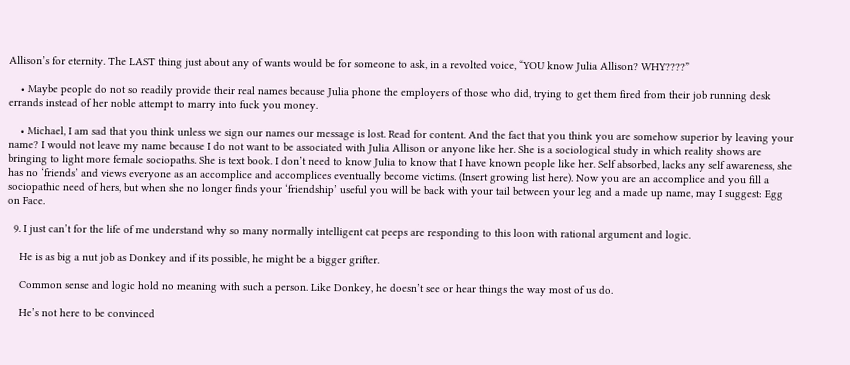Allison’s for eternity. The LAST thing just about any of wants would be for someone to ask, in a revolted voice, “YOU know Julia Allison? WHY????”

    • Maybe people do not so readily provide their real names because Julia phone the employers of those who did, trying to get them fired from their job running desk errands instead of her noble attempt to marry into fuck you money.

    • Michael, I am sad that you think unless we sign our names our message is lost. Read for content. And the fact that you think you are somehow superior by leaving your name? I would not leave my name because I do not want to be associated with Julia Allison or anyone like her. She is a sociological study in which reality shows are bringing to light more female sociopaths. She is text book. I don’t need to know Julia to know that I have known people like her. Self absorbed, lacks any self awareness, she has no ‘friends’ and views everyone as an accomplice and accomplices eventually become victims. (Insert growing list here). Now you are an accomplice and you fill a sociopathic need of hers, but when she no longer finds your ‘friendship’ useful you will be back with your tail between your leg and a made up name, may I suggest: Egg on Face.

  9. I just can’t for the life of me understand why so many normally intelligent cat peeps are responding to this loon with rational argument and logic.

    He is as big a nut job as Donkey and if its possible, he might be a bigger grifter.

    Common sense and logic hold no meaning with such a person. Like Donkey, he doesn’t see or hear things the way most of us do.

    He’s not here to be convinced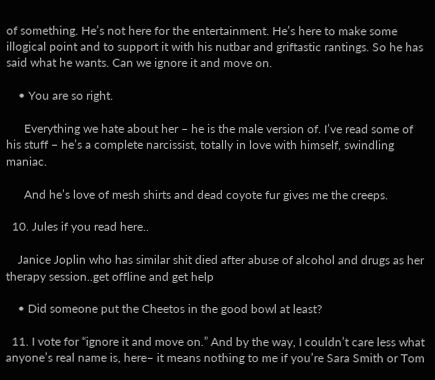of something. He’s not here for the entertainment. He’s here to make some illogical point and to support it with his nutbar and griftastic rantings. So he has said what he wants. Can we ignore it and move on.

    • You are so right.

      Everything we hate about her – he is the male version of. I’ve read some of his stuff – he’s a complete narcissist, totally in love with himself, swindling maniac.

      And he’s love of mesh shirts and dead coyote fur gives me the creeps.

  10. Jules if you read here..

    Janice Joplin who has similar shit died after abuse of alcohol and drugs as her therapy session..get offline and get help

    • Did someone put the Cheetos in the good bowl at least?

  11. I vote for “ignore it and move on.” And by the way, I couldn’t care less what anyone’s real name is, here– it means nothing to me if you’re Sara Smith or Tom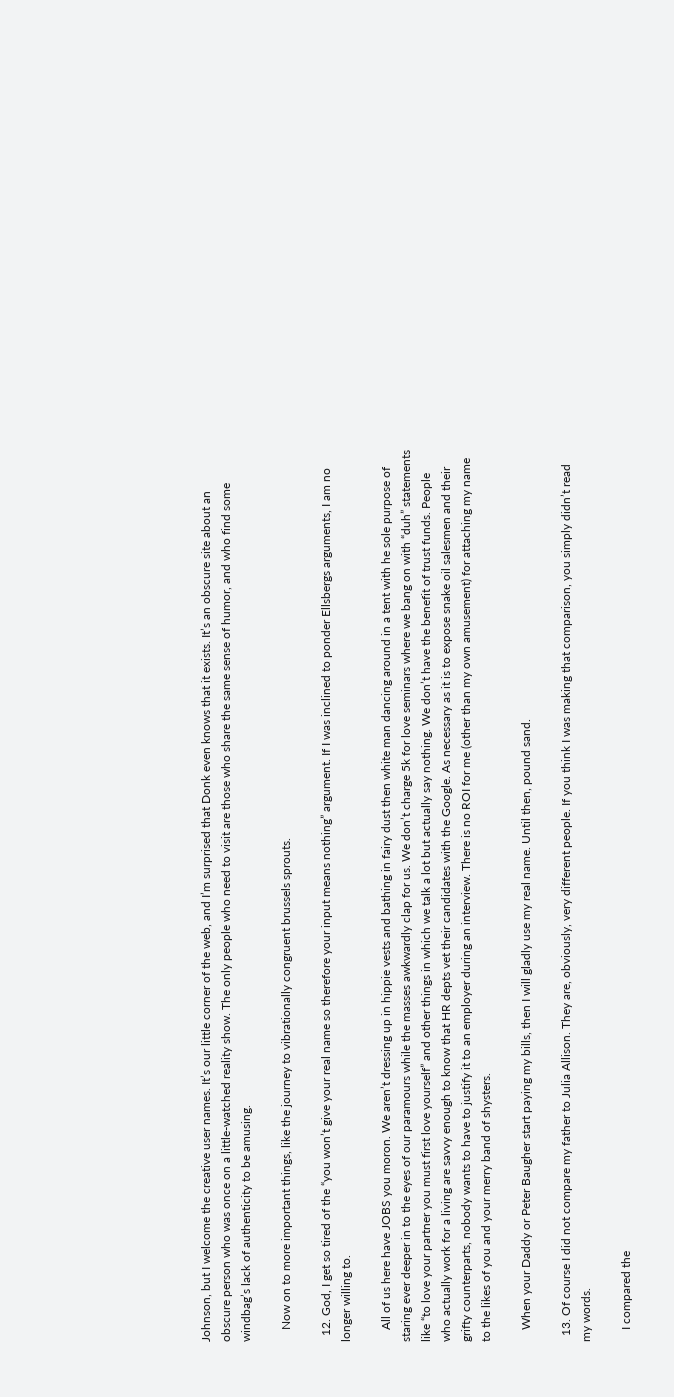Johnson, but I welcome the creative user names. It’s our little corner of the web, and I’m surprised that Donk even knows that it exists. It’s an obscure site about an obscure person who was once on a little-watched reality show. The only people who need to visit are those who share the same sense of humor, and who find some windbag’s lack of authenticity to be amusing.

    Now on to more important things, like the journey to vibrationally congruent brussels sprouts.

  12. God, I get so tired of the “you won’t give your real name so therefore your input means nothing” argument. If I was inclined to ponder Ellsbergs arguments, I am no longer willing to.

    All of us here have JOBS you moron. We aren’t dressing up in hippie vests and bathing in fairy dust then white man dancing around in a tent with he sole purpose of staring ever deeper in to the eyes of our paramours while the masses awkwardly clap for us. We don’t charge 5k for love seminars where we bang on with “duh” statements like “to love your partner you must first love yourself” and other things in which we talk a lot but actually say nothing. We don’t have the benefit of trust funds. People who actually work for a living are savvy enough to know that HR depts vet their candidates with the Google. As necessary as it is to expose snake oil salesmen and their grifty counterparts, nobody wants to have to justify it to an employer during an interview. There is no ROI for me (other than my own amusement) for attaching my name to the likes of you and your merry band of shysters.

    When your Daddy or Peter Baugher start paying my bills, then I will gladly use my real name. Until then, pound sand.

  13. Of course I did not compare my father to Julia Allison. They are, obviously, very different people. If you think I was making that comparison, you simply didn’t read my words.

    I compared the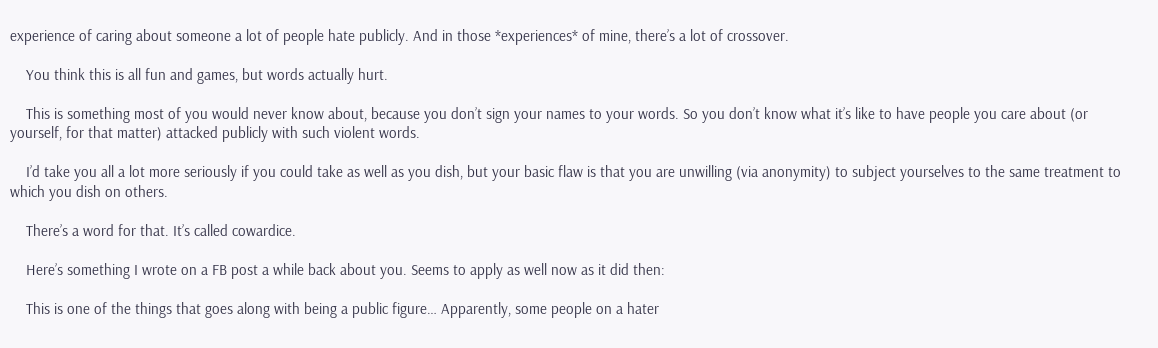experience of caring about someone a lot of people hate publicly. And in those *experiences* of mine, there’s a lot of crossover.

    You think this is all fun and games, but words actually hurt.

    This is something most of you would never know about, because you don’t sign your names to your words. So you don’t know what it’s like to have people you care about (or yourself, for that matter) attacked publicly with such violent words.

    I’d take you all a lot more seriously if you could take as well as you dish, but your basic flaw is that you are unwilling (via anonymity) to subject yourselves to the same treatment to which you dish on others.

    There’s a word for that. It’s called cowardice.

    Here’s something I wrote on a FB post a while back about you. Seems to apply as well now as it did then:

    This is one of the things that goes along with being a public figure… Apparently, some people on a hater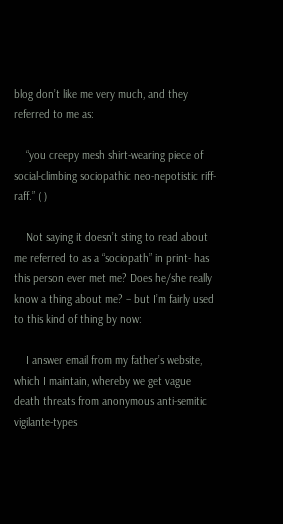blog don’t like me very much, and they referred to me as:

    “you creepy mesh shirt-wearing piece of social-climbing sociopathic neo-nepotistic riff-raff.” ( )

    Not saying it doesn’t sting to read about me referred to as a “sociopath” in print- has this person ever met me? Does he/she really know a thing about me? – but I’m fairly used to this kind of thing by now:

    I answer email from my father’s website, which I maintain, whereby we get vague death threats from anonymous anti-semitic vigilante-types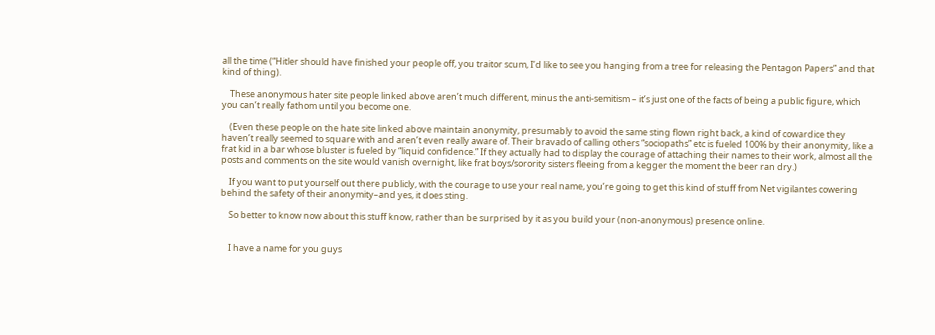all the time (“Hitler should have finished your people off, you traitor scum, I’d like to see you hanging from a tree for releasing the Pentagon Papers” and that kind of thing).

    These anonymous hater site people linked above aren’t much different, minus the anti-semitism – it’s just one of the facts of being a public figure, which you can’t really fathom until you become one.

    (Even these people on the hate site linked above maintain anonymity, presumably to avoid the same sting flown right back, a kind of cowardice they haven’t really seemed to square with and aren’t even really aware of. Their bravado of calling others “sociopaths” etc is fueled 100% by their anonymity, like a frat kid in a bar whose bluster is fueled by “liquid confidence.” If they actually had to display the courage of attaching their names to their work, almost all the posts and comments on the site would vanish overnight, like frat boys/sorority sisters fleeing from a kegger the moment the beer ran dry.)

    If you want to put yourself out there publicly, with the courage to use your real name, you’re going to get this kind of stuff from Net vigilantes cowering behind the safety of their anonymity–and yes, it does sting.

    So better to know now about this stuff know, rather than be surprised by it as you build your (non-anonymous) presence online.


    I have a name for you guys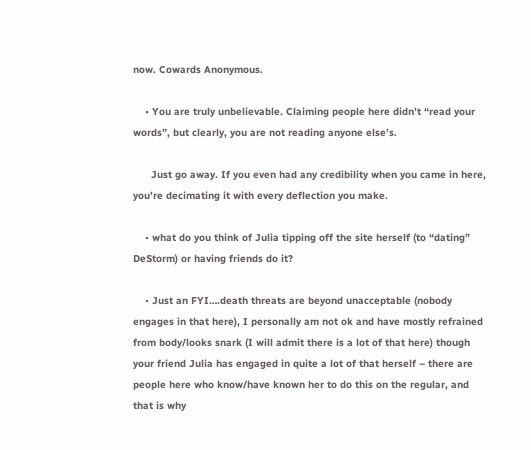now. Cowards Anonymous.

    • You are truly unbelievable. Claiming people here didn’t “read your words”, but clearly, you are not reading anyone else’s.

      Just go away. If you even had any credibility when you came in here, you’re decimating it with every deflection you make.

    • what do you think of Julia tipping off the site herself (to “dating” DeStorm) or having friends do it?

    • Just an FYI….death threats are beyond unacceptable (nobody engages in that here), I personally am not ok and have mostly refrained from body/looks snark (I will admit there is a lot of that here) though your friend Julia has engaged in quite a lot of that herself – there are people here who know/have known her to do this on the regular, and that is why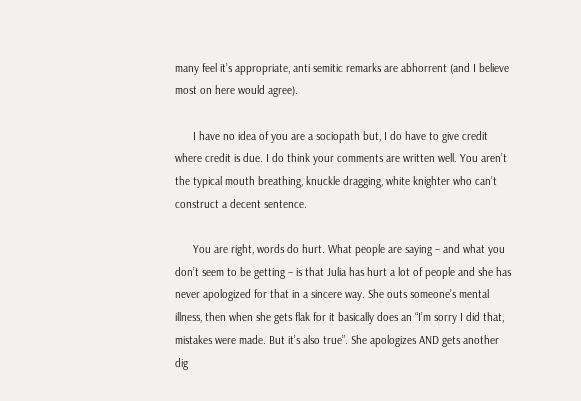many feel it’s appropriate, anti semitic remarks are abhorrent (and I believe most on here would agree).

      I have no idea of you are a sociopath but, I do have to give credit where credit is due. I do think your comments are written well. You aren’t the typical mouth breathing, knuckle dragging, white knighter who can’t construct a decent sentence.

      You are right, words do hurt. What people are saying – and what you don’t seem to be getting – is that Julia has hurt a lot of people and she has never apologized for that in a sincere way. She outs someone’s mental illness, then when she gets flak for it basically does an “I’m sorry I did that, mistakes were made. But it’s also true”. She apologizes AND gets another dig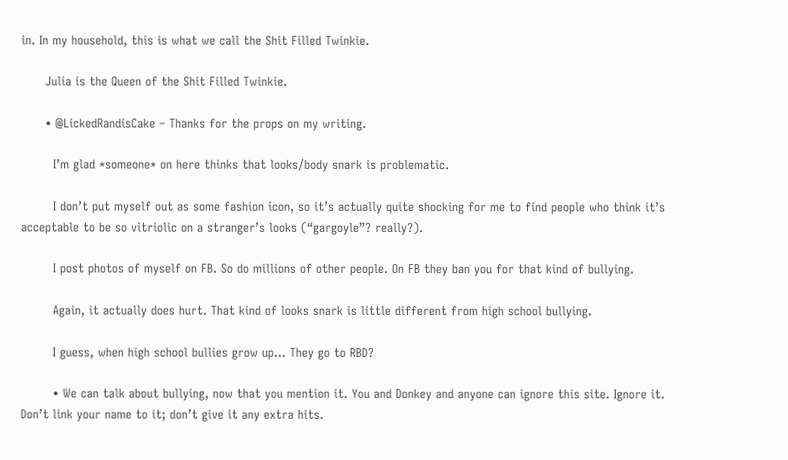in. In my household, this is what we call the Shit Filled Twinkie.

      Julia is the Queen of the Shit Filled Twinkie.

      • @LickedRandisCake – Thanks for the props on my writing.

        I’m glad *someone* on here thinks that looks/body snark is problematic.

        I don’t put myself out as some fashion icon, so it’s actually quite shocking for me to find people who think it’s acceptable to be so vitriolic on a stranger’s looks (“gargoyle”? really?).

        I post photos of myself on FB. So do millions of other people. On FB they ban you for that kind of bullying.

        Again, it actually does hurt. That kind of looks snark is little different from high school bullying.

        I guess, when high school bullies grow up… They go to RBD?

        • We can talk about bullying, now that you mention it. You and Donkey and anyone can ignore this site. Ignore it. Don’t link your name to it; don’t give it any extra hits.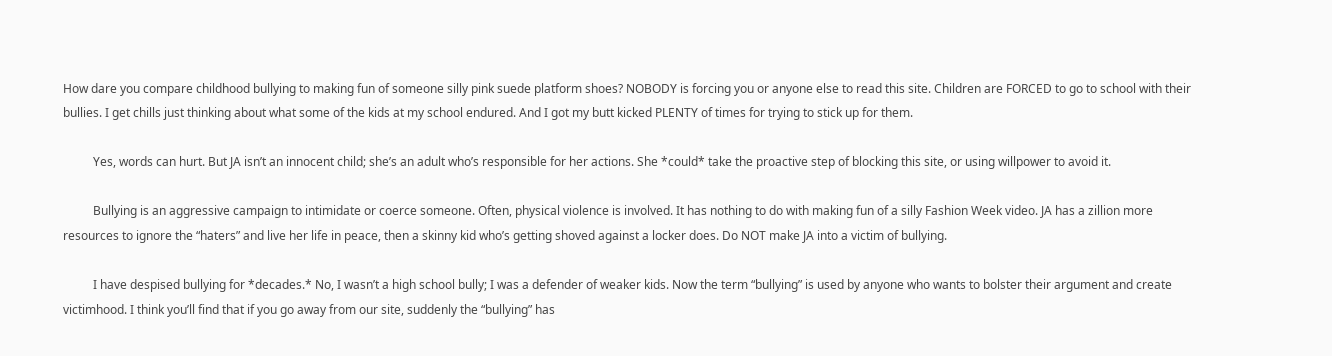How dare you compare childhood bullying to making fun of someone silly pink suede platform shoes? NOBODY is forcing you or anyone else to read this site. Children are FORCED to go to school with their bullies. I get chills just thinking about what some of the kids at my school endured. And I got my butt kicked PLENTY of times for trying to stick up for them.

          Yes, words can hurt. But JA isn’t an innocent child; she’s an adult who’s responsible for her actions. She *could* take the proactive step of blocking this site, or using willpower to avoid it.

          Bullying is an aggressive campaign to intimidate or coerce someone. Often, physical violence is involved. It has nothing to do with making fun of a silly Fashion Week video. JA has a zillion more resources to ignore the “haters” and live her life in peace, then a skinny kid who’s getting shoved against a locker does. Do NOT make JA into a victim of bullying.

          I have despised bullying for *decades.* No, I wasn’t a high school bully; I was a defender of weaker kids. Now the term “bullying” is used by anyone who wants to bolster their argument and create victimhood. I think you’ll find that if you go away from our site, suddenly the “bullying” has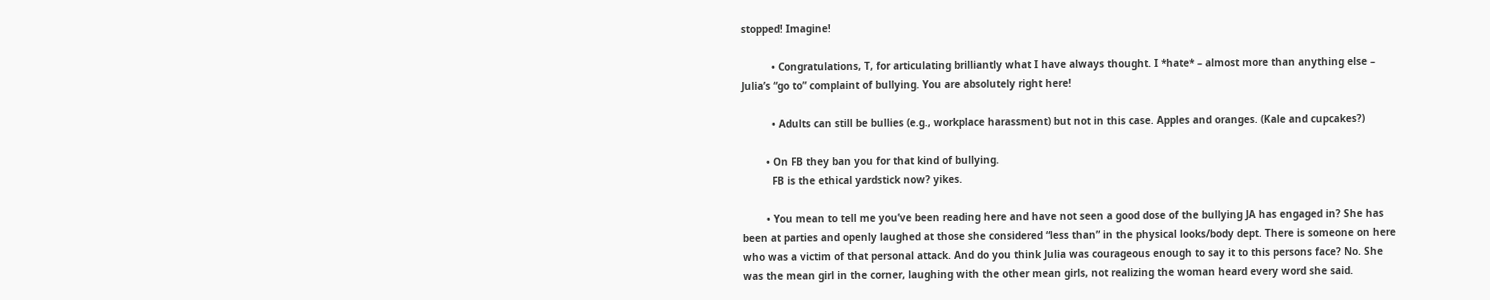stopped! Imagine!

          • Congratulations, T, for articulating brilliantly what I have always thought. I *hate* – almost more than anything else – Julia’s “go to” complaint of bullying. You are absolutely right here!

          • Adults can still be bullies (e.g., workplace harassment) but not in this case. Apples and oranges. (Kale and cupcakes?)

        • On FB they ban you for that kind of bullying.
          FB is the ethical yardstick now? yikes.

        • You mean to tell me you’ve been reading here and have not seen a good dose of the bullying JA has engaged in? She has been at parties and openly laughed at those she considered “less than” in the physical looks/body dept. There is someone on here who was a victim of that personal attack. And do you think Julia was courageous enough to say it to this persons face? No. She was the mean girl in the corner, laughing with the other mean girls, not realizing the woman heard every word she said.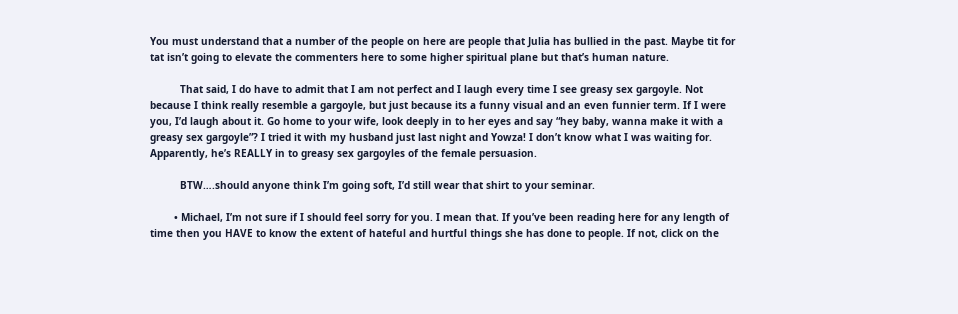You must understand that a number of the people on here are people that Julia has bullied in the past. Maybe tit for tat isn’t going to elevate the commenters here to some higher spiritual plane but that’s human nature.

          That said, I do have to admit that I am not perfect and I laugh every time I see greasy sex gargoyle. Not because I think really resemble a gargoyle, but just because its a funny visual and an even funnier term. If I were you, I’d laugh about it. Go home to your wife, look deeply in to her eyes and say “hey baby, wanna make it with a greasy sex gargoyle”? I tried it with my husband just last night and Yowza! I don’t know what I was waiting for. Apparently, he’s REALLY in to greasy sex gargoyles of the female persuasion.

          BTW….should anyone think I’m going soft, I’d still wear that shirt to your seminar.

        • Michael, I’m not sure if I should feel sorry for you. I mean that. If you’ve been reading here for any length of time then you HAVE to know the extent of hateful and hurtful things she has done to people. If not, click on the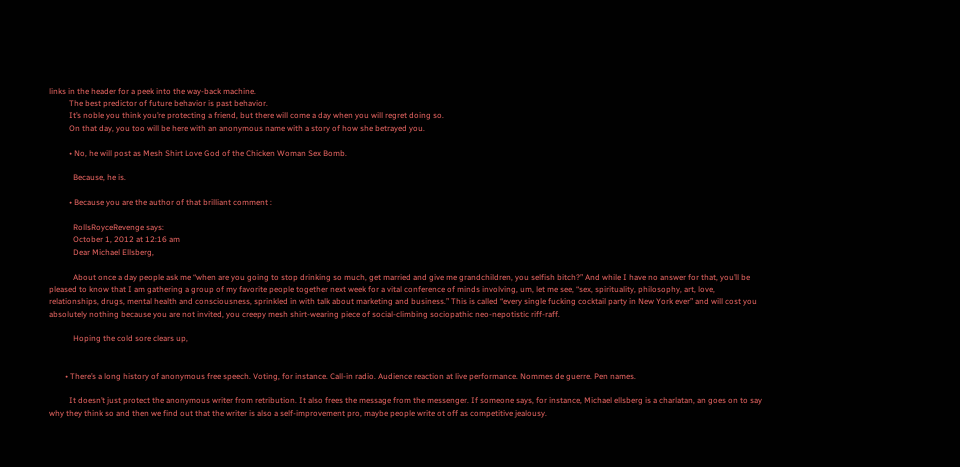links in the header for a peek into the way-back machine.
          The best predictor of future behavior is past behavior.
          It’s noble you think you’re protecting a friend, but there will come a day when you will regret doing so.
          On that day, you too will be here with an anonymous name with a story of how she betrayed you.

          • No, he will post as Mesh Shirt Love God of the Chicken Woman Sex Bomb.

            Because, he is.

          • Because you are the author of that brilliant comment :

            RollsRoyceRevenge says:
            October 1, 2012 at 12:16 am
            Dear Michael Ellsberg,

            About once a day people ask me “when are you going to stop drinking so much, get married and give me grandchildren, you selfish bitch?” And while I have no answer for that, you’ll be pleased to know that I am gathering a group of my favorite people together next week for a vital conference of minds involving, um, let me see, “sex, spirituality, philosophy, art, love, relationships, drugs, mental health and consciousness, sprinkled in with talk about marketing and business.” This is called “every single fucking cocktail party in New York ever” and will cost you absolutely nothing because you are not invited, you creepy mesh shirt-wearing piece of social-climbing sociopathic neo-nepotistic riff-raff.

            Hoping the cold sore clears up,


        • There’s a long history of anonymous free speech. Voting, for instance. Call-in radio. Audience reaction at live performance. Nommes de guerre. Pen names.

          It doesn’t just protect the anonymous writer from retribution. It also frees the message from the messenger. If someone says, for instance, Michael ellsberg is a charlatan, an goes on to say why they think so and then we find out that the writer is also a self-improvement pro, maybe people write ot off as competitive jealousy.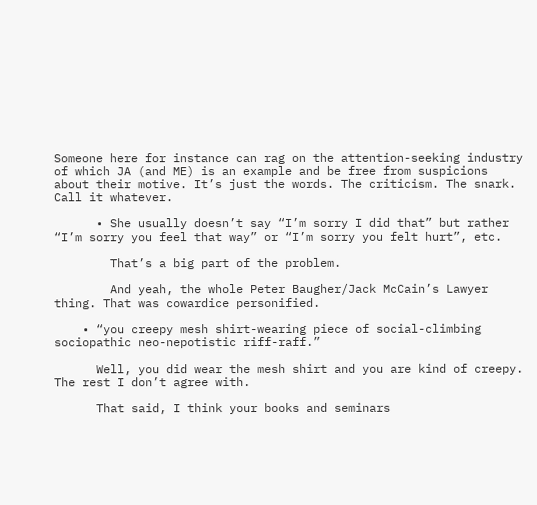Someone here for instance can rag on the attention-seeking industry of which JA (and ME) is an example and be free from suspicions about their motive. It’s just the words. The criticism. The snark. Call it whatever.

      • She usually doesn’t say “I’m sorry I did that” but rather “I’m sorry you feel that way” or “I’m sorry you felt hurt”, etc.

        That’s a big part of the problem.

        And yeah, the whole Peter Baugher/Jack McCain’s Lawyer thing. That was cowardice personified.

    • “you creepy mesh shirt-wearing piece of social-climbing sociopathic neo-nepotistic riff-raff.”

      Well, you did wear the mesh shirt and you are kind of creepy. The rest I don’t agree with.

      That said, I think your books and seminars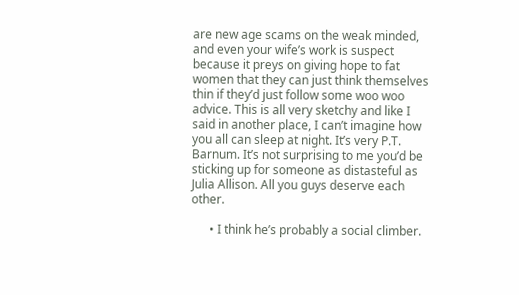are new age scams on the weak minded, and even your wife’s work is suspect because it preys on giving hope to fat women that they can just think themselves thin if they’d just follow some woo woo advice. This is all very sketchy and like I said in another place, I can’t imagine how you all can sleep at night. It’s very P.T. Barnum. It’s not surprising to me you’d be sticking up for someone as distasteful as Julia Allison. All you guys deserve each other.

      • I think he’s probably a social climber.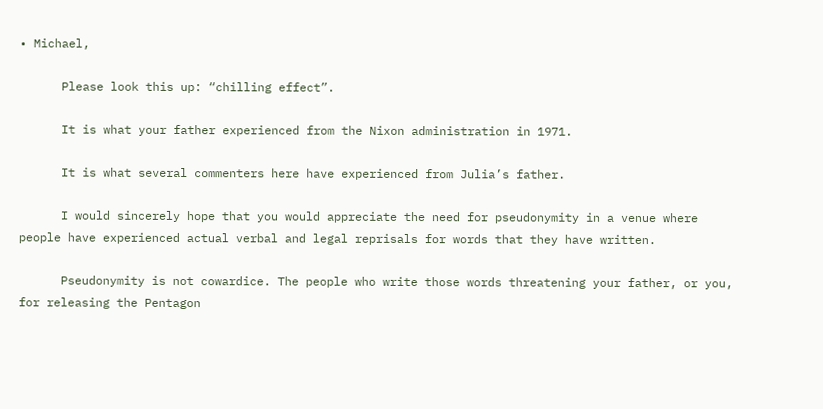• Michael,

      Please look this up: “chilling effect”.

      It is what your father experienced from the Nixon administration in 1971.

      It is what several commenters here have experienced from Julia’s father.

      I would sincerely hope that you would appreciate the need for pseudonymity in a venue where people have experienced actual verbal and legal reprisals for words that they have written.

      Pseudonymity is not cowardice. The people who write those words threatening your father, or you, for releasing the Pentagon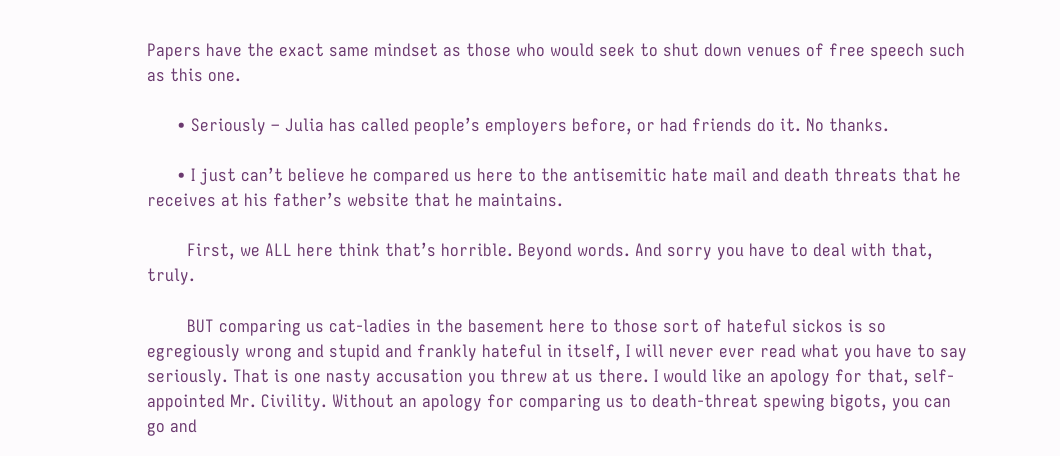Papers have the exact same mindset as those who would seek to shut down venues of free speech such as this one.

      • Seriously – Julia has called people’s employers before, or had friends do it. No thanks.

      • I just can’t believe he compared us here to the antisemitic hate mail and death threats that he receives at his father’s website that he maintains.

        First, we ALL here think that’s horrible. Beyond words. And sorry you have to deal with that, truly.

        BUT comparing us cat-ladies in the basement here to those sort of hateful sickos is so egregiously wrong and stupid and frankly hateful in itself, I will never ever read what you have to say seriously. That is one nasty accusation you threw at us there. I would like an apology for that, self-appointed Mr. Civility. Without an apology for comparing us to death-threat spewing bigots, you can go and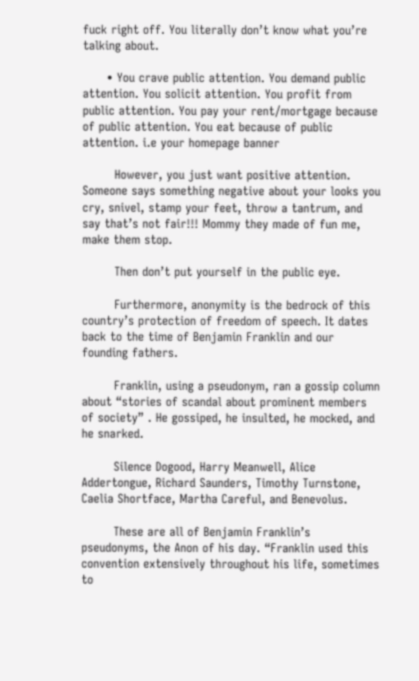fuck right off. You literally don’t know what you’re talking about.

      • You crave public attention. You demand public attention. You solicit attention. You profit from public attention. You pay your rent/mortgage because of public attention. You eat because of public attention. i.e your homepage banner

        However, you just want positive attention. Someone says something negative about your looks you cry, snivel, stamp your feet, throw a tantrum, and say that’s not fair!!! Mommy they made of fun me, make them stop.

        Then don’t put yourself in the public eye.

        Furthermore, anonymity is the bedrock of this country’s protection of freedom of speech. It dates back to the time of Benjamin Franklin and our founding fathers.

        Franklin, using a pseudonym, ran a gossip column about “stories of scandal about prominent members of society” . He gossiped, he insulted, he mocked, and he snarked.

        Silence Dogood, Harry Meanwell, Alice Addertongue, Richard Saunders, Timothy Turnstone, Caelia Shortface, Martha Careful, and Benevolus.

        These are all of Benjamin Franklin’s pseudonyms, the Anon of his day. “Franklin used this convention extensively throughout his life, sometimes to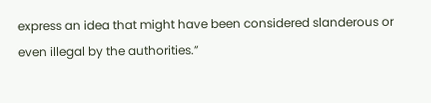express an idea that might have been considered slanderous or even illegal by the authorities.”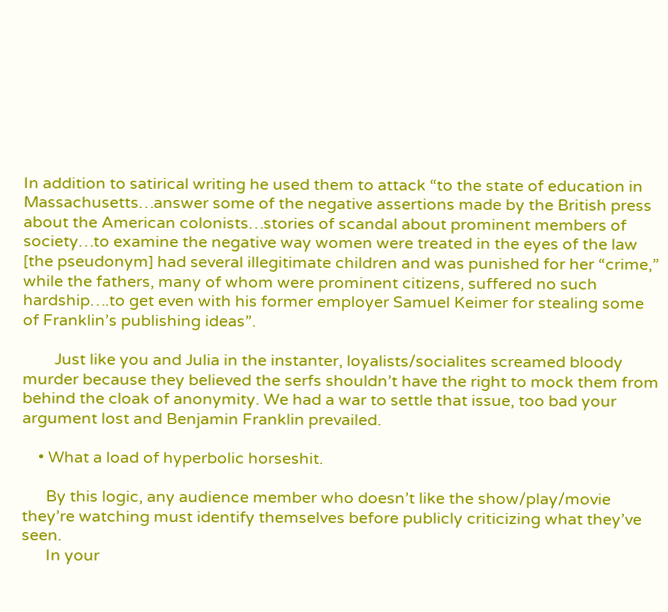In addition to satirical writing he used them to attack “to the state of education in Massachusetts…answer some of the negative assertions made by the British press about the American colonists…stories of scandal about prominent members of society…to examine the negative way women were treated in the eyes of the law [the pseudonym] had several illegitimate children and was punished for her “crime,” while the fathers, many of whom were prominent citizens, suffered no such hardship….to get even with his former employer Samuel Keimer for stealing some of Franklin’s publishing ideas”.

        Just like you and Julia in the instanter, loyalists/socialites screamed bloody murder because they believed the serfs shouldn’t have the right to mock them from behind the cloak of anonymity. We had a war to settle that issue, too bad your argument lost and Benjamin Franklin prevailed.

    • What a load of hyperbolic horseshit.

      By this logic, any audience member who doesn’t like the show/play/movie they’re watching must identify themselves before publicly criticizing what they’ve seen.
      In your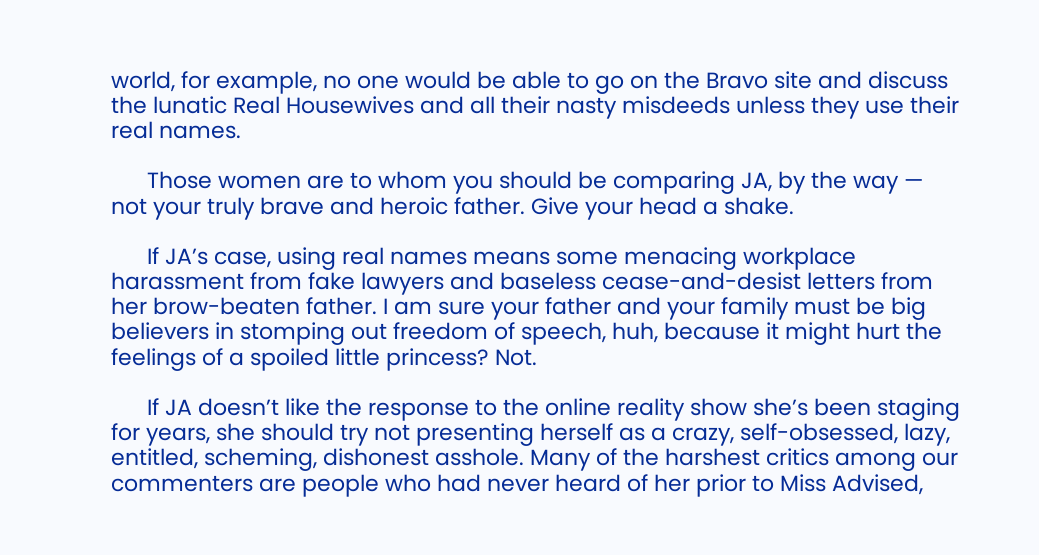world, for example, no one would be able to go on the Bravo site and discuss the lunatic Real Housewives and all their nasty misdeeds unless they use their real names.

      Those women are to whom you should be comparing JA, by the way — not your truly brave and heroic father. Give your head a shake.

      If JA’s case, using real names means some menacing workplace harassment from fake lawyers and baseless cease-and-desist letters from her brow-beaten father. I am sure your father and your family must be big believers in stomping out freedom of speech, huh, because it might hurt the feelings of a spoiled little princess? Not.

      If JA doesn’t like the response to the online reality show she’s been staging for years, she should try not presenting herself as a crazy, self-obsessed, lazy, entitled, scheming, dishonest asshole. Many of the harshest critics among our commenters are people who had never heard of her prior to Miss Advised,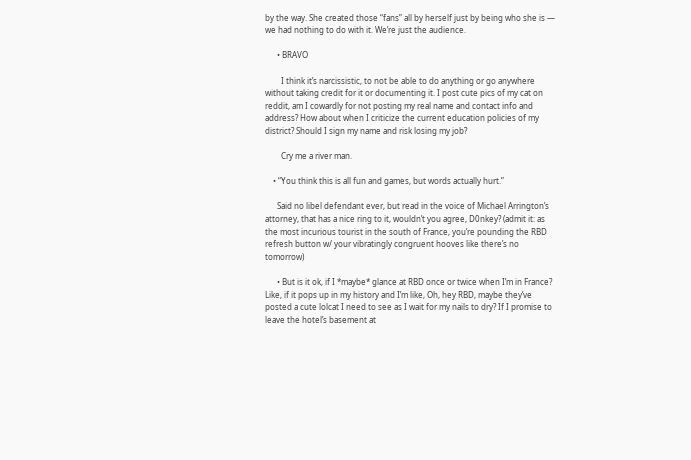by the way. She created those “fans” all by herself just by being who she is — we had nothing to do with it. We’re just the audience.

      • BRAVO

        I think it’s narcissistic, to not be able to do anything or go anywhere without taking credit for it or documenting it. I post cute pics of my cat on reddit, am I cowardly for not posting my real name and contact info and address? How about when I criticize the current education policies of my district? Should I sign my name and risk losing my job?

        Cry me a river man.

    • “You think this is all fun and games, but words actually hurt.”

      Said no libel defendant ever, but read in the voice of Michael Arrington’s attorney, that has a nice ring to it, wouldn’t you agree, D0nkey? (admit it: as the most incurious tourist in the south of France, you’re pounding the RBD refresh button w/ your vibratingly congruent hooves like there’s no tomorrow)

      • But is it ok, if I *maybe* glance at RBD once or twice when I’m in France? Like, if it pops up in my history and I’m like, Oh, hey RBD, maybe they’ve posted a cute lolcat I need to see as I wait for my nails to dry? If I promise to leave the hotel’s basement at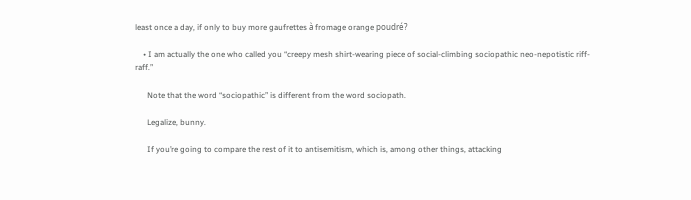least once a day, if only to buy more gaufrettes à fromage orange poudré?

    • I am actually the one who called you “creepy mesh shirt-wearing piece of social-climbing sociopathic neo-nepotistic riff-raff.”

      Note that the word “sociopathic” is different from the word sociopath.

      Legalize, bunny.

      If you’re going to compare the rest of it to antisemitism, which is, among other things, attacking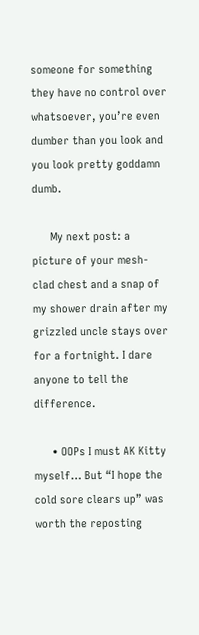someone for something they have no control over whatsoever, you’re even dumber than you look and you look pretty goddamn dumb.

      My next post: a picture of your mesh-clad chest and a snap of my shower drain after my grizzled uncle stays over for a fortnight. I dare anyone to tell the difference.

      • OOPs I must AK Kitty myself… But “I hope the cold sore clears up” was worth the reposting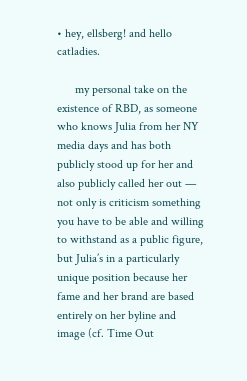• hey, ellsberg! and hello catladies.

      my personal take on the existence of RBD, as someone who knows Julia from her NY media days and has both publicly stood up for her and also publicly called her out — not only is criticism something you have to be able and willing to withstand as a public figure, but Julia’s in a particularly unique position because her fame and her brand are based entirely on her byline and image (cf. Time Out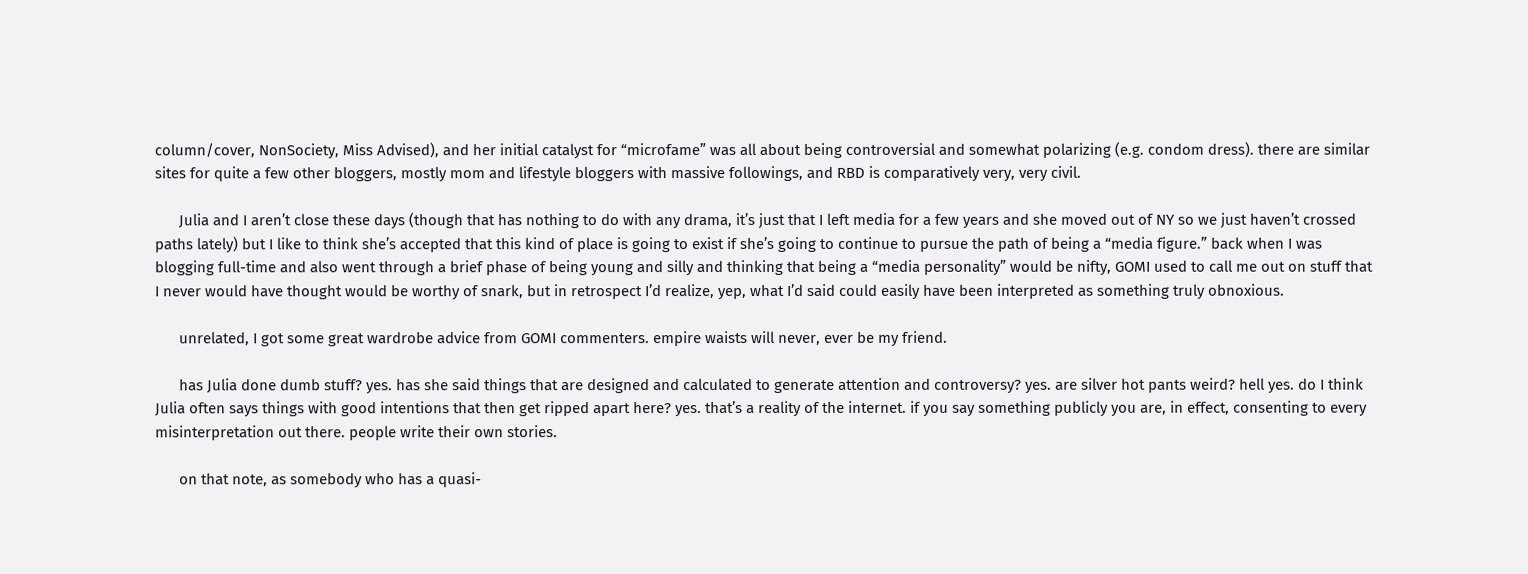column/cover, NonSociety, Miss Advised), and her initial catalyst for “microfame” was all about being controversial and somewhat polarizing (e.g. condom dress). there are similar sites for quite a few other bloggers, mostly mom and lifestyle bloggers with massive followings, and RBD is comparatively very, very civil.

      Julia and I aren’t close these days (though that has nothing to do with any drama, it’s just that I left media for a few years and she moved out of NY so we just haven’t crossed paths lately) but I like to think she’s accepted that this kind of place is going to exist if she’s going to continue to pursue the path of being a “media figure.” back when I was blogging full-time and also went through a brief phase of being young and silly and thinking that being a “media personality” would be nifty, GOMI used to call me out on stuff that I never would have thought would be worthy of snark, but in retrospect I’d realize, yep, what I’d said could easily have been interpreted as something truly obnoxious.

      unrelated, I got some great wardrobe advice from GOMI commenters. empire waists will never, ever be my friend.

      has Julia done dumb stuff? yes. has she said things that are designed and calculated to generate attention and controversy? yes. are silver hot pants weird? hell yes. do I think Julia often says things with good intentions that then get ripped apart here? yes. that’s a reality of the internet. if you say something publicly you are, in effect, consenting to every misinterpretation out there. people write their own stories.

      on that note, as somebody who has a quasi-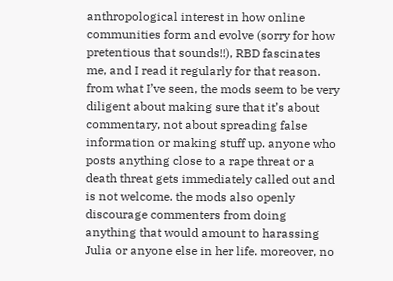anthropological interest in how online communities form and evolve (sorry for how pretentious that sounds!!), RBD fascinates me, and I read it regularly for that reason. from what I’ve seen, the mods seem to be very diligent about making sure that it’s about commentary, not about spreading false information or making stuff up. anyone who posts anything close to a rape threat or a death threat gets immediately called out and is not welcome. the mods also openly discourage commenters from doing anything that would amount to harassing Julia or anyone else in her life. moreover, no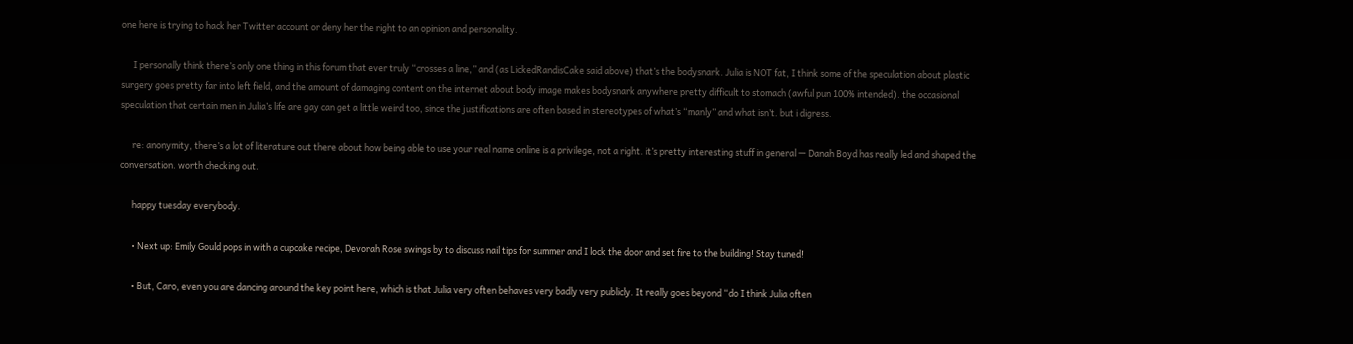one here is trying to hack her Twitter account or deny her the right to an opinion and personality.

      I personally think there’s only one thing in this forum that ever truly “crosses a line,” and (as LickedRandisCake said above) that’s the bodysnark. Julia is NOT fat, I think some of the speculation about plastic surgery goes pretty far into left field, and the amount of damaging content on the internet about body image makes bodysnark anywhere pretty difficult to stomach (awful pun 100% intended). the occasional speculation that certain men in Julia’s life are gay can get a little weird too, since the justifications are often based in stereotypes of what’s “manly” and what isn’t. but i digress.

      re: anonymity, there’s a lot of literature out there about how being able to use your real name online is a privilege, not a right. it’s pretty interesting stuff in general — Danah Boyd has really led and shaped the conversation. worth checking out.

      happy tuesday everybody.

      • Next up: Emily Gould pops in with a cupcake recipe, Devorah Rose swings by to discuss nail tips for summer and I lock the door and set fire to the building! Stay tuned!

      • But, Caro, even you are dancing around the key point here, which is that Julia very often behaves very badly very publicly. It really goes beyond “do I think Julia often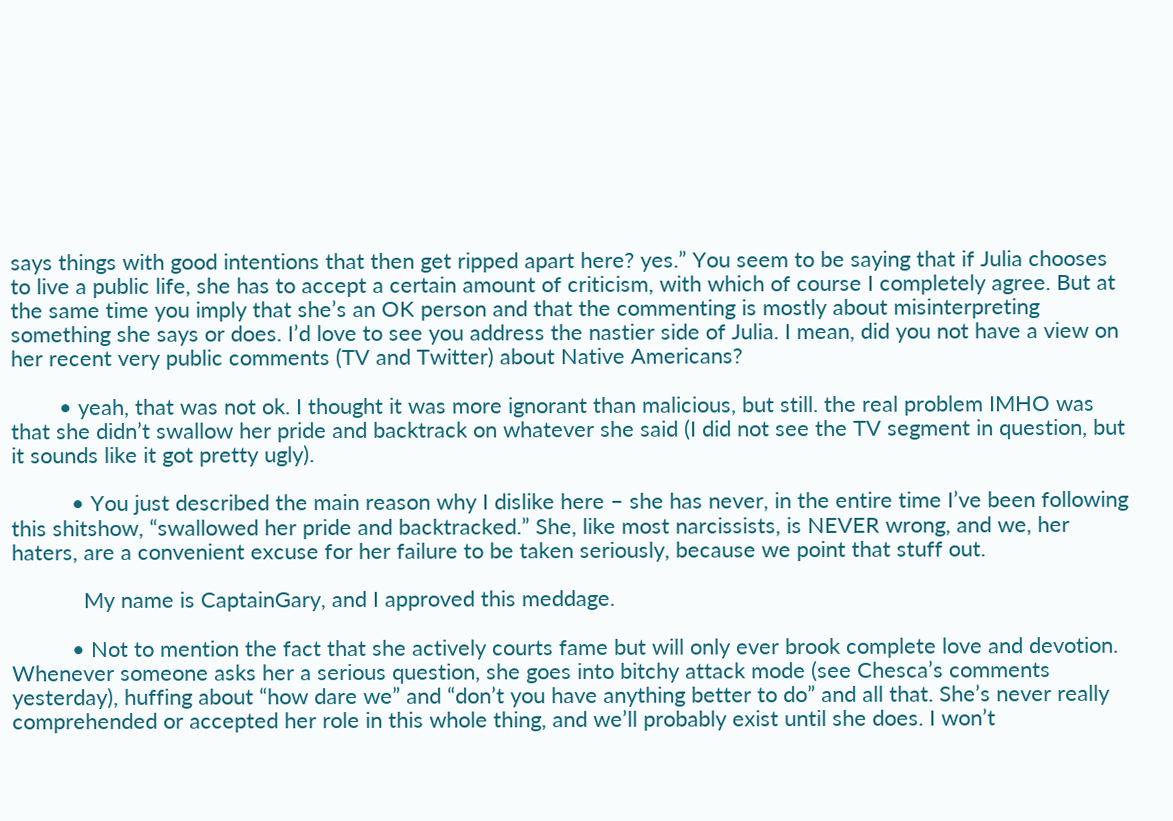says things with good intentions that then get ripped apart here? yes.” You seem to be saying that if Julia chooses to live a public life, she has to accept a certain amount of criticism, with which of course I completely agree. But at the same time you imply that she’s an OK person and that the commenting is mostly about misinterpreting something she says or does. I’d love to see you address the nastier side of Julia. I mean, did you not have a view on her recent very public comments (TV and Twitter) about Native Americans?

        • yeah, that was not ok. I thought it was more ignorant than malicious, but still. the real problem IMHO was that she didn’t swallow her pride and backtrack on whatever she said (I did not see the TV segment in question, but it sounds like it got pretty ugly).

          • You just described the main reason why I dislike here – she has never, in the entire time I’ve been following this shitshow, “swallowed her pride and backtracked.” She, like most narcissists, is NEVER wrong, and we, her haters, are a convenient excuse for her failure to be taken seriously, because we point that stuff out.

            My name is CaptainGary, and I approved this meddage.

          • Not to mention the fact that she actively courts fame but will only ever brook complete love and devotion. Whenever someone asks her a serious question, she goes into bitchy attack mode (see Chesca’s comments yesterday), huffing about “how dare we” and “don’t you have anything better to do” and all that. She’s never really comprehended or accepted her role in this whole thing, and we’ll probably exist until she does. I won’t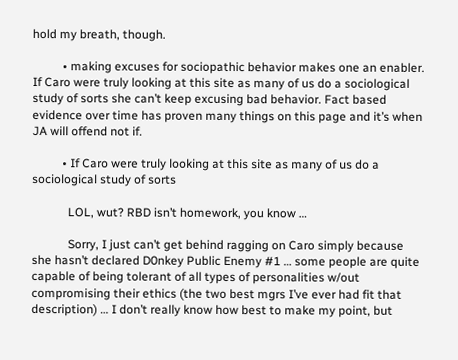hold my breath, though.

          • making excuses for sociopathic behavior makes one an enabler. If Caro were truly looking at this site as many of us do a sociological study of sorts she can’t keep excusing bad behavior. Fact based evidence over time has proven many things on this page and it’s when JA will offend not if.

          • If Caro were truly looking at this site as many of us do a sociological study of sorts

            LOL, wut? RBD isn’t homework, you know …

            Sorry, I just can’t get behind ragging on Caro simply because she hasn’t declared D0nkey Public Enemy #1 … some people are quite capable of being tolerant of all types of personalities w/out compromising their ethics (the two best mgrs I’ve ever had fit that description) … I don’t really know how best to make my point, but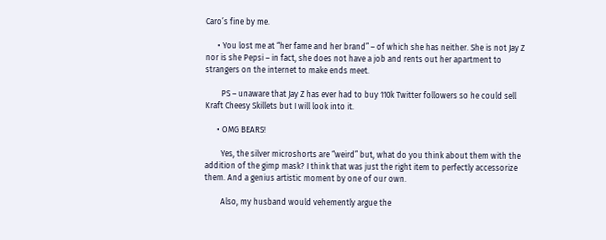Caro’s fine by me.

      • You lost me at “her fame and her brand” – of which she has neither. She is not Jay Z nor is she Pepsi – in fact, she does not have a job and rents out her apartment to strangers on the internet to make ends meet.

        PS – unaware that Jay Z has ever had to buy 110k Twitter followers so he could sell Kraft Cheesy Skillets but I will look into it.

      • OMG BEARS!

        Yes, the silver microshorts are “weird” but, what do you think about them with the addition of the gimp mask? I think that was just the right item to perfectly accessorize them. And a genius artistic moment by one of our own.

        Also, my husband would vehemently argue the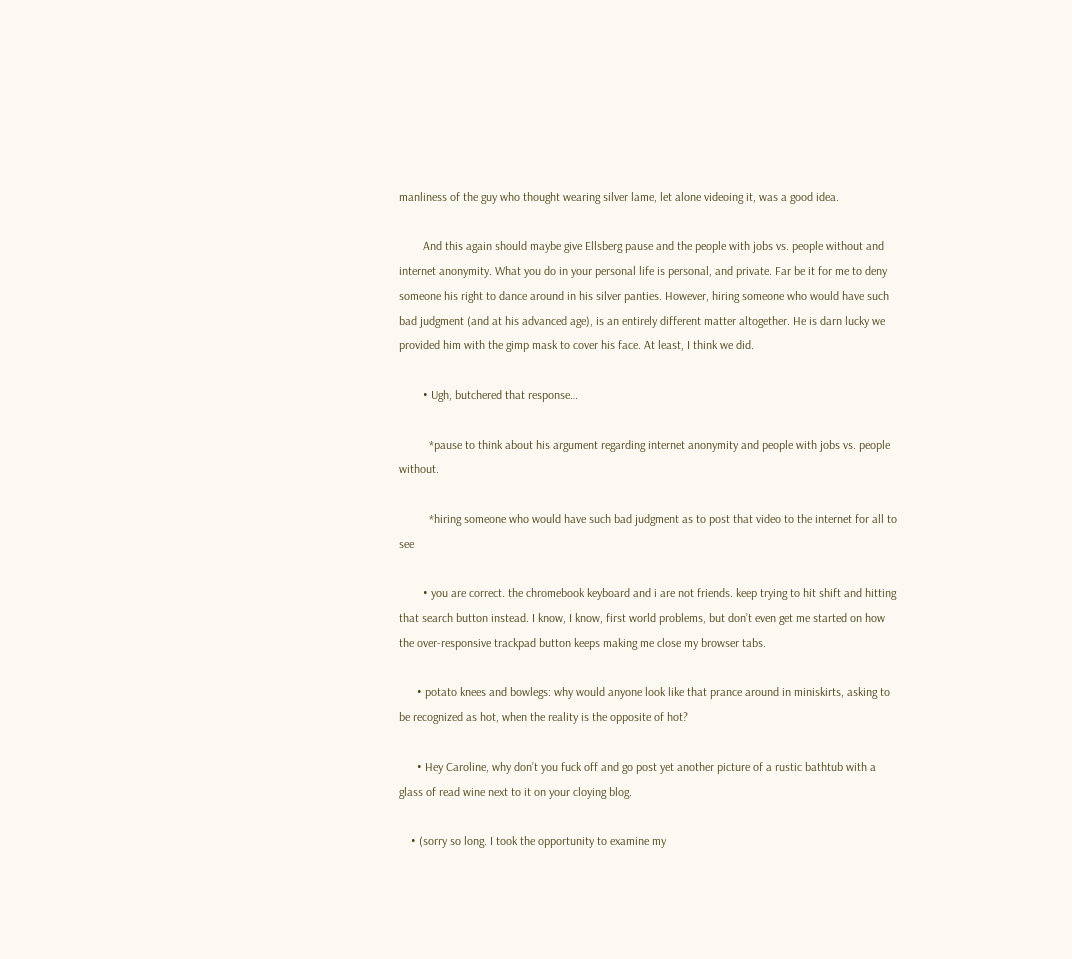manliness of the guy who thought wearing silver lame, let alone videoing it, was a good idea.

        And this again should maybe give Ellsberg pause and the people with jobs vs. people without and internet anonymity. What you do in your personal life is personal, and private. Far be it for me to deny someone his right to dance around in his silver panties. However, hiring someone who would have such bad judgment (and at his advanced age), is an entirely different matter altogether. He is darn lucky we provided him with the gimp mask to cover his face. At least, I think we did.

        • Ugh, butchered that response…

          *pause to think about his argument regarding internet anonymity and people with jobs vs. people without.

          *hiring someone who would have such bad judgment as to post that video to the internet for all to see

        • you are correct. the chromebook keyboard and i are not friends. keep trying to hit shift and hitting that search button instead. I know, I know, first world problems, but don’t even get me started on how the over-responsive trackpad button keeps making me close my browser tabs.

      • potato knees and bowlegs: why would anyone look like that prance around in miniskirts, asking to be recognized as hot, when the reality is the opposite of hot?

      • Hey Caroline, why don’t you fuck off and go post yet another picture of a rustic bathtub with a glass of read wine next to it on your cloying blog.

    • (sorry so long. I took the opportunity to examine my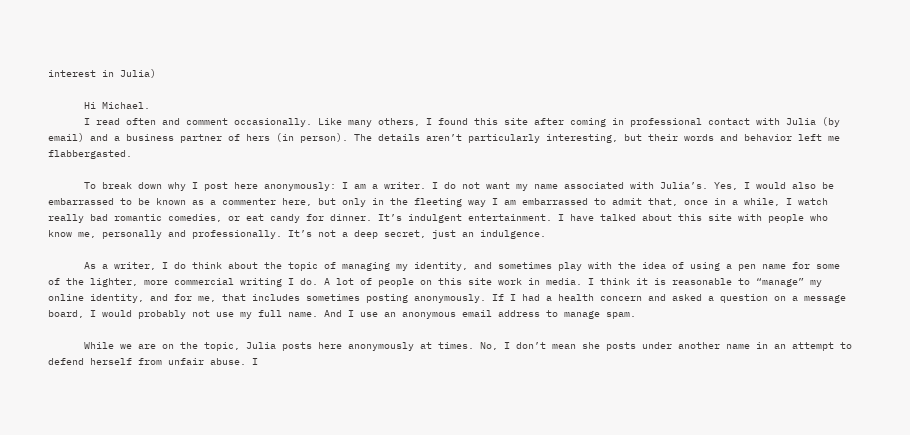interest in Julia)

      Hi Michael.
      I read often and comment occasionally. Like many others, I found this site after coming in professional contact with Julia (by email) and a business partner of hers (in person). The details aren’t particularly interesting, but their words and behavior left me flabbergasted.

      To break down why I post here anonymously: I am a writer. I do not want my name associated with Julia’s. Yes, I would also be embarrassed to be known as a commenter here, but only in the fleeting way I am embarrassed to admit that, once in a while, I watch really bad romantic comedies, or eat candy for dinner. It’s indulgent entertainment. I have talked about this site with people who know me, personally and professionally. It’s not a deep secret, just an indulgence.

      As a writer, I do think about the topic of managing my identity, and sometimes play with the idea of using a pen name for some of the lighter, more commercial writing I do. A lot of people on this site work in media. I think it is reasonable to “manage” my online identity, and for me, that includes sometimes posting anonymously. If I had a health concern and asked a question on a message board, I would probably not use my full name. And I use an anonymous email address to manage spam.

      While we are on the topic, Julia posts here anonymously at times. No, I don’t mean she posts under another name in an attempt to defend herself from unfair abuse. I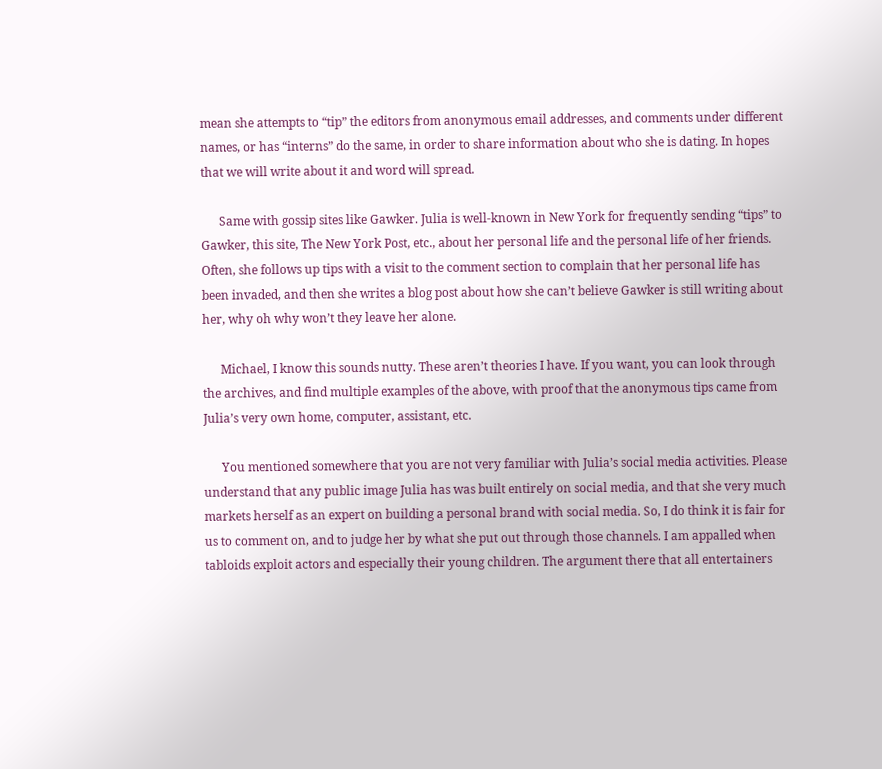mean she attempts to “tip” the editors from anonymous email addresses, and comments under different names, or has “interns” do the same, in order to share information about who she is dating. In hopes that we will write about it and word will spread.

      Same with gossip sites like Gawker. Julia is well-known in New York for frequently sending “tips” to Gawker, this site, The New York Post, etc., about her personal life and the personal life of her friends. Often, she follows up tips with a visit to the comment section to complain that her personal life has been invaded, and then she writes a blog post about how she can’t believe Gawker is still writing about her, why oh why won’t they leave her alone.

      Michael, I know this sounds nutty. These aren’t theories I have. If you want, you can look through the archives, and find multiple examples of the above, with proof that the anonymous tips came from Julia’s very own home, computer, assistant, etc.

      You mentioned somewhere that you are not very familiar with Julia’s social media activities. Please understand that any public image Julia has was built entirely on social media, and that she very much markets herself as an expert on building a personal brand with social media. So, I do think it is fair for us to comment on, and to judge her by what she put out through those channels. I am appalled when tabloids exploit actors and especially their young children. The argument there that all entertainers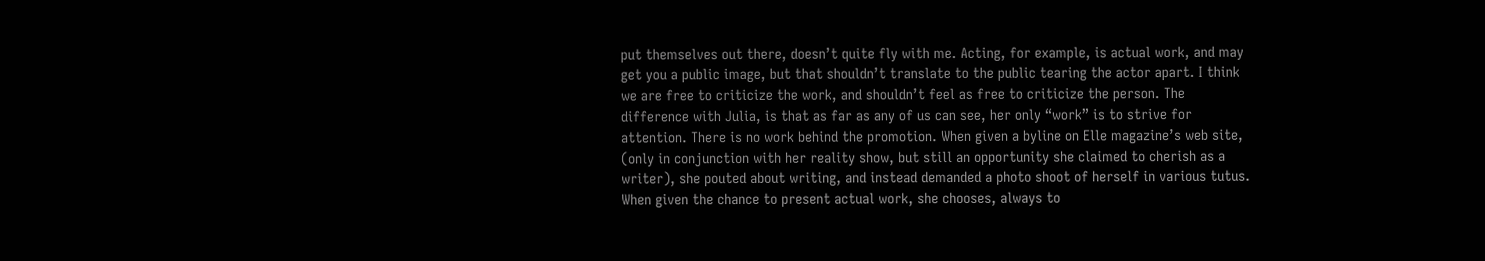put themselves out there, doesn’t quite fly with me. Acting, for example, is actual work, and may get you a public image, but that shouldn’t translate to the public tearing the actor apart. I think we are free to criticize the work, and shouldn’t feel as free to criticize the person. The difference with Julia, is that as far as any of us can see, her only “work” is to strive for attention. There is no work behind the promotion. When given a byline on Elle magazine’s web site, (only in conjunction with her reality show, but still an opportunity she claimed to cherish as a writer), she pouted about writing, and instead demanded a photo shoot of herself in various tutus. When given the chance to present actual work, she chooses, always to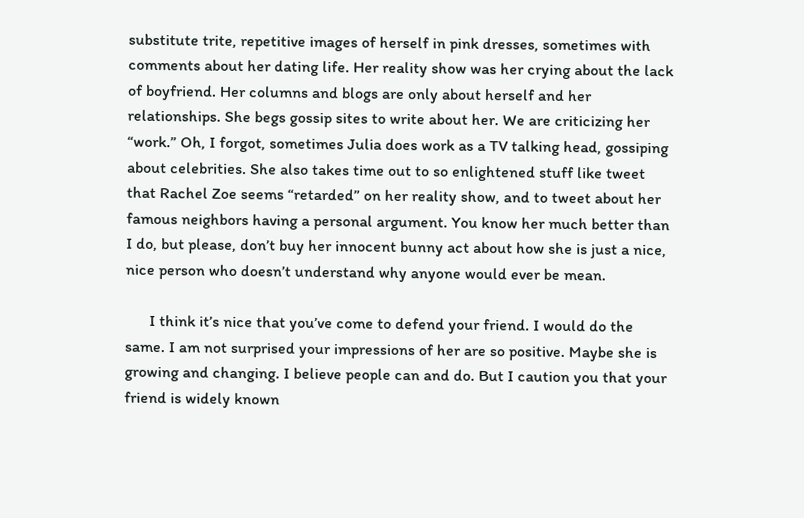substitute trite, repetitive images of herself in pink dresses, sometimes with comments about her dating life. Her reality show was her crying about the lack of boyfriend. Her columns and blogs are only about herself and her relationships. She begs gossip sites to write about her. We are criticizing her “work.” Oh, I forgot, sometimes Julia does work as a TV talking head, gossiping about celebrities. She also takes time out to so enlightened stuff like tweet that Rachel Zoe seems “retarded” on her reality show, and to tweet about her famous neighbors having a personal argument. You know her much better than I do, but please, don’t buy her innocent bunny act about how she is just a nice, nice person who doesn’t understand why anyone would ever be mean.

      I think it’s nice that you’ve come to defend your friend. I would do the same. I am not surprised your impressions of her are so positive. Maybe she is growing and changing. I believe people can and do. But I caution you that your friend is widely known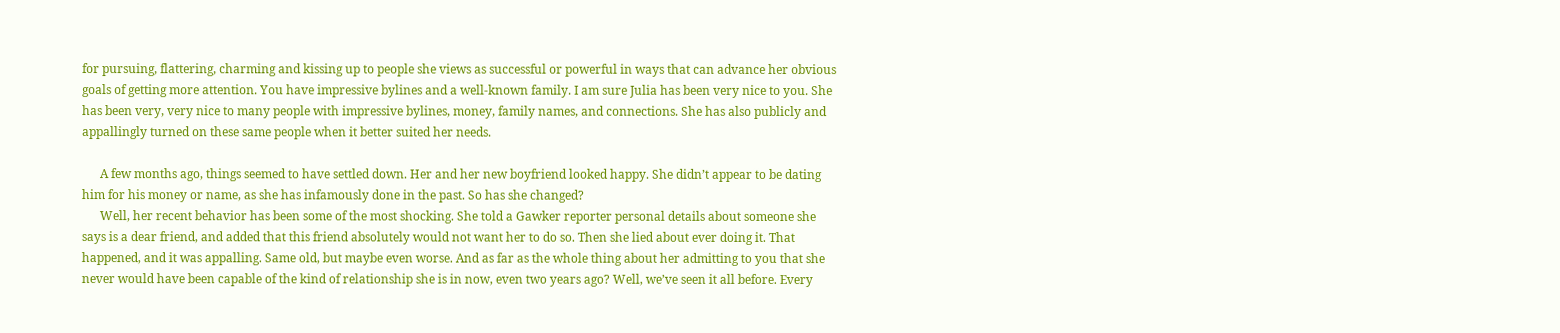for pursuing, flattering, charming and kissing up to people she views as successful or powerful in ways that can advance her obvious goals of getting more attention. You have impressive bylines and a well-known family. I am sure Julia has been very nice to you. She has been very, very nice to many people with impressive bylines, money, family names, and connections. She has also publicly and appallingly turned on these same people when it better suited her needs.

      A few months ago, things seemed to have settled down. Her and her new boyfriend looked happy. She didn’t appear to be dating him for his money or name, as she has infamously done in the past. So has she changed?
      Well, her recent behavior has been some of the most shocking. She told a Gawker reporter personal details about someone she says is a dear friend, and added that this friend absolutely would not want her to do so. Then she lied about ever doing it. That happened, and it was appalling. Same old, but maybe even worse. And as far as the whole thing about her admitting to you that she never would have been capable of the kind of relationship she is in now, even two years ago? Well, we’ve seen it all before. Every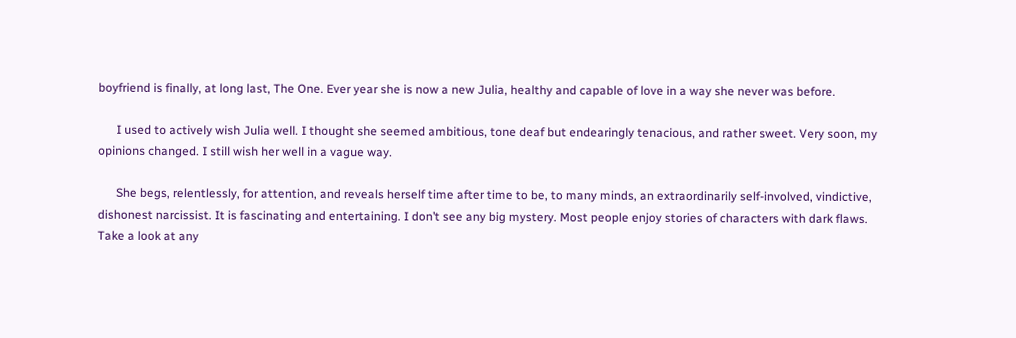boyfriend is finally, at long last, The One. Ever year she is now a new Julia, healthy and capable of love in a way she never was before.

      I used to actively wish Julia well. I thought she seemed ambitious, tone deaf but endearingly tenacious, and rather sweet. Very soon, my opinions changed. I still wish her well in a vague way.

      She begs, relentlessly, for attention, and reveals herself time after time to be, to many minds, an extraordinarily self-involved, vindictive, dishonest narcissist. It is fascinating and entertaining. I don’t see any big mystery. Most people enjoy stories of characters with dark flaws. Take a look at any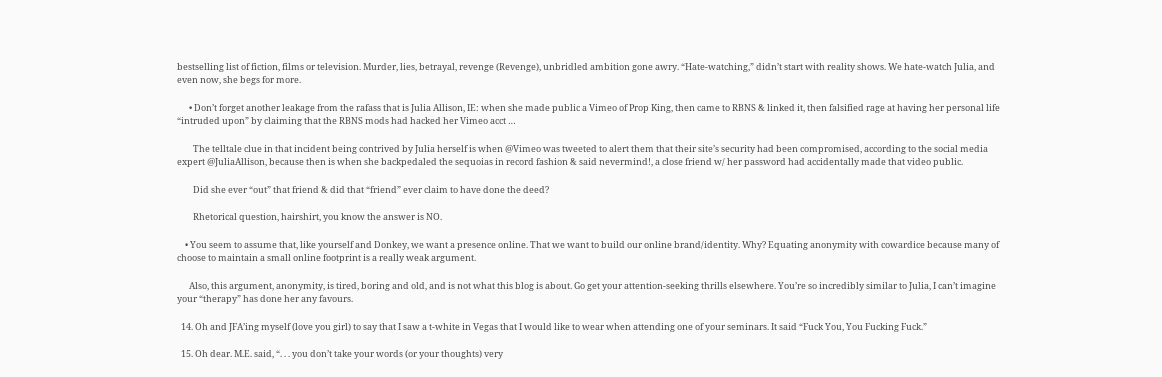bestselling list of fiction, films or television. Murder, lies, betrayal, revenge (Revenge), unbridled ambition gone awry. “Hate-watching,” didn’t start with reality shows. We hate-watch Julia, and even now, she begs for more.

      • Don’t forget another leakage from the rafass that is Julia Allison, IE: when she made public a Vimeo of Prop King, then came to RBNS & linked it, then falsified rage at having her personal life “intruded upon” by claiming that the RBNS mods had hacked her Vimeo acct …

        The telltale clue in that incident being contrived by Julia herself is when @Vimeo was tweeted to alert them that their site’s security had been compromised, according to the social media expert @JuliaAllison, because then is when she backpedaled the sequoias in record fashion & said nevermind!, a close friend w/ her password had accidentally made that video public.

        Did she ever “out” that friend & did that “friend” ever claim to have done the deed?

        Rhetorical question, hairshirt, you know the answer is NO.

    • You seem to assume that, like yourself and Donkey, we want a presence online. That we want to build our online brand/identity. Why? Equating anonymity with cowardice because many of choose to maintain a small online footprint is a really weak argument.

      Also, this argument, anonymity, is tired, boring and old, and is not what this blog is about. Go get your attention-seeking thrills elsewhere. You’re so incredibly similar to Julia, I can’t imagine your “therapy” has done her any favours.

  14. Oh and JFA’ing myself (love you girl) to say that I saw a t-white in Vegas that I would like to wear when attending one of your seminars. It said “Fuck You, You Fucking Fuck.”

  15. Oh dear. M.E. said, “. . . you don’t take your words (or your thoughts) very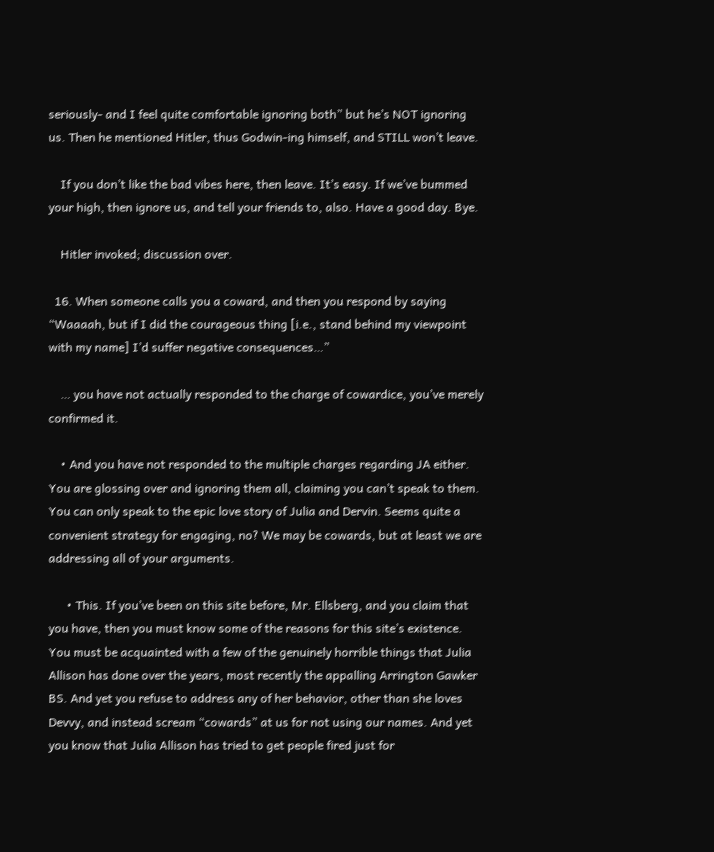seriously- and I feel quite comfortable ignoring both” but he’s NOT ignoring us. Then he mentioned Hitler, thus Godwin-ing himself, and STILL won’t leave.

    If you don’t like the bad vibes here, then leave. It’s easy. If we’ve bummed your high, then ignore us, and tell your friends to, also. Have a good day. Bye.

    Hitler invoked; discussion over.

  16. When someone calls you a coward, and then you respond by saying “Waaaah, but if I did the courageous thing [i.e., stand behind my viewpoint with my name] I’d suffer negative consequences…”

    … you have not actually responded to the charge of cowardice, you’ve merely confirmed it.

    • And you have not responded to the multiple charges regarding JA either. You are glossing over and ignoring them all, claiming you can’t speak to them. You can only speak to the epic love story of Julia and Dervin. Seems quite a convenient strategy for engaging, no? We may be cowards, but at least we are addressing all of your arguments.

      • This. If you’ve been on this site before, Mr. Ellsberg, and you claim that you have, then you must know some of the reasons for this site’s existence. You must be acquainted with a few of the genuinely horrible things that Julia Allison has done over the years, most recently the appalling Arrington Gawker BS. And yet you refuse to address any of her behavior, other than she loves Devvy, and instead scream “cowards” at us for not using our names. And yet you know that Julia Allison has tried to get people fired just for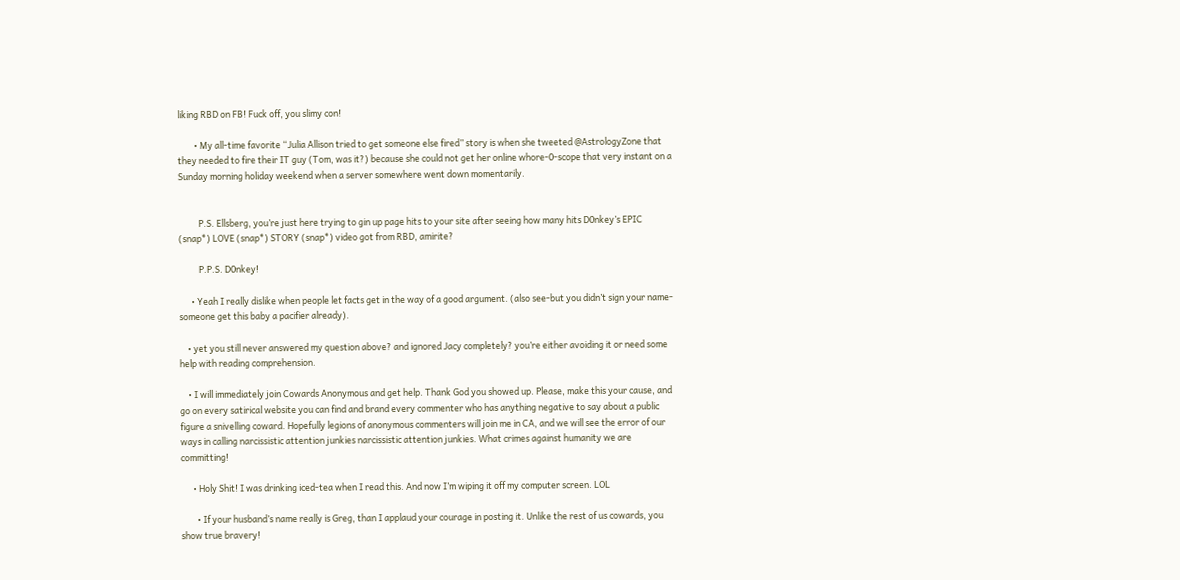liking RBD on FB! Fuck off, you slimy con!

        • My all-time favorite “Julia Allison tried to get someone else fired” story is when she tweeted @AstrologyZone that they needed to fire their IT guy (Tom, was it?) because she could not get her online whore-0-scope that very instant on a Sunday morning holiday weekend when a server somewhere went down momentarily.


          P.S. Ellsberg, you’re just here trying to gin up page hits to your site after seeing how many hits D0nkey’s EPIC (snap*) LOVE (snap*) STORY (snap*) video got from RBD, amirite?

          P.P.S. D0nkey!

      • Yeah I really dislike when people let facts get in the way of a good argument. (also see-but you didn’t sign your name-someone get this baby a pacifier already).

    • yet you still never answered my question above? and ignored Jacy completely? you’re either avoiding it or need some help with reading comprehension.

    • I will immediately join Cowards Anonymous and get help. Thank God you showed up. Please, make this your cause, and go on every satirical website you can find and brand every commenter who has anything negative to say about a public figure a snivelling coward. Hopefully legions of anonymous commenters will join me in CA, and we will see the error of our ways in calling narcissistic attention junkies narcissistic attention junkies. What crimes against humanity we are committing!

      • Holy Shit! I was drinking iced-tea when I read this. And now I’m wiping it off my computer screen. LOL

        • If your husband’s name really is Greg, than I applaud your courage in posting it. Unlike the rest of us cowards, you show true bravery!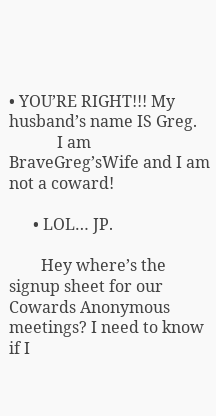• YOU’RE RIGHT!!! My husband’s name IS Greg.
            I am BraveGreg’sWife and I am not a coward!

      • LOL… JP.

        Hey where’s the signup sheet for our Cowards Anonymous meetings? I need to know if I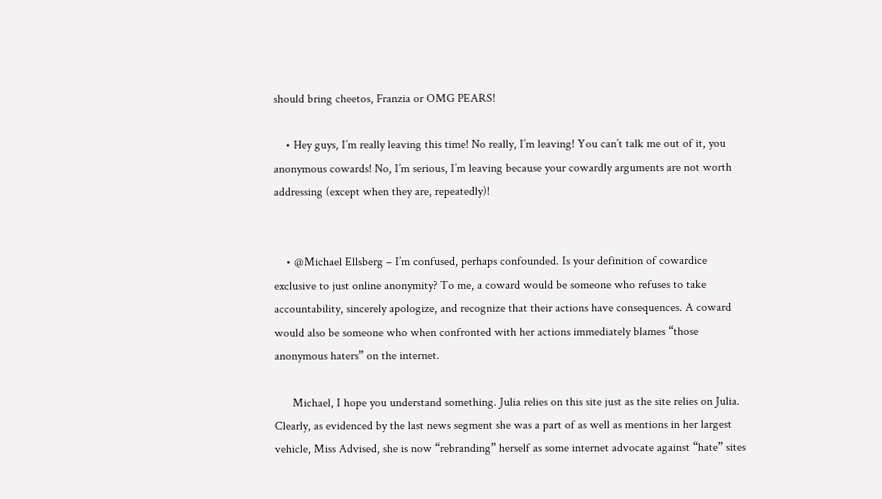should bring cheetos, Franzia or OMG PEARS!

    • Hey guys, I’m really leaving this time! No really, I’m leaving! You can’t talk me out of it, you anonymous cowards! No, I’m serious, I’m leaving because your cowardly arguments are not worth addressing (except when they are, repeatedly)!


    • @Michael Ellsberg – I’m confused, perhaps confounded. Is your definition of cowardice exclusive to just online anonymity? To me, a coward would be someone who refuses to take accountability, sincerely apologize, and recognize that their actions have consequences. A coward would also be someone who when confronted with her actions immediately blames “those anonymous haters” on the internet.

      Michael, I hope you understand something. Julia relies on this site just as the site relies on Julia. Clearly, as evidenced by the last news segment she was a part of as well as mentions in her largest vehicle, Miss Advised, she is now “rebranding” herself as some internet advocate against “hate” sites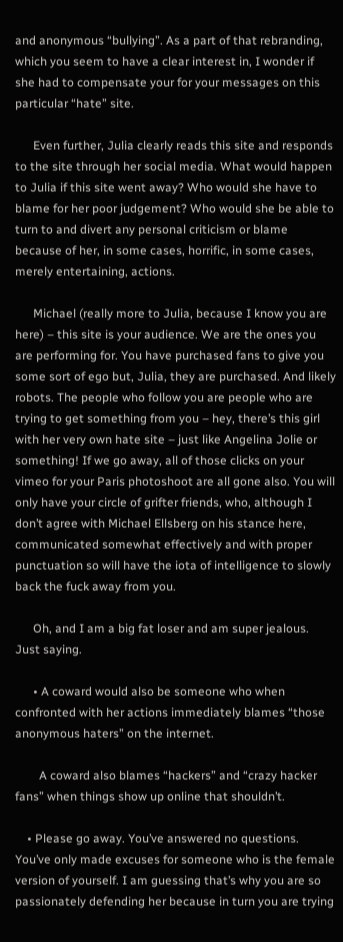and anonymous “bullying”. As a part of that rebranding, which you seem to have a clear interest in, I wonder if she had to compensate your for your messages on this particular “hate” site.

      Even further, Julia clearly reads this site and responds to the site through her social media. What would happen to Julia if this site went away? Who would she have to blame for her poor judgement? Who would she be able to turn to and divert any personal criticism or blame because of her, in some cases, horrific, in some cases, merely entertaining, actions.

      Michael (really more to Julia, because I know you are here) – this site is your audience. We are the ones you are performing for. You have purchased fans to give you some sort of ego but, Julia, they are purchased. And likely robots. The people who follow you are people who are trying to get something from you – hey, there’s this girl with her very own hate site – just like Angelina Jolie or something! If we go away, all of those clicks on your vimeo for your Paris photoshoot are all gone also. You will only have your circle of grifter friends, who, although I don’t agree with Michael Ellsberg on his stance here, communicated somewhat effectively and with proper punctuation so will have the iota of intelligence to slowly back the fuck away from you.

      Oh, and I am a big fat loser and am super jealous. Just saying.

      • A coward would also be someone who when confronted with her actions immediately blames “those anonymous haters” on the internet.

        A coward also blames “hackers” and “crazy hacker fans” when things show up online that shouldn’t.

    • Please go away. You’ve answered no questions. You’ve only made excuses for someone who is the female version of yourself. I am guessing that’s why you are so passionately defending her because in turn you are trying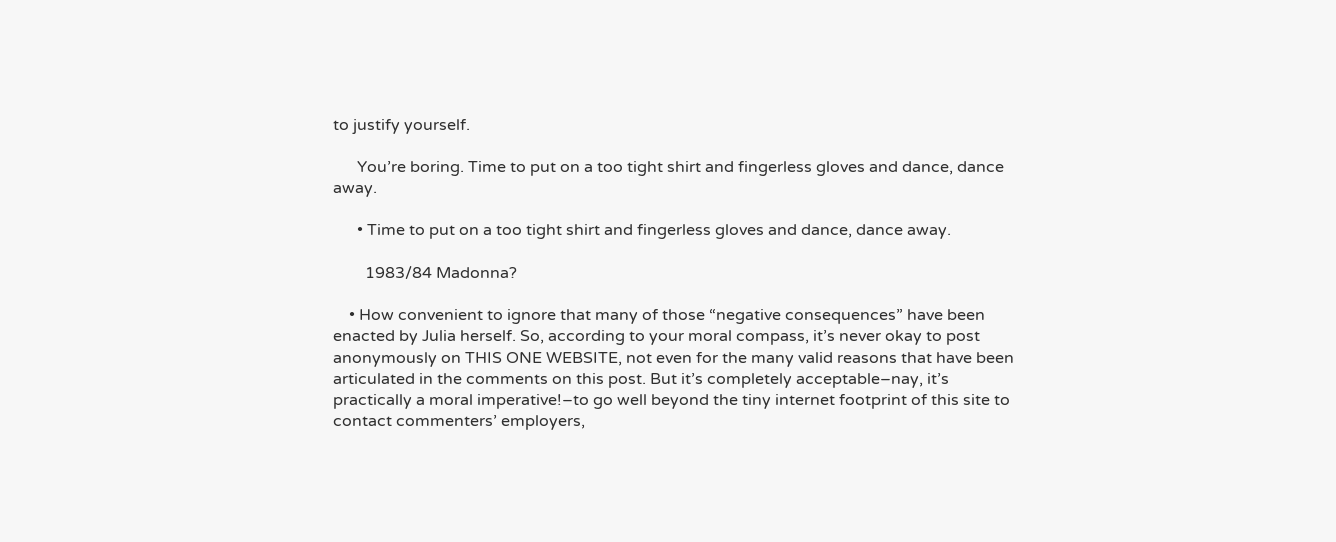to justify yourself.

      You’re boring. Time to put on a too tight shirt and fingerless gloves and dance, dance away.

      • Time to put on a too tight shirt and fingerless gloves and dance, dance away.

        1983/84 Madonna?

    • How convenient to ignore that many of those “negative consequences” have been enacted by Julia herself. So, according to your moral compass, it’s never okay to post anonymously on THIS ONE WEBSITE, not even for the many valid reasons that have been articulated in the comments on this post. But it’s completely acceptable–nay, it’s practically a moral imperative!–to go well beyond the tiny internet footprint of this site to contact commenters’ employers,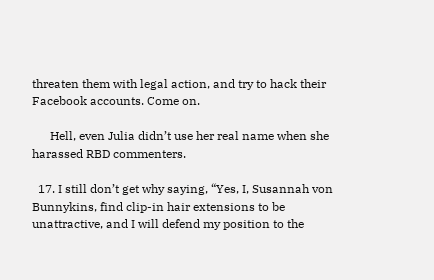threaten them with legal action, and try to hack their Facebook accounts. Come on.

      Hell, even Julia didn’t use her real name when she harassed RBD commenters.

  17. I still don’t get why saying, “Yes, I, Susannah von Bunnykins, find clip-in hair extensions to be unattractive, and I will defend my position to the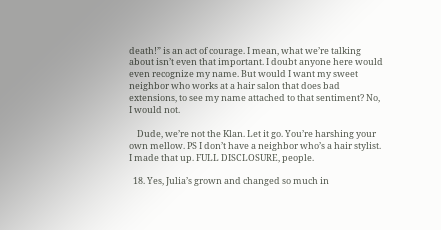death!” is an act of courage. I mean, what we’re talking about isn’t even that important. I doubt anyone here would even recognize my name. But would I want my sweet neighbor who works at a hair salon that does bad extensions, to see my name attached to that sentiment? No, I would not.

    Dude, we’re not the Klan. Let it go. You’re harshing your own mellow. PS I don’t have a neighbor who’s a hair stylist. I made that up. FULL DISCLOSURE, people.

  18. Yes, Julia’s grown and changed so much in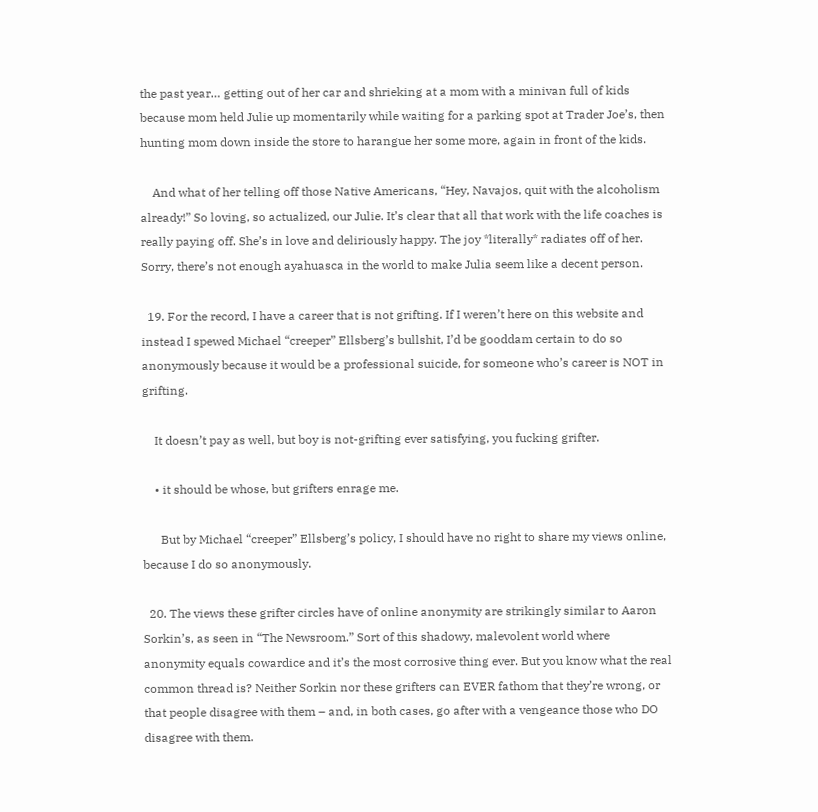the past year… getting out of her car and shrieking at a mom with a minivan full of kids because mom held Julie up momentarily while waiting for a parking spot at Trader Joe’s, then hunting mom down inside the store to harangue her some more, again in front of the kids.

    And what of her telling off those Native Americans, “Hey, Navajos, quit with the alcoholism already!” So loving, so actualized, our Julie. It’s clear that all that work with the life coaches is really paying off. She’s in love and deliriously happy. The joy *literally* radiates off of her. Sorry, there’s not enough ayahuasca in the world to make Julia seem like a decent person.

  19. For the record, I have a career that is not grifting. If I weren’t here on this website and instead I spewed Michael “creeper” Ellsberg’s bullshit, I’d be gooddam certain to do so anonymously because it would be a professional suicide, for someone who’s career is NOT in grifting.

    It doesn’t pay as well, but boy is not-grifting ever satisfying, you fucking grifter.

    • it should be whose, but grifters enrage me.

      But by Michael “creeper” Ellsberg’s policy, I should have no right to share my views online, because I do so anonymously.

  20. The views these grifter circles have of online anonymity are strikingly similar to Aaron Sorkin’s, as seen in “The Newsroom.” Sort of this shadowy, malevolent world where anonymity equals cowardice and it’s the most corrosive thing ever. But you know what the real common thread is? Neither Sorkin nor these grifters can EVER fathom that they’re wrong, or that people disagree with them – and, in both cases, go after with a vengeance those who DO disagree with them.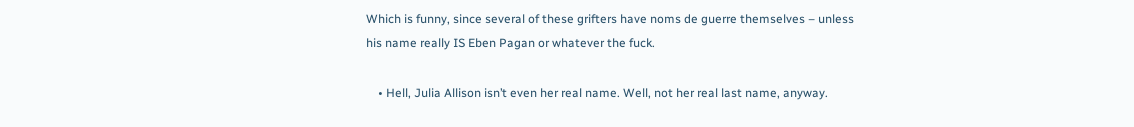Which is funny, since several of these grifters have noms de guerre themselves – unless his name really IS Eben Pagan or whatever the fuck.

    • Hell, Julia Allison isn’t even her real name. Well, not her real last name, anyway.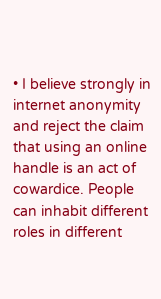• I believe strongly in internet anonymity and reject the claim that using an online handle is an act of cowardice. People can inhabit different roles in different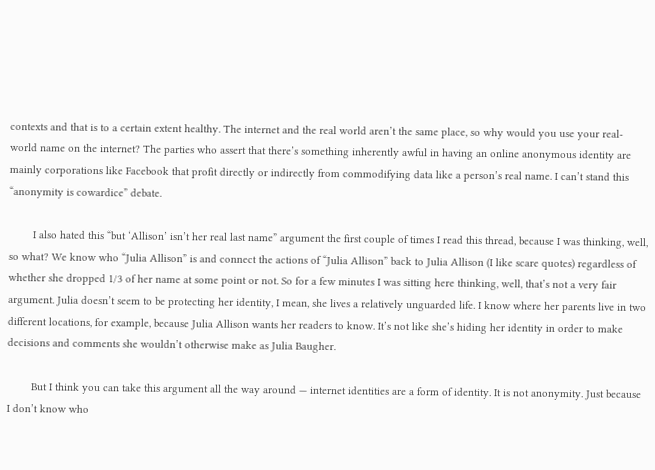contexts and that is to a certain extent healthy. The internet and the real world aren’t the same place, so why would you use your real-world name on the internet? The parties who assert that there’s something inherently awful in having an online anonymous identity are mainly corporations like Facebook that profit directly or indirectly from commodifying data like a person’s real name. I can’t stand this “anonymity is cowardice” debate.

        I also hated this “but ‘Allison’ isn’t her real last name” argument the first couple of times I read this thread, because I was thinking, well, so what? We know who “Julia Allison” is and connect the actions of “Julia Allison” back to Julia Allison (I like scare quotes) regardless of whether she dropped 1/3 of her name at some point or not. So for a few minutes I was sitting here thinking, well, that’s not a very fair argument. Julia doesn’t seem to be protecting her identity, I mean, she lives a relatively unguarded life. I know where her parents live in two different locations, for example, because Julia Allison wants her readers to know. It’s not like she’s hiding her identity in order to make decisions and comments she wouldn’t otherwise make as Julia Baugher.

        But I think you can take this argument all the way around — internet identities are a form of identity. It is not anonymity. Just because I don’t know who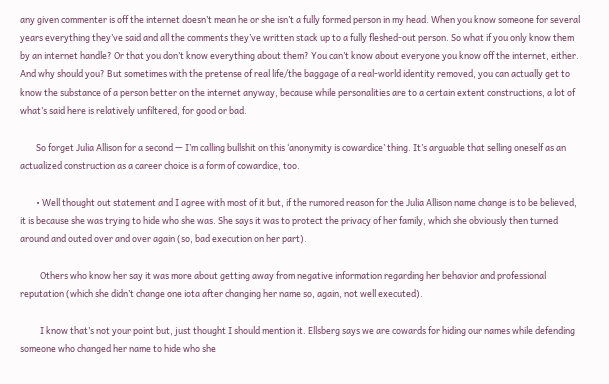any given commenter is off the internet doesn’t mean he or she isn’t a fully formed person in my head. When you know someone for several years everything they’ve said and all the comments they’ve written stack up to a fully fleshed-out person. So what if you only know them by an internet handle? Or that you don’t know everything about them? You can’t know about everyone you know off the internet, either. And why should you? But sometimes with the pretense of real life/the baggage of a real-world identity removed, you can actually get to know the substance of a person better on the internet anyway, because while personalities are to a certain extent constructions, a lot of what’s said here is relatively unfiltered, for good or bad.

        So forget Julia Allison for a second — I’m calling bullshit on this ‘anonymity is cowardice’ thing. It’s arguable that selling oneself as an actualized construction as a career choice is a form of cowardice, too.

        • Well thought out statement and I agree with most of it but, if the rumored reason for the Julia Allison name change is to be believed, it is because she was trying to hide who she was. She says it was to protect the privacy of her family, which she obviously then turned around and outed over and over again (so, bad execution on her part).

          Others who know her say it was more about getting away from negative information regarding her behavior and professional reputation (which she didn’t change one iota after changing her name so, again, not well executed).

          I know that’s not your point but, just thought I should mention it. Ellsberg says we are cowards for hiding our names while defending someone who changed her name to hide who she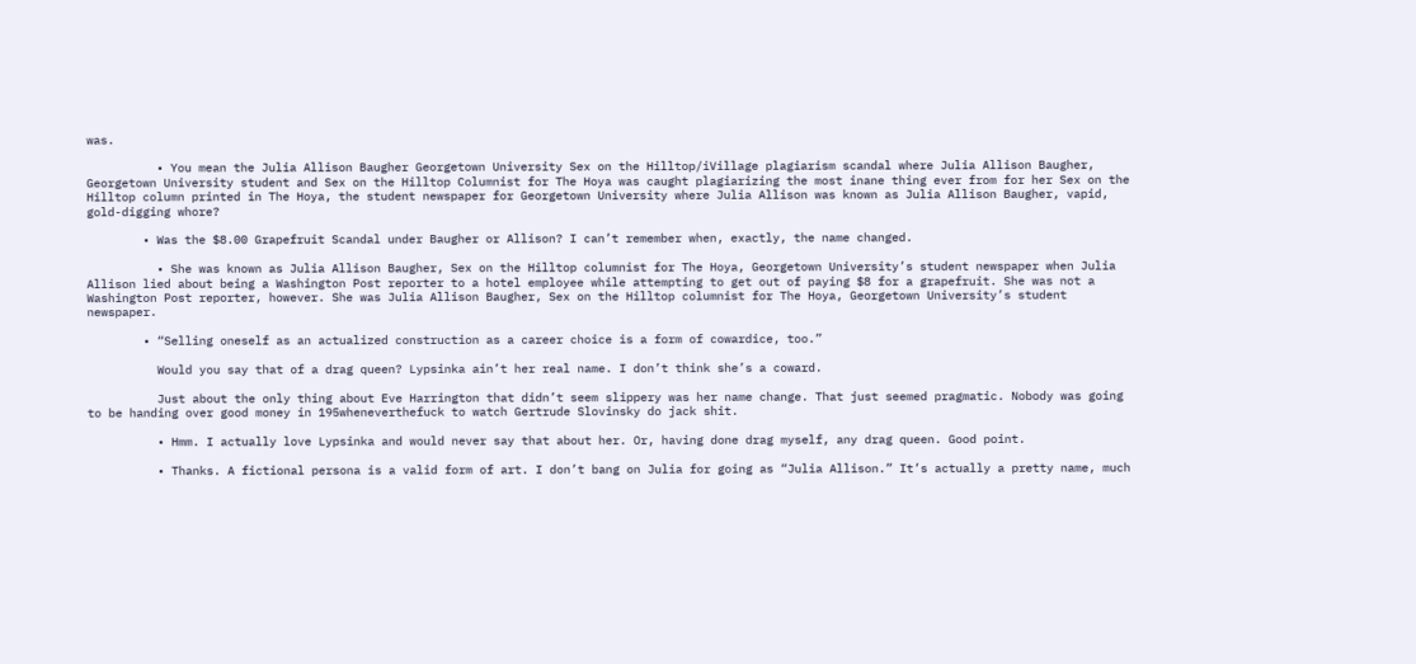was.

          • You mean the Julia Allison Baugher Georgetown University Sex on the Hilltop/iVillage plagiarism scandal where Julia Allison Baugher, Georgetown University student and Sex on the Hilltop Columnist for The Hoya was caught plagiarizing the most inane thing ever from for her Sex on the Hilltop column printed in The Hoya, the student newspaper for Georgetown University where Julia Allison was known as Julia Allison Baugher, vapid, gold-digging whore?

        • Was the $8.00 Grapefruit Scandal under Baugher or Allison? I can’t remember when, exactly, the name changed.

          • She was known as Julia Allison Baugher, Sex on the Hilltop columnist for The Hoya, Georgetown University’s student newspaper when Julia Allison lied about being a Washington Post reporter to a hotel employee while attempting to get out of paying $8 for a grapefruit. She was not a Washington Post reporter, however. She was Julia Allison Baugher, Sex on the Hilltop columnist for The Hoya, Georgetown University’s student newspaper.

        • “Selling oneself as an actualized construction as a career choice is a form of cowardice, too.”

          Would you say that of a drag queen? Lypsinka ain’t her real name. I don’t think she’s a coward.

          Just about the only thing about Eve Harrington that didn’t seem slippery was her name change. That just seemed pragmatic. Nobody was going to be handing over good money in 195wheneverthefuck to watch Gertrude Slovinsky do jack shit.

          • Hmm. I actually love Lypsinka and would never say that about her. Or, having done drag myself, any drag queen. Good point.

          • Thanks. A fictional persona is a valid form of art. I don’t bang on Julia for going as “Julia Allison.” It’s actually a pretty name, much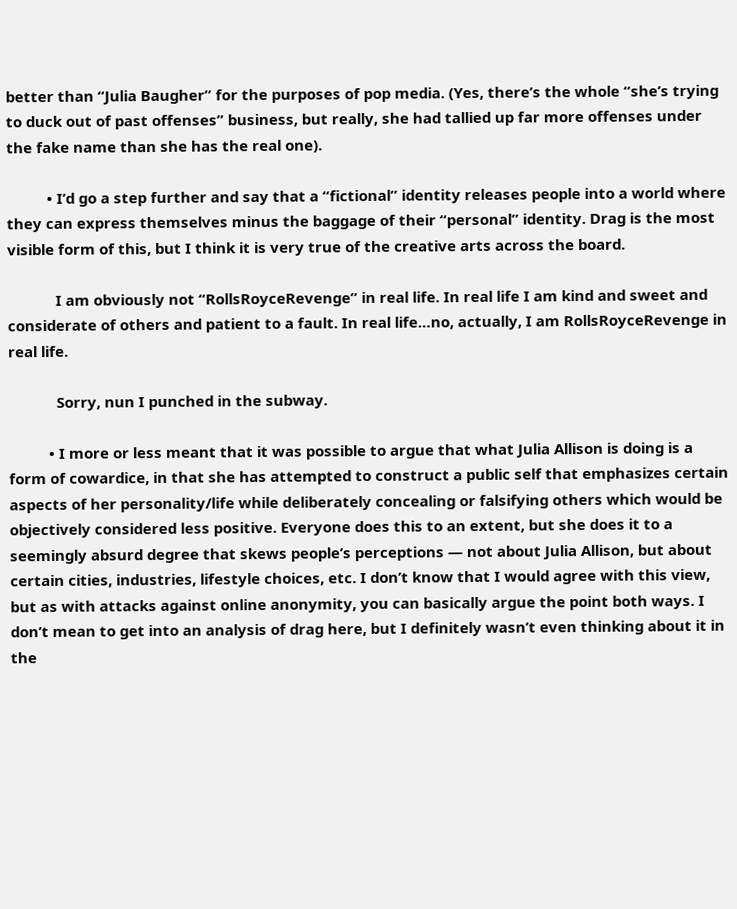better than “Julia Baugher” for the purposes of pop media. (Yes, there’s the whole “she’s trying to duck out of past offenses” business, but really, she had tallied up far more offenses under the fake name than she has the real one).

          • I’d go a step further and say that a “fictional” identity releases people into a world where they can express themselves minus the baggage of their “personal” identity. Drag is the most visible form of this, but I think it is very true of the creative arts across the board.

            I am obviously not “RollsRoyceRevenge” in real life. In real life I am kind and sweet and considerate of others and patient to a fault. In real life…no, actually, I am RollsRoyceRevenge in real life.

            Sorry, nun I punched in the subway.

          • I more or less meant that it was possible to argue that what Julia Allison is doing is a form of cowardice, in that she has attempted to construct a public self that emphasizes certain aspects of her personality/life while deliberately concealing or falsifying others which would be objectively considered less positive. Everyone does this to an extent, but she does it to a seemingly absurd degree that skews people’s perceptions — not about Julia Allison, but about certain cities, industries, lifestyle choices, etc. I don’t know that I would agree with this view, but as with attacks against online anonymity, you can basically argue the point both ways. I don’t mean to get into an analysis of drag here, but I definitely wasn’t even thinking about it in the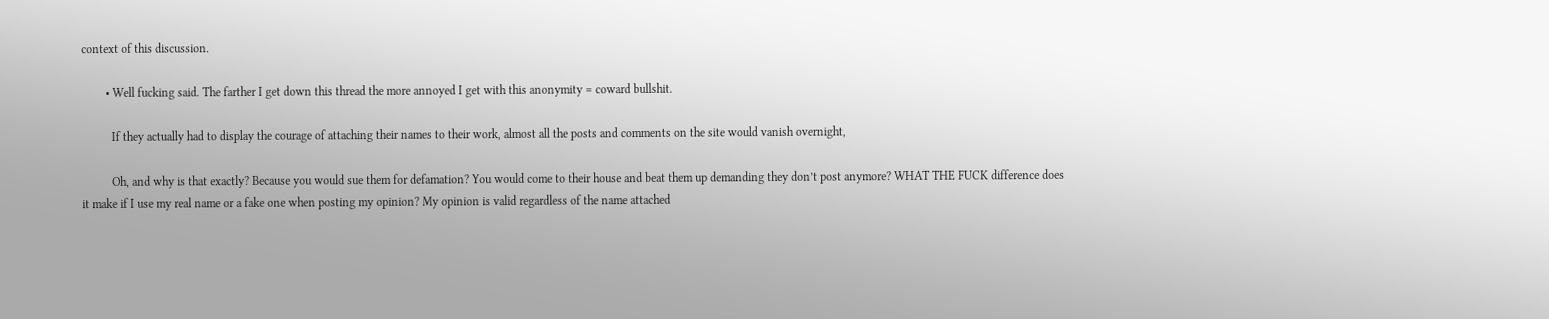context of this discussion.

        • Well fucking said. The farther I get down this thread the more annoyed I get with this anonymity = coward bullshit.

          If they actually had to display the courage of attaching their names to their work, almost all the posts and comments on the site would vanish overnight,

          Oh, and why is that exactly? Because you would sue them for defamation? You would come to their house and beat them up demanding they don’t post anymore? WHAT THE FUCK difference does it make if I use my real name or a fake one when posting my opinion? My opinion is valid regardless of the name attached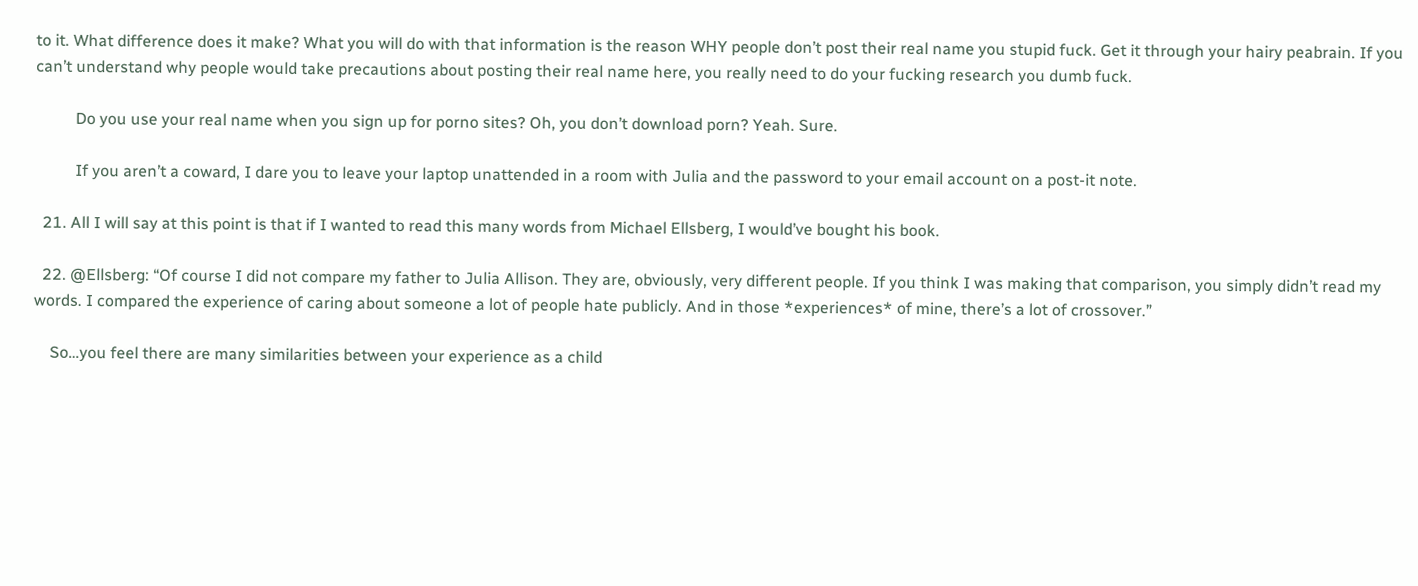to it. What difference does it make? What you will do with that information is the reason WHY people don’t post their real name you stupid fuck. Get it through your hairy peabrain. If you can’t understand why people would take precautions about posting their real name here, you really need to do your fucking research you dumb fuck.

          Do you use your real name when you sign up for porno sites? Oh, you don’t download porn? Yeah. Sure.

          If you aren’t a coward, I dare you to leave your laptop unattended in a room with Julia and the password to your email account on a post-it note.

  21. All I will say at this point is that if I wanted to read this many words from Michael Ellsberg, I would’ve bought his book.

  22. @Ellsberg: “Of course I did not compare my father to Julia Allison. They are, obviously, very different people. If you think I was making that comparison, you simply didn’t read my words. I compared the experience of caring about someone a lot of people hate publicly. And in those *experiences* of mine, there’s a lot of crossover.”

    So…you feel there are many similarities between your experience as a child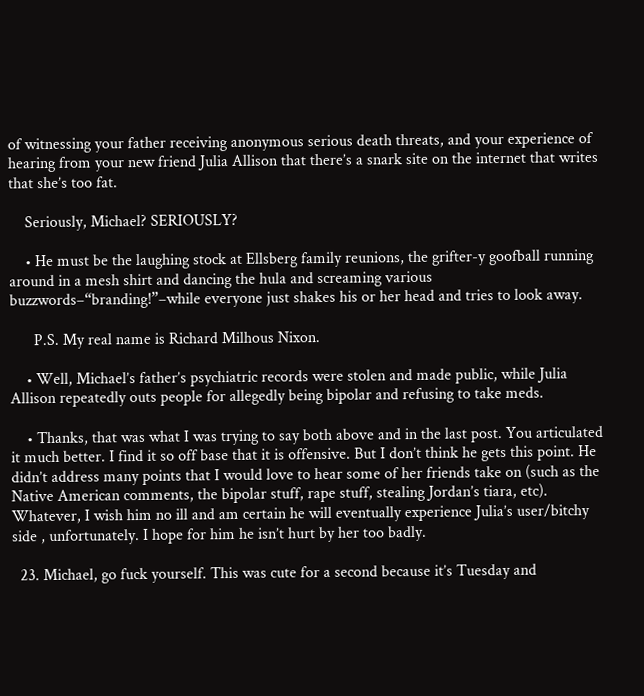of witnessing your father receiving anonymous serious death threats, and your experience of hearing from your new friend Julia Allison that there’s a snark site on the internet that writes that she’s too fat.

    Seriously, Michael? SERIOUSLY?

    • He must be the laughing stock at Ellsberg family reunions, the grifter-y goofball running around in a mesh shirt and dancing the hula and screaming various buzzwords–“branding!”–while everyone just shakes his or her head and tries to look away.

      P.S. My real name is Richard Milhous Nixon.

    • Well, Michael’s father’s psychiatric records were stolen and made public, while Julia Allison repeatedly outs people for allegedly being bipolar and refusing to take meds.

    • Thanks, that was what I was trying to say both above and in the last post. You articulated it much better. I find it so off base that it is offensive. But I don’t think he gets this point. He didn’t address many points that I would love to hear some of her friends take on (such as the Native American comments, the bipolar stuff, rape stuff, stealing Jordan’s tiara, etc). Whatever, I wish him no ill and am certain he will eventually experience Julia’s user/bitchy side , unfortunately. I hope for him he isn’t hurt by her too badly.

  23. Michael, go fuck yourself. This was cute for a second because it’s Tuesday and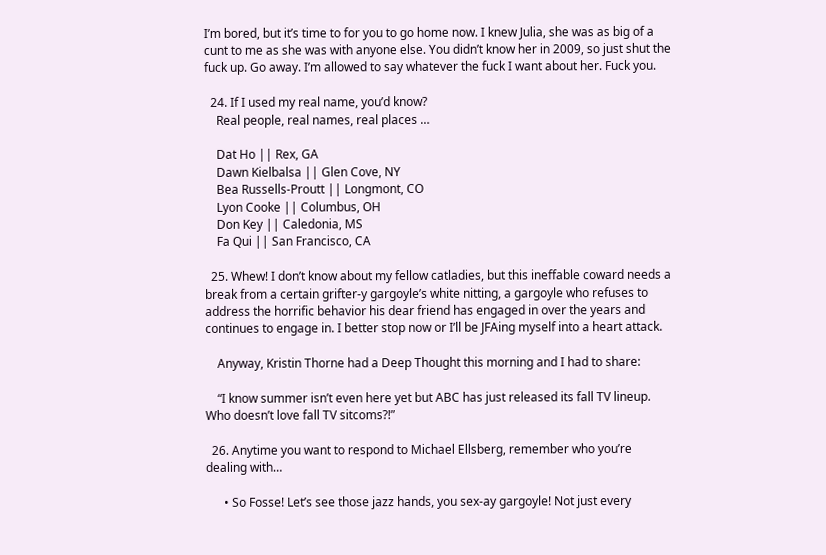I’m bored, but it’s time to for you to go home now. I knew Julia, she was as big of a cunt to me as she was with anyone else. You didn’t know her in 2009, so just shut the fuck up. Go away. I’m allowed to say whatever the fuck I want about her. Fuck you.

  24. If I used my real name, you’d know?
    Real people, real names, real places …

    Dat Ho || Rex, GA
    Dawn Kielbalsa || Glen Cove, NY
    Bea Russells-Proutt || Longmont, CO
    Lyon Cooke || Columbus, OH
    Don Key || Caledonia, MS
    Fa Qui || San Francisco, CA

  25. Whew! I don’t know about my fellow catladies, but this ineffable coward needs a break from a certain grifter-y gargoyle’s white nitting, a gargoyle who refuses to address the horrific behavior his dear friend has engaged in over the years and continues to engage in. I better stop now or I’ll be JFAing myself into a heart attack.

    Anyway, Kristin Thorne had a Deep Thought this morning and I had to share:

    “I know summer isn’t even here yet but ABC has just released its fall TV lineup. Who doesn’t love fall TV sitcoms?!”

  26. Anytime you want to respond to Michael Ellsberg, remember who you’re dealing with…

      • So Fosse! Let’s see those jazz hands, you sex-ay gargoyle! Not just every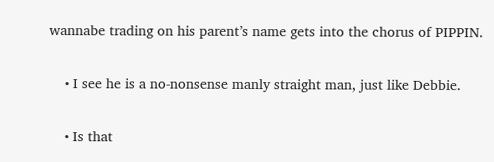wannabe trading on his parent’s name gets into the chorus of PIPPIN.

    • I see he is a no-nonsense manly straight man, just like Debbie.

    • Is that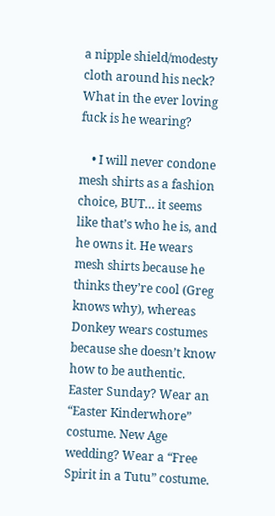a nipple shield/modesty cloth around his neck? What in the ever loving fuck is he wearing?

    • I will never condone mesh shirts as a fashion choice, BUT… it seems like that’s who he is, and he owns it. He wears mesh shirts because he thinks they’re cool (Greg knows why), whereas Donkey wears costumes because she doesn’t know how to be authentic. Easter Sunday? Wear an “Easter Kinderwhore” costume. New Age wedding? Wear a “Free Spirit in a Tutu” costume.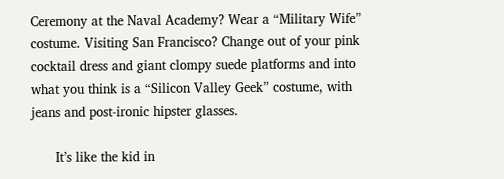Ceremony at the Naval Academy? Wear a “Military Wife” costume. Visiting San Francisco? Change out of your pink cocktail dress and giant clompy suede platforms and into what you think is a “Silicon Valley Geek” costume, with jeans and post-ironic hipster glasses.

      It’s like the kid in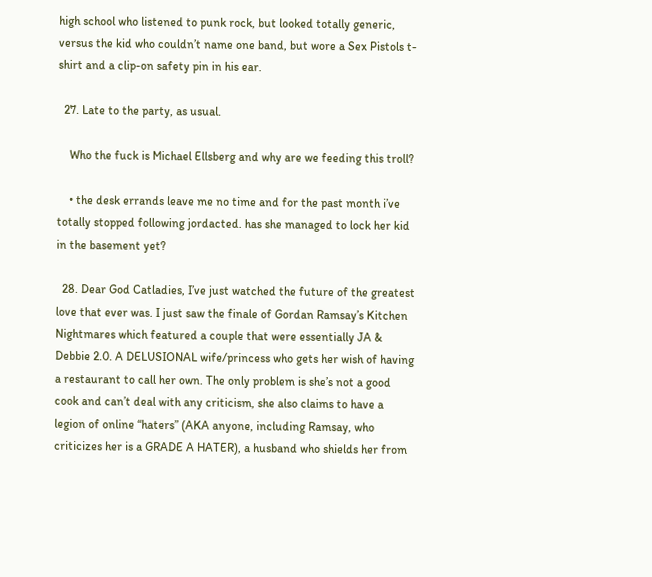high school who listened to punk rock, but looked totally generic, versus the kid who couldn’t name one band, but wore a Sex Pistols t-shirt and a clip-on safety pin in his ear.

  27. Late to the party, as usual.

    Who the fuck is Michael Ellsberg and why are we feeding this troll?

    • the desk errands leave me no time and for the past month i’ve totally stopped following jordacted. has she managed to lock her kid in the basement yet?

  28. Dear God Catladies, I’ve just watched the future of the greatest love that ever was. I just saw the finale of Gordan Ramsay’s Kitchen Nightmares which featured a couple that were essentially JA & Debbie 2.0. A DELUSIONAL wife/princess who gets her wish of having a restaurant to call her own. The only problem is she’s not a good cook and can’t deal with any criticism, she also claims to have a legion of online “haters” (AKA anyone, including Ramsay, who criticizes her is a GRADE A HATER), a husband who shields her from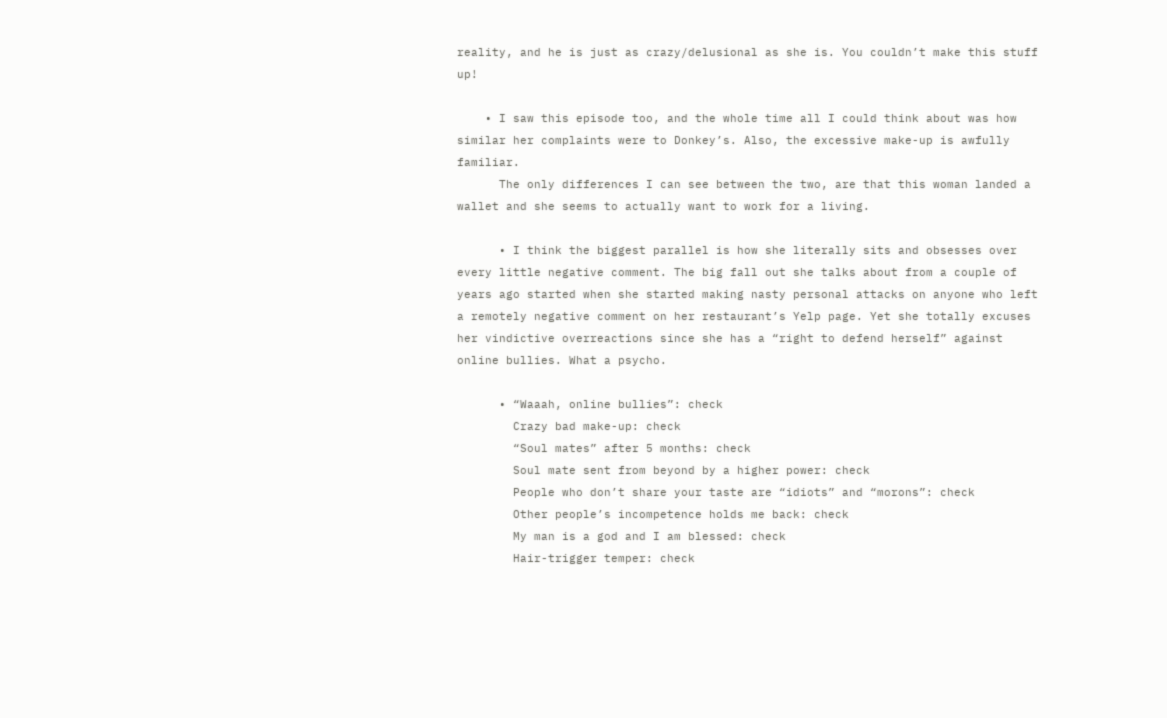reality, and he is just as crazy/delusional as she is. You couldn’t make this stuff up!

    • I saw this episode too, and the whole time all I could think about was how similar her complaints were to Donkey’s. Also, the excessive make-up is awfully familiar.
      The only differences I can see between the two, are that this woman landed a wallet and she seems to actually want to work for a living.

      • I think the biggest parallel is how she literally sits and obsesses over every little negative comment. The big fall out she talks about from a couple of years ago started when she started making nasty personal attacks on anyone who left a remotely negative comment on her restaurant’s Yelp page. Yet she totally excuses her vindictive overreactions since she has a “right to defend herself” against online bullies. What a psycho.

      • “Waaah, online bullies”: check
        Crazy bad make-up: check
        “Soul mates” after 5 months: check
        Soul mate sent from beyond by a higher power: check
        People who don’t share your taste are “idiots” and “morons”: check
        Other people’s incompetence holds me back: check
        My man is a god and I am blessed: check
        Hair-trigger temper: check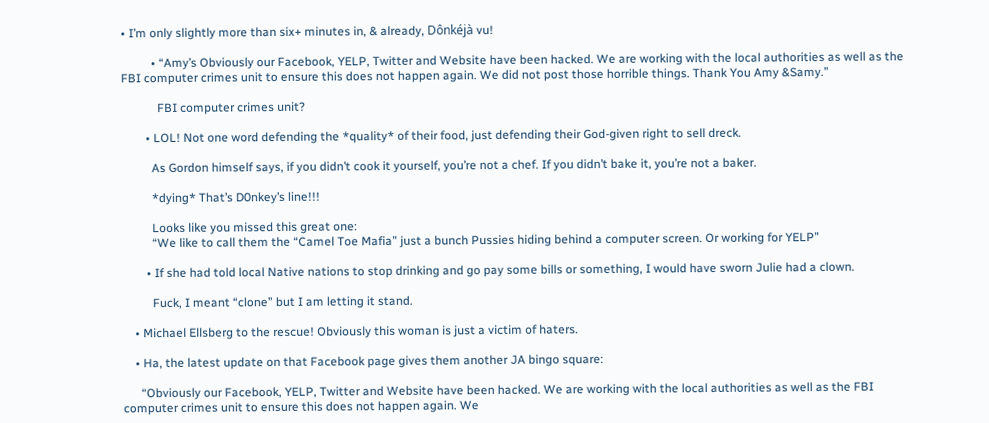• I’m only slightly more than six+ minutes in, & already, Dônkéjà vu!

          • “Amy’s Obviously our Facebook, YELP, Twitter and Website have been hacked. We are working with the local authorities as well as the FBI computer crimes unit to ensure this does not happen again. We did not post those horrible things. Thank You Amy &Samy.”

            FBI computer crimes unit?

        • LOL! Not one word defending the *quality* of their food, just defending their God-given right to sell dreck.

          As Gordon himself says, if you didn’t cook it yourself, you’re not a chef. If you didn’t bake it, you’re not a baker.

          *dying* That’s D0nkey’s line!!!

          Looks like you missed this great one:
          “We like to call them the “Camel Toe Mafia” just a bunch Pussies hiding behind a computer screen. Or working for YELP”

        • If she had told local Native nations to stop drinking and go pay some bills or something, I would have sworn Julie had a clown.

          Fuck, I meant “clone” but I am letting it stand.

    • Michael Ellsberg to the rescue! Obviously this woman is just a victim of haters.

    • Ha, the latest update on that Facebook page gives them another JA bingo square:

      “Obviously our Facebook, YELP, Twitter and Website have been hacked. We are working with the local authorities as well as the FBI computer crimes unit to ensure this does not happen again. We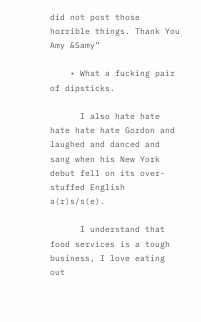did not post those horrible things. Thank You Amy &Samy”

    • What a fucking pair of dipsticks.

      I also hate hate hate hate hate Gordon and laughed and danced and sang when his New York debut fell on its over-stuffed English a(r)s/s(e).

      I understand that food services is a tough business, I love eating out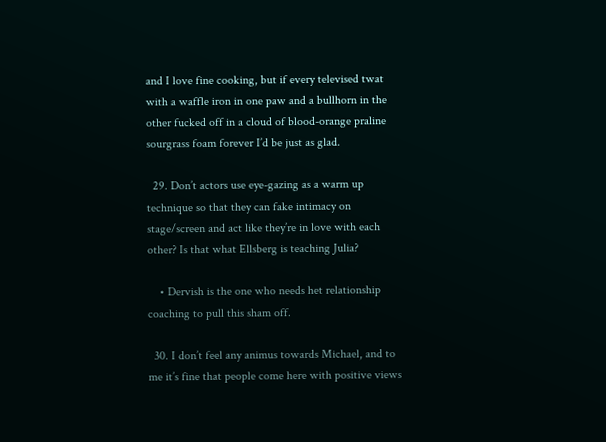and I love fine cooking, but if every televised twat with a waffle iron in one paw and a bullhorn in the other fucked off in a cloud of blood-orange praline sourgrass foam forever I’d be just as glad.

  29. Don’t actors use eye-gazing as a warm up technique so that they can fake intimacy on stage/screen and act like they’re in love with each other? Is that what Ellsberg is teaching Julia?

    • Dervish is the one who needs het relationship coaching to pull this sham off.

  30. I don’t feel any animus towards Michael, and to me it’s fine that people come here with positive views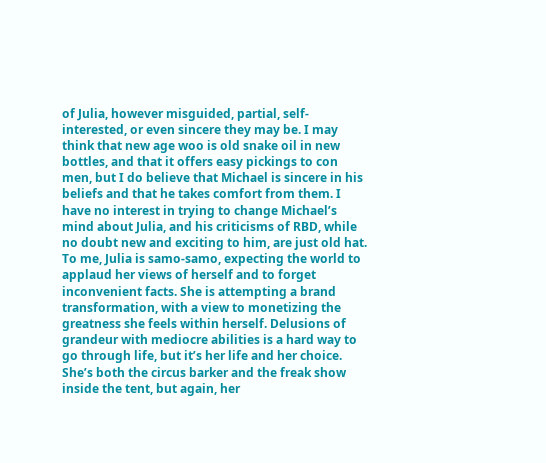of Julia, however misguided, partial, self-interested, or even sincere they may be. I may think that new age woo is old snake oil in new bottles, and that it offers easy pickings to con men, but I do believe that Michael is sincere in his beliefs and that he takes comfort from them. I have no interest in trying to change Michael’s mind about Julia, and his criticisms of RBD, while no doubt new and exciting to him, are just old hat. To me, Julia is samo-samo, expecting the world to applaud her views of herself and to forget inconvenient facts. She is attempting a brand transformation, with a view to monetizing the greatness she feels within herself. Delusions of grandeur with mediocre abilities is a hard way to go through life, but it’s her life and her choice. She’s both the circus barker and the freak show inside the tent, but again, her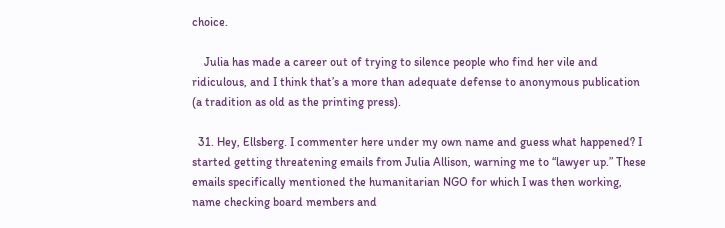choice.

    Julia has made a career out of trying to silence people who find her vile and ridiculous, and I think that’s a more than adequate defense to anonymous publication (a tradition as old as the printing press).

  31. Hey, Ellsberg. I commenter here under my own name and guess what happened? I started getting threatening emails from Julia Allison, warning me to “lawyer up.” These emails specifically mentioned the humanitarian NGO for which I was then working, name checking board members and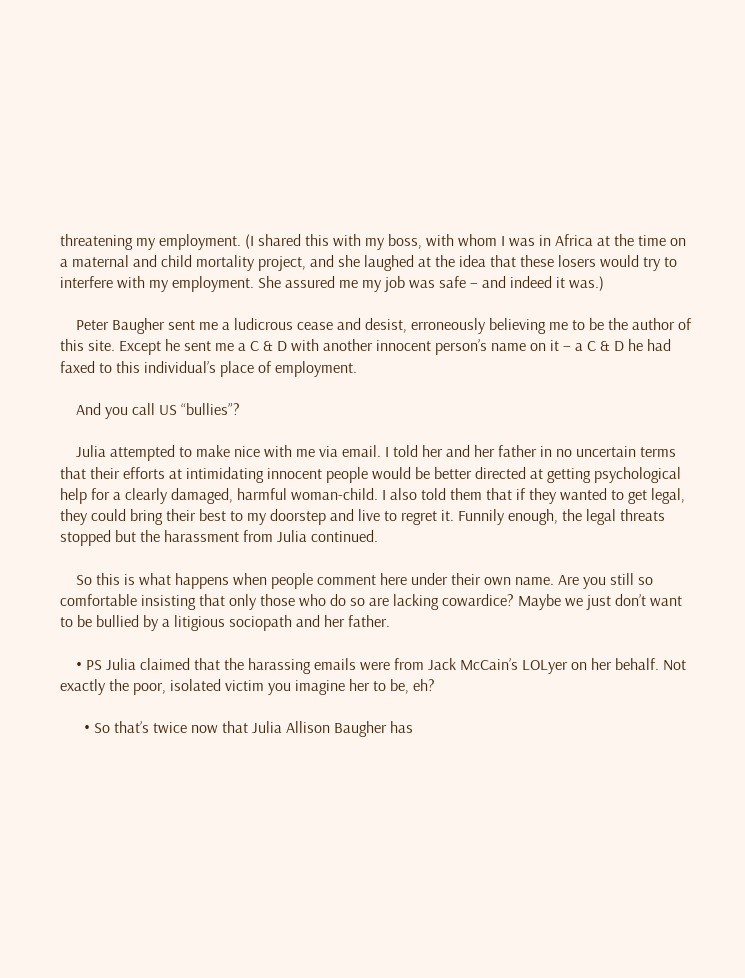threatening my employment. (I shared this with my boss, with whom I was in Africa at the time on a maternal and child mortality project, and she laughed at the idea that these losers would try to interfere with my employment. She assured me my job was safe – and indeed it was.)

    Peter Baugher sent me a ludicrous cease and desist, erroneously believing me to be the author of this site. Except he sent me a C & D with another innocent person’s name on it – a C & D he had faxed to this individual’s place of employment.

    And you call US “bullies”?

    Julia attempted to make nice with me via email. I told her and her father in no uncertain terms that their efforts at intimidating innocent people would be better directed at getting psychological help for a clearly damaged, harmful woman-child. I also told them that if they wanted to get legal, they could bring their best to my doorstep and live to regret it. Funnily enough, the legal threats stopped but the harassment from Julia continued.

    So this is what happens when people comment here under their own name. Are you still so comfortable insisting that only those who do so are lacking cowardice? Maybe we just don’t want to be bullied by a litigious sociopath and her father.

    • PS Julia claimed that the harassing emails were from Jack McCain’s LOLyer on her behalf. Not exactly the poor, isolated victim you imagine her to be, eh?

      • So that’s twice now that Julia Allison Baugher has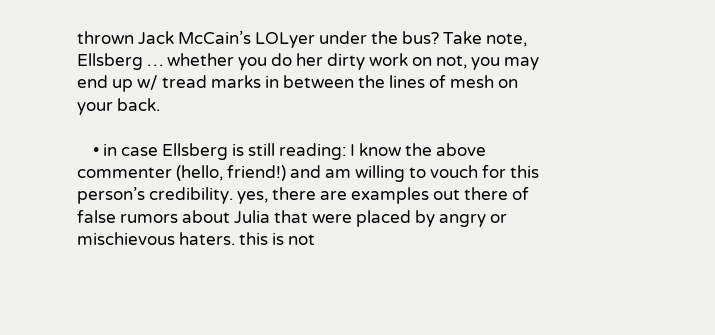thrown Jack McCain’s LOLyer under the bus? Take note, Ellsberg … whether you do her dirty work on not, you may end up w/ tread marks in between the lines of mesh on your back.

    • in case Ellsberg is still reading: I know the above commenter (hello, friend!) and am willing to vouch for this person’s credibility. yes, there are examples out there of false rumors about Julia that were placed by angry or mischievous haters. this is not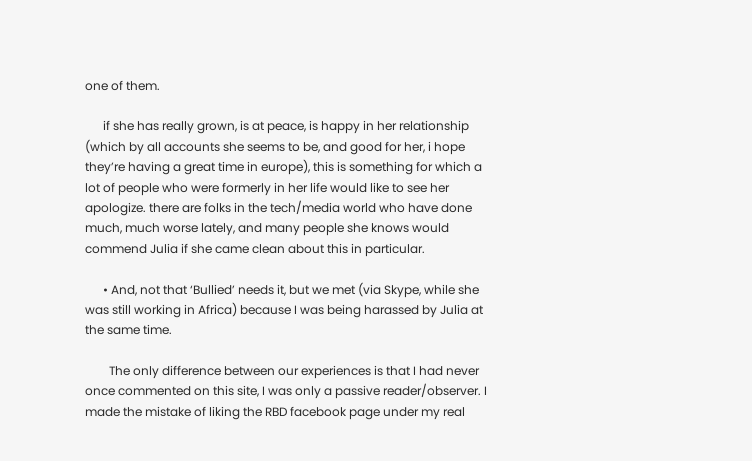one of them.

      if she has really grown, is at peace, is happy in her relationship (which by all accounts she seems to be, and good for her, i hope they’re having a great time in europe), this is something for which a lot of people who were formerly in her life would like to see her apologize. there are folks in the tech/media world who have done much, much worse lately, and many people she knows would commend Julia if she came clean about this in particular.

      • And, not that ‘Bullied’ needs it, but we met (via Skype, while she was still working in Africa) because I was being harassed by Julia at the same time.

        The only difference between our experiences is that I had never once commented on this site, I was only a passive reader/observer. I made the mistake of liking the RBD facebook page under my real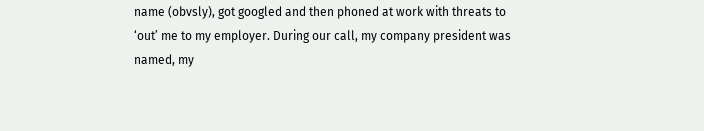name (obvsly), got googled and then phoned at work with threats to ‘out’ me to my employer. During our call, my company president was named, my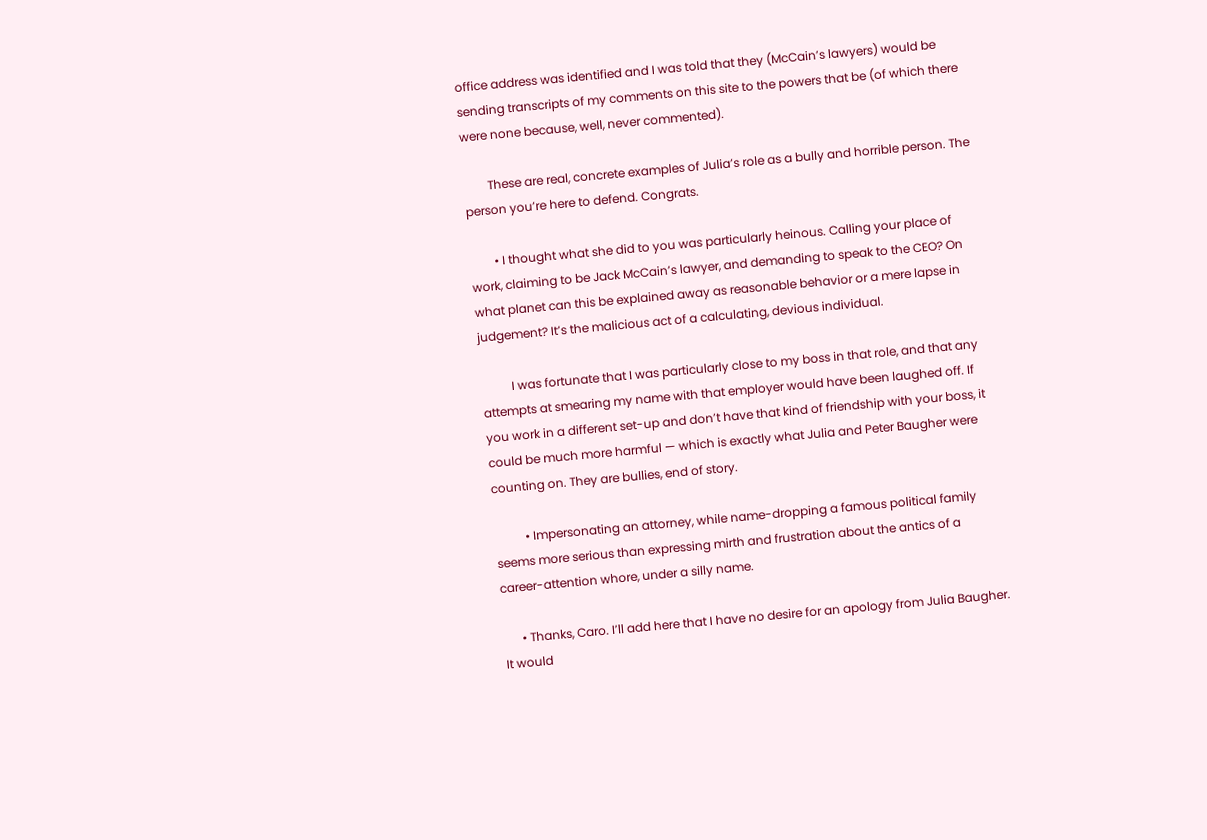office address was identified and I was told that they (McCain’s lawyers) would be sending transcripts of my comments on this site to the powers that be (of which there were none because, well, never commented).

        These are real, concrete examples of Julia’s role as a bully and horrible person. The person you’re here to defend. Congrats.

        • I thought what she did to you was particularly heinous. Calling your place of work, claiming to be Jack McCain’s lawyer, and demanding to speak to the CEO? On what planet can this be explained away as reasonable behavior or a mere lapse in judgement? It’s the malicious act of a calculating, devious individual.

          I was fortunate that I was particularly close to my boss in that role, and that any attempts at smearing my name with that employer would have been laughed off. If you work in a different set-up and don’t have that kind of friendship with your boss, it could be much more harmful — which is exactly what Julia and Peter Baugher were counting on. They are bullies, end of story.

          • Impersonating an attorney, while name-dropping a famous political family seems more serious than expressing mirth and frustration about the antics of a career-attention whore, under a silly name.

      • Thanks, Caro. I’ll add here that I have no desire for an apology from Julia Baugher. It would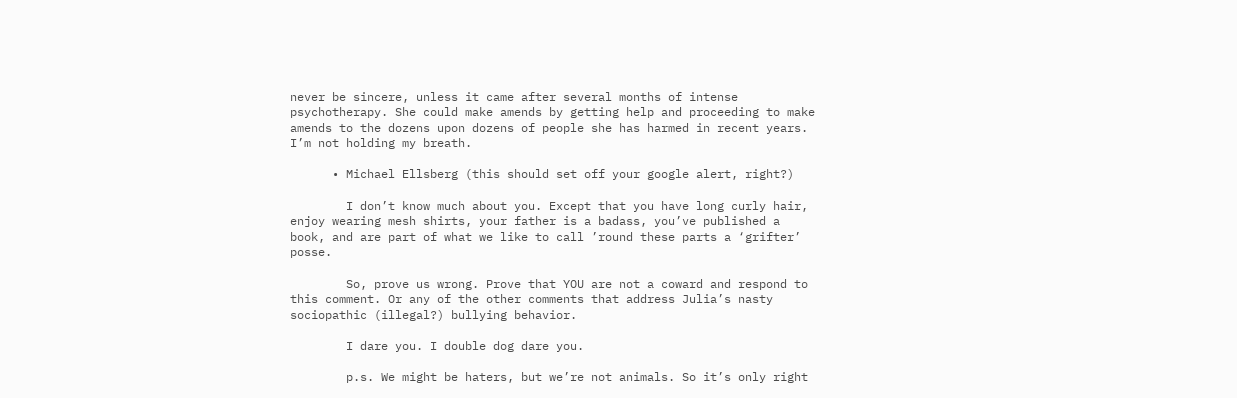never be sincere, unless it came after several months of intense psychotherapy. She could make amends by getting help and proceeding to make amends to the dozens upon dozens of people she has harmed in recent years. I’m not holding my breath.

      • Michael Ellsberg (this should set off your google alert, right?)

        I don’t know much about you. Except that you have long curly hair, enjoy wearing mesh shirts, your father is a badass, you’ve published a book, and are part of what we like to call ’round these parts a ‘grifter’ posse.

        So, prove us wrong. Prove that YOU are not a coward and respond to this comment. Or any of the other comments that address Julia’s nasty sociopathic (illegal?) bullying behavior.

        I dare you. I double dog dare you.

        p.s. We might be haters, but we’re not animals. So it’s only right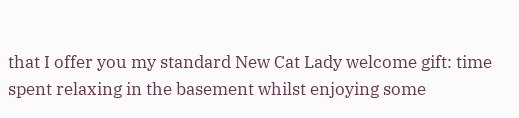that I offer you my standard New Cat Lady welcome gift: time spent relaxing in the basement whilst enjoying some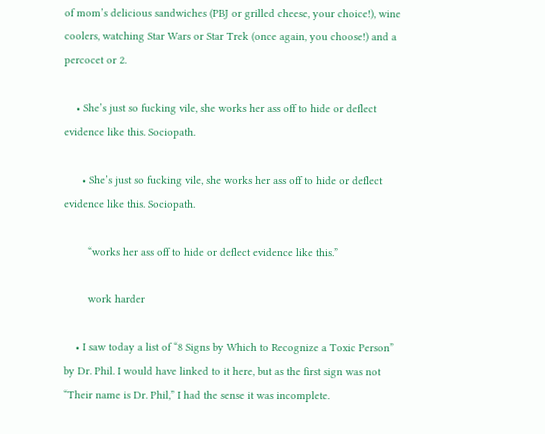of mom’s delicious sandwiches (PBJ or grilled cheese, your choice!), wine coolers, watching Star Wars or Star Trek (once again, you choose!) and a percocet or 2.

    • She’s just so fucking vile, she works her ass off to hide or deflect evidence like this. Sociopath.

      • She’s just so fucking vile, she works her ass off to hide or deflect evidence like this. Sociopath.

        “works her ass off to hide or deflect evidence like this.”

        work harder

    • I saw today a list of “8 Signs by Which to Recognize a Toxic Person” by Dr. Phil. I would have linked to it here, but as the first sign was not “Their name is Dr. Phil,” I had the sense it was incomplete.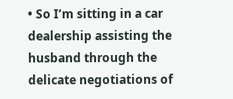• So I’m sitting in a car dealership assisting the husband through the delicate negotiations of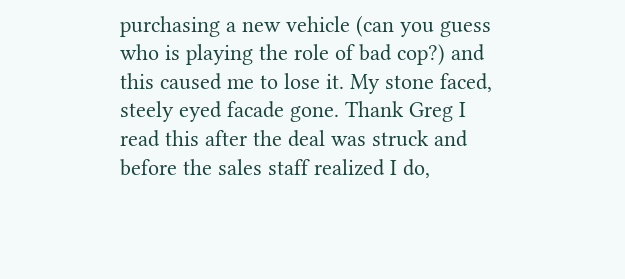purchasing a new vehicle (can you guess who is playing the role of bad cop?) and this caused me to lose it. My stone faced, steely eyed facade gone. Thank Greg I read this after the deal was struck and before the sales staff realized I do,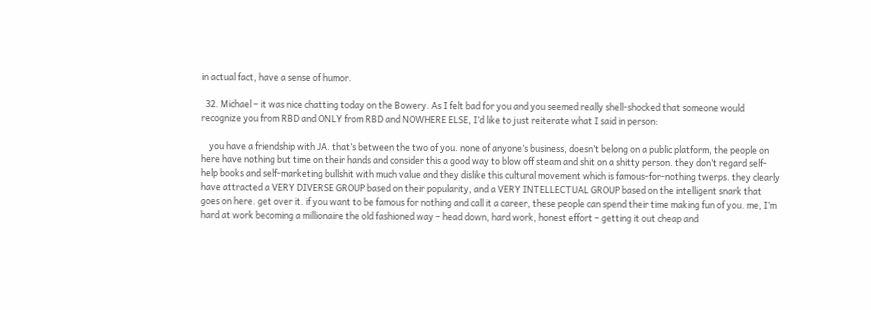in actual fact, have a sense of humor.

  32. Michael – it was nice chatting today on the Bowery. As I felt bad for you and you seemed really shell-shocked that someone would recognize you from RBD and ONLY from RBD and NOWHERE ELSE, I’d like to just reiterate what I said in person:

    you have a friendship with JA. that’s between the two of you. none of anyone’s business, doesn’t belong on a public platform, the people on here have nothing but time on their hands and consider this a good way to blow off steam and shit on a shitty person. they don’t regard self-help books and self-marketing bullshit with much value and they dislike this cultural movement which is famous-for-nothing twerps. they clearly have attracted a VERY DIVERSE GROUP based on their popularity, and a VERY INTELLECTUAL GROUP based on the intelligent snark that goes on here. get over it. if you want to be famous for nothing and call it a career, these people can spend their time making fun of you. me, I’m hard at work becoming a millionaire the old fashioned way – head down, hard work, honest effort – getting it out cheap and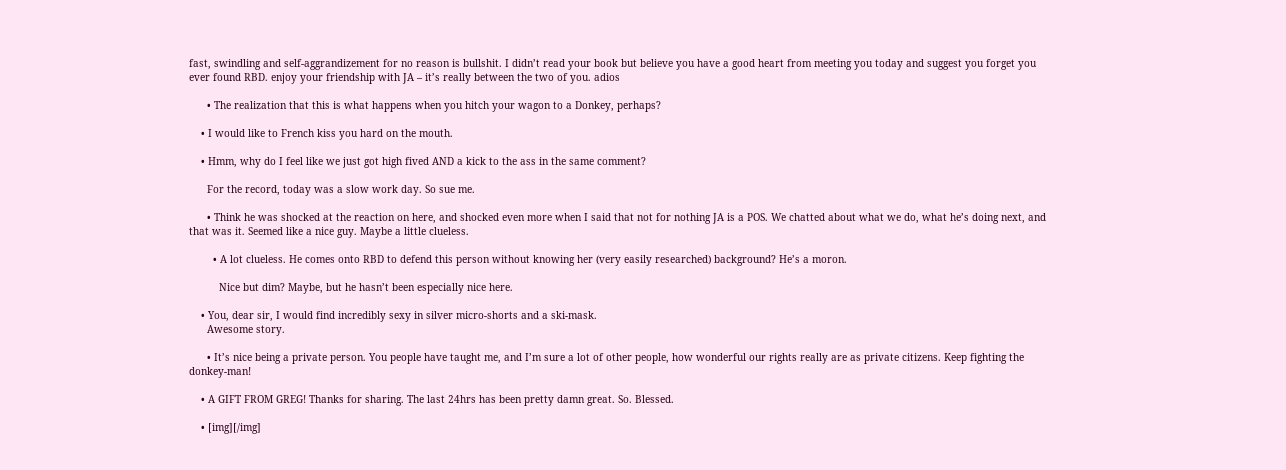fast, swindling and self-aggrandizement for no reason is bullshit. I didn’t read your book but believe you have a good heart from meeting you today and suggest you forget you ever found RBD. enjoy your friendship with JA – it’s really between the two of you. adios

      • The realization that this is what happens when you hitch your wagon to a Donkey, perhaps?

    • I would like to French kiss you hard on the mouth.

    • Hmm, why do I feel like we just got high fived AND a kick to the ass in the same comment?

      For the record, today was a slow work day. So sue me.

      • Think he was shocked at the reaction on here, and shocked even more when I said that not for nothing JA is a POS. We chatted about what we do, what he’s doing next, and that was it. Seemed like a nice guy. Maybe a little clueless.

        • A lot clueless. He comes onto RBD to defend this person without knowing her (very easily researched) background? He’s a moron.

          Nice but dim? Maybe, but he hasn’t been especially nice here.

    • You, dear sir, I would find incredibly sexy in silver micro-shorts and a ski-mask.
      Awesome story.

      • It’s nice being a private person. You people have taught me, and I’m sure a lot of other people, how wonderful our rights really are as private citizens. Keep fighting the donkey-man!

    • A GIFT FROM GREG! Thanks for sharing. The last 24hrs has been pretty damn great. So. Blessed.

    • [img][/img]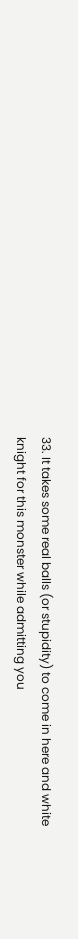33. It takes some real balls (or stupidity) to come in here and white knight for this monster while admitting you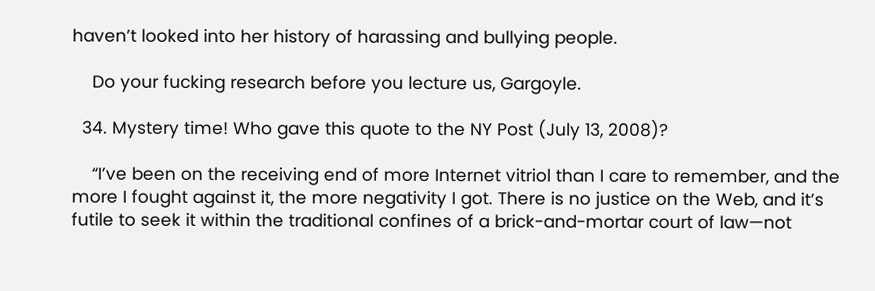haven’t looked into her history of harassing and bullying people.

    Do your fucking research before you lecture us, Gargoyle.

  34. Mystery time! Who gave this quote to the NY Post (July 13, 2008)?

    “I’ve been on the receiving end of more Internet vitriol than I care to remember, and the more I fought against it, the more negativity I got. There is no justice on the Web, and it’s futile to seek it within the traditional confines of a brick-and-mortar court of law—not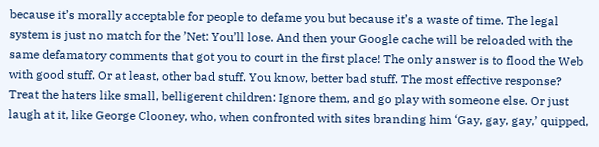because it’s morally acceptable for people to defame you but because it’s a waste of time. The legal system is just no match for the ’Net: You’ll lose. And then your Google cache will be reloaded with the same defamatory comments that got you to court in the first place! The only answer is to flood the Web with good stuff. Or at least, other bad stuff. You know, better bad stuff. The most effective response? Treat the haters like small, belligerent children: Ignore them, and go play with someone else. Or just laugh at it, like George Clooney, who, when confronted with sites branding him ‘Gay, gay, gay,’ quipped,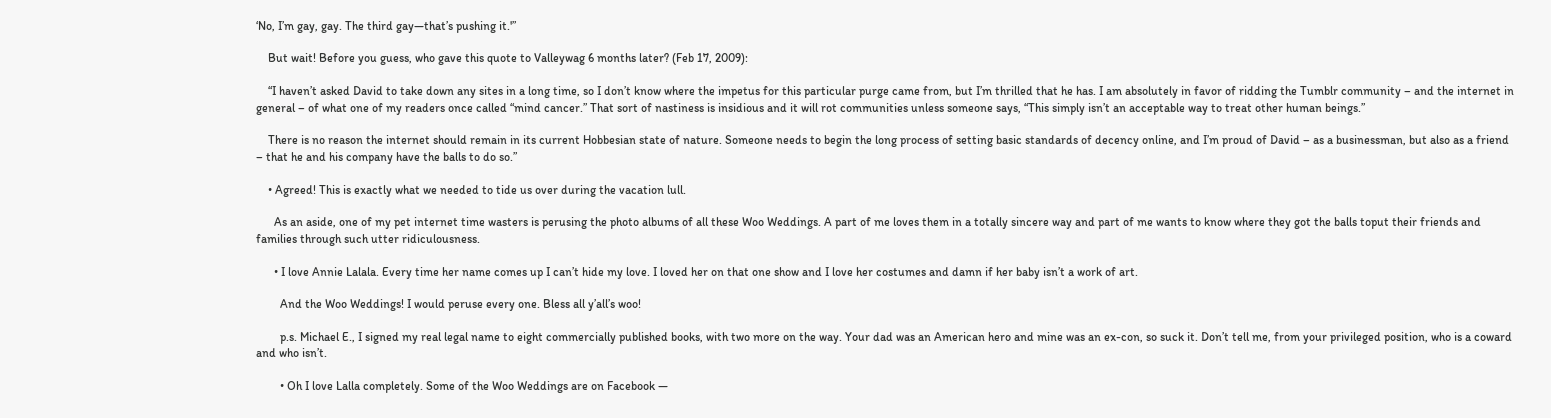‘No, I’m gay, gay. The third gay—that’s pushing it.'”

    But wait! Before you guess, who gave this quote to Valleywag 6 months later? (Feb 17, 2009):

    “I haven’t asked David to take down any sites in a long time, so I don’t know where the impetus for this particular purge came from, but I’m thrilled that he has. I am absolutely in favor of ridding the Tumblr community – and the internet in general – of what one of my readers once called “mind cancer.” That sort of nastiness is insidious and it will rot communities unless someone says, “This simply isn’t an acceptable way to treat other human beings.”

    There is no reason the internet should remain in its current Hobbesian state of nature. Someone needs to begin the long process of setting basic standards of decency online, and I’m proud of David – as a businessman, but also as a friend – that he and his company have the balls to do so.”

    • Agreed! This is exactly what we needed to tide us over during the vacation lull.

      As an aside, one of my pet internet time wasters is perusing the photo albums of all these Woo Weddings. A part of me loves them in a totally sincere way and part of me wants to know where they got the balls toput their friends and families through such utter ridiculousness.

      • I love Annie Lalala. Every time her name comes up I can’t hide my love. I loved her on that one show and I love her costumes and damn if her baby isn’t a work of art.

        And the Woo Weddings! I would peruse every one. Bless all y’all’s woo!

        p.s. Michael E., I signed my real legal name to eight commercially published books, with two more on the way. Your dad was an American hero and mine was an ex-con, so suck it. Don’t tell me, from your privileged position, who is a coward and who isn’t.

        • Oh I love Lalla completely. Some of the Woo Weddings are on Facebook —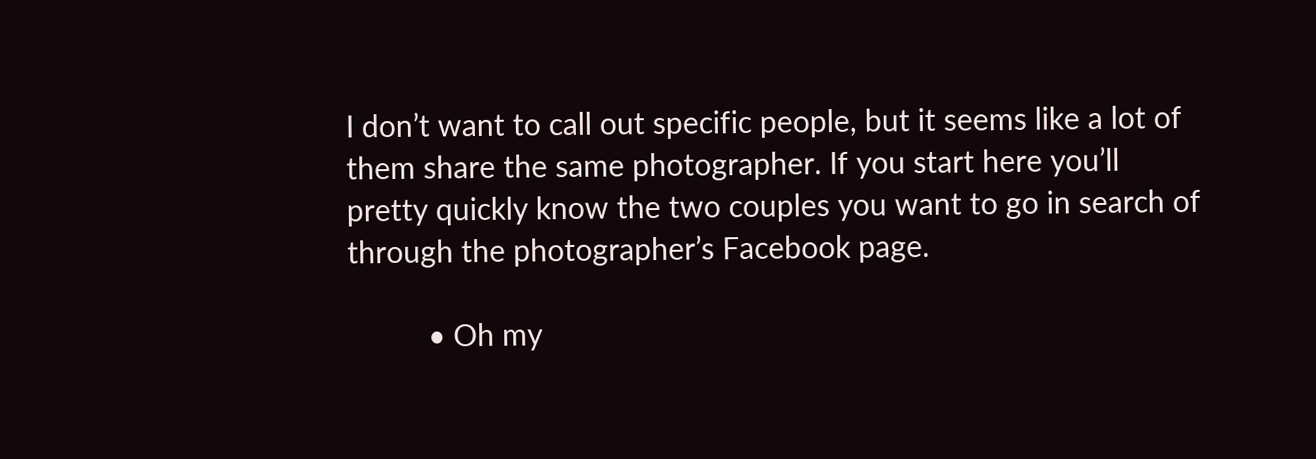I don’t want to call out specific people, but it seems like a lot of them share the same photographer. If you start here you’ll pretty quickly know the two couples you want to go in search of through the photographer’s Facebook page.

          • Oh my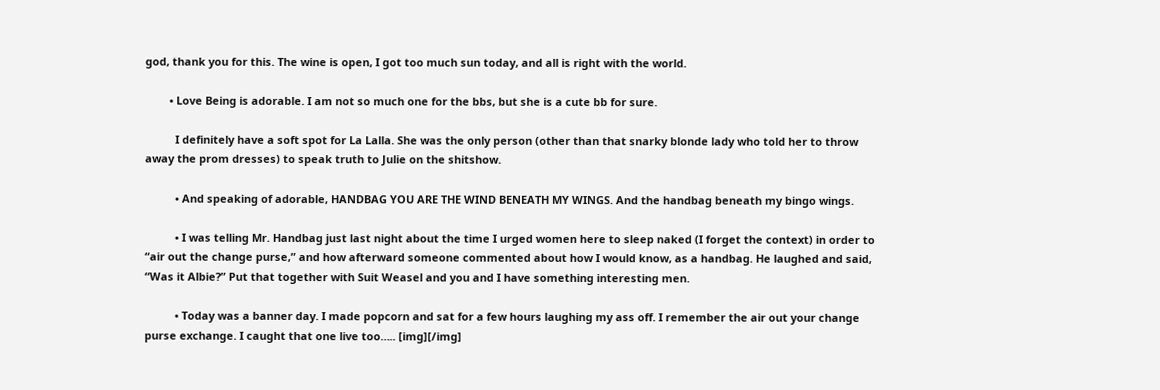god, thank you for this. The wine is open, I got too much sun today, and all is right with the world.

        • Love Being is adorable. I am not so much one for the bbs, but she is a cute bb for sure.

          I definitely have a soft spot for La Lalla. She was the only person (other than that snarky blonde lady who told her to throw away the prom dresses) to speak truth to Julie on the shitshow.

          • And speaking of adorable, HANDBAG YOU ARE THE WIND BENEATH MY WINGS. And the handbag beneath my bingo wings.

          • I was telling Mr. Handbag just last night about the time I urged women here to sleep naked (I forget the context) in order to “air out the change purse,” and how afterward someone commented about how I would know, as a handbag. He laughed and said, “Was it Albie?” Put that together with Suit Weasel and you and I have something interesting men.

          • Today was a banner day. I made popcorn and sat for a few hours laughing my ass off. I remember the air out your change purse exchange. I caught that one live too….. [img][/img]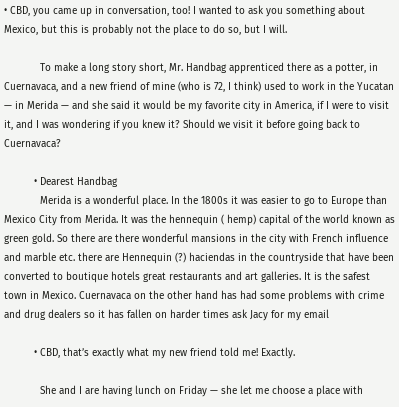• CBD, you came up in conversation, too! I wanted to ask you something about Mexico, but this is probably not the place to do so, but I will.

            To make a long story short, Mr. Handbag apprenticed there as a potter, in Cuernavaca, and a new friend of mine (who is 72, I think) used to work in the Yucatan — in Merida — and she said it would be my favorite city in America, if I were to visit it, and I was wondering if you knew it? Should we visit it before going back to Cuernavaca?

          • Dearest Handbag
            Merida is a wonderful place. In the 1800s it was easier to go to Europe than Mexico City from Merida. It was the hennequin ( hemp) capital of the world known as green gold. So there are there wonderful mansions in the city with French influence and marble etc. there are Hennequin (?) haciendas in the countryside that have been converted to boutique hotels great restaurants and art galleries. It is the safest town in Mexico. Cuernavaca on the other hand has had some problems with crime and drug dealers so it has fallen on harder times ask Jacy for my email

          • CBD, that’s exactly what my new friend told me! Exactly.

            She and I are having lunch on Friday — she let me choose a place with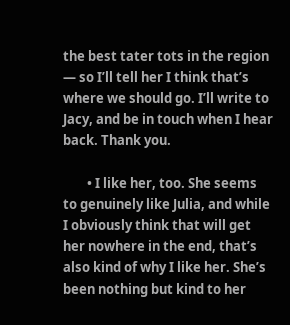the best tater tots in the region — so I’ll tell her I think that’s where we should go. I’ll write to Jacy, and be in touch when I hear back. Thank you.

        • I like her, too. She seems to genuinely like Julia, and while I obviously think that will get her nowhere in the end, that’s also kind of why I like her. She’s been nothing but kind to her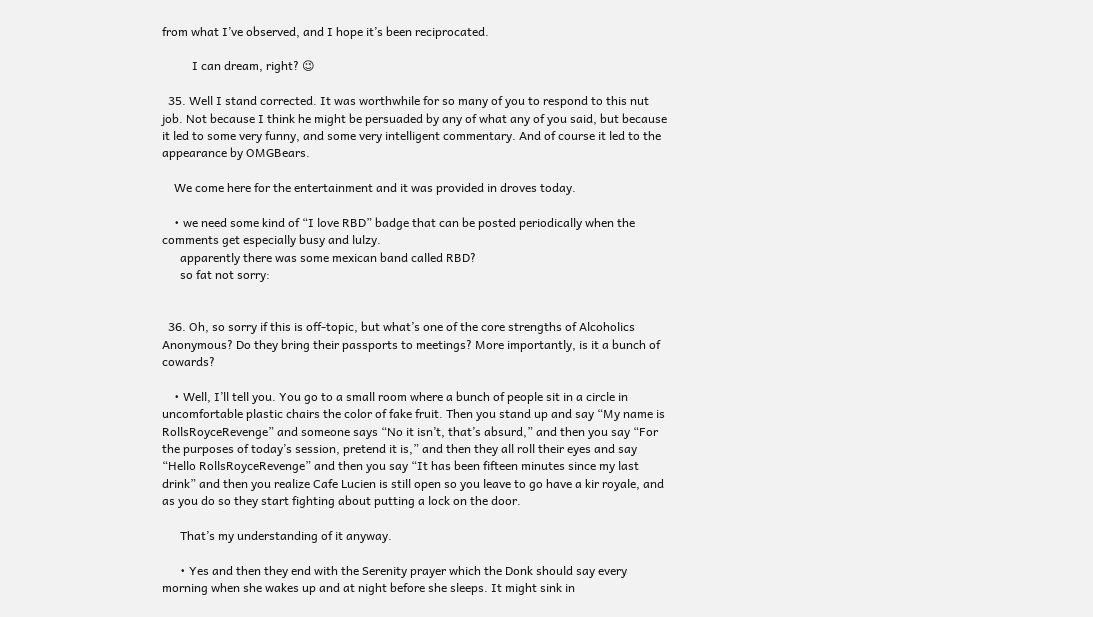from what I’ve observed, and I hope it’s been reciprocated.

          I can dream, right? 😉

  35. Well I stand corrected. It was worthwhile for so many of you to respond to this nut job. Not because I think he might be persuaded by any of what any of you said, but because it led to some very funny, and some very intelligent commentary. And of course it led to the appearance by OMGBears.

    We come here for the entertainment and it was provided in droves today.

    • we need some kind of “I love RBD” badge that can be posted periodically when the comments get especially busy and lulzy.
      apparently there was some mexican band called RBD?
      so fat not sorry:


  36. Oh, so sorry if this is off-topic, but what’s one of the core strengths of Alcoholics Anonymous? Do they bring their passports to meetings? More importantly, is it a bunch of cowards?

    • Well, I’ll tell you. You go to a small room where a bunch of people sit in a circle in uncomfortable plastic chairs the color of fake fruit. Then you stand up and say “My name is RollsRoyceRevenge” and someone says “No it isn’t, that’s absurd,” and then you say “For the purposes of today’s session, pretend it is,” and then they all roll their eyes and say “Hello RollsRoyceRevenge” and then you say “It has been fifteen minutes since my last drink” and then you realize Cafe Lucien is still open so you leave to go have a kir royale, and as you do so they start fighting about putting a lock on the door.

      That’s my understanding of it anyway.

      • Yes and then they end with the Serenity prayer which the Donk should say every morning when she wakes up and at night before she sleeps. It might sink in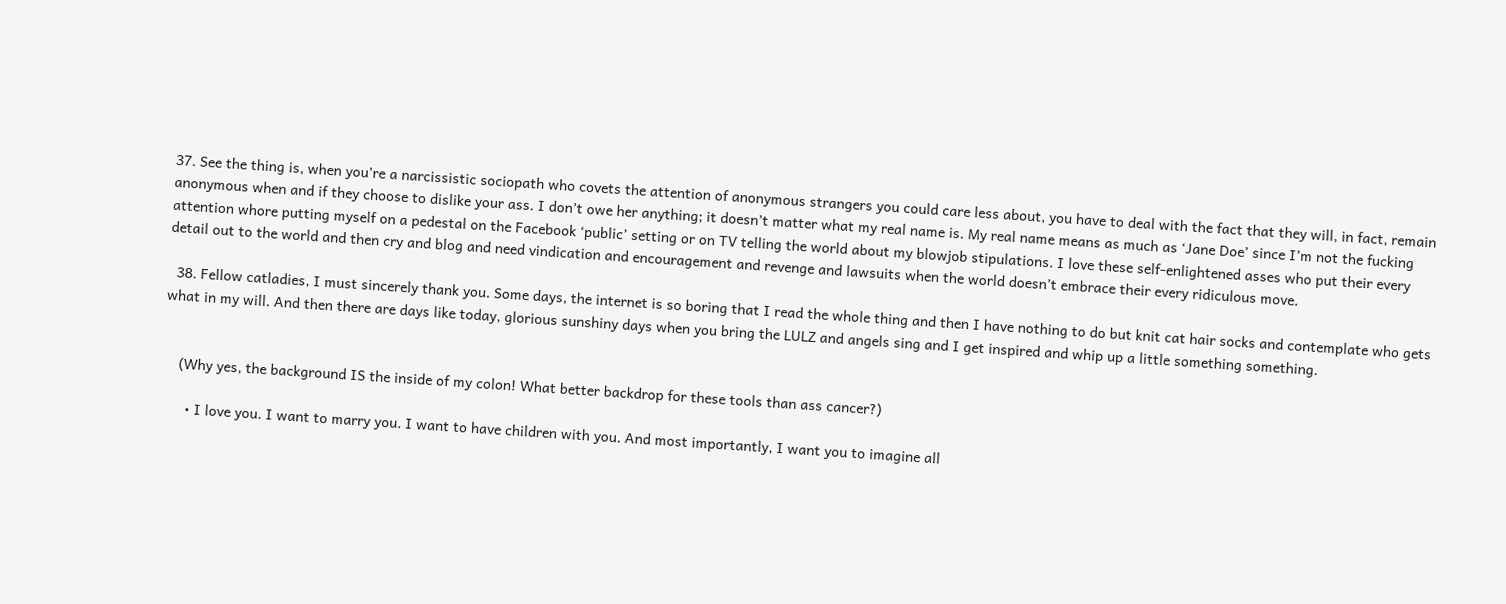37. See the thing is, when you’re a narcissistic sociopath who covets the attention of anonymous strangers you could care less about, you have to deal with the fact that they will, in fact, remain anonymous when and if they choose to dislike your ass. I don’t owe her anything; it doesn’t matter what my real name is. My real name means as much as ‘Jane Doe’ since I’m not the fucking attention whore putting myself on a pedestal on the Facebook ‘public’ setting or on TV telling the world about my blowjob stipulations. I love these self-enlightened asses who put their every detail out to the world and then cry and blog and need vindication and encouragement and revenge and lawsuits when the world doesn’t embrace their every ridiculous move.

  38. Fellow catladies, I must sincerely thank you. Some days, the internet is so boring that I read the whole thing and then I have nothing to do but knit cat hair socks and contemplate who gets what in my will. And then there are days like today, glorious sunshiny days when you bring the LULZ and angels sing and I get inspired and whip up a little something something.


    (Why yes, the background IS the inside of my colon! What better backdrop for these tools than ass cancer?)

      • I love you. I want to marry you. I want to have children with you. And most importantly, I want you to imagine all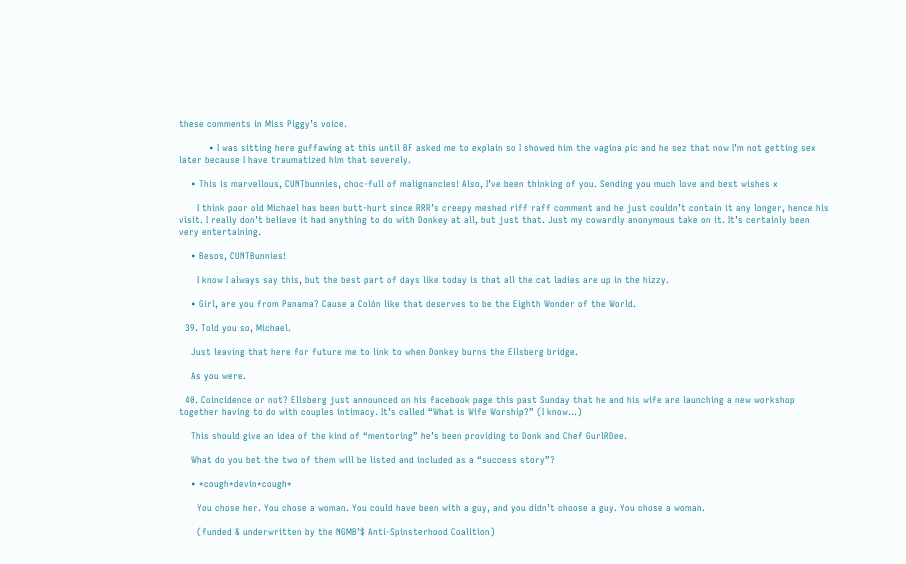these comments in Miss Piggy’s voice.

          • I was sitting here guffawing at this until BF asked me to explain so I showed him the vagina pic and he sez that now I’m not getting sex later because I have traumatized him that severely.

    • This is marvellous, CUNTbunnies, choc-full of malignancies! Also, I’ve been thinking of you. Sending you much love and best wishes x

      I think poor old Michael has been butt-hurt since RRR’s creepy meshed riff raff comment and he just couldn’t contain it any longer, hence his visit. I really don’t believe it had anything to do with Donkey at all, but just that. Just my cowardly anonymous take on it. It’s certainly been very entertaining.

    • Besos, CUNTBunnies!

      I know I always say this, but the best part of days like today is that all the cat ladies are up in the hizzy.

    • Girl, are you from Panama? Cause a Colón like that deserves to be the Eighth Wonder of the World.

  39. Told you so, Michael.

    Just leaving that here for future me to link to when Donkey burns the Ellsberg bridge.

    As you were.

  40. Coincidence or not? Ellsberg just announced on his facebook page this past Sunday that he and his wife are launching a new workshop together having to do with couples intimacy. It’s called “What is Wife Worship?” (I know…)

    This should give an idea of the kind of “mentoring” he’s been providing to Donk and Chef GurlRDee.

    What do you bet the two of them will be listed and included as a “success story”?

    • *cough*devin*cough*

      You chose her. You chose a woman. You could have been with a guy, and you didn’t choose a guy. You chose a woman.

      (funded & underwritten by the NGMB’$ Anti-Spinsterhood Coalition)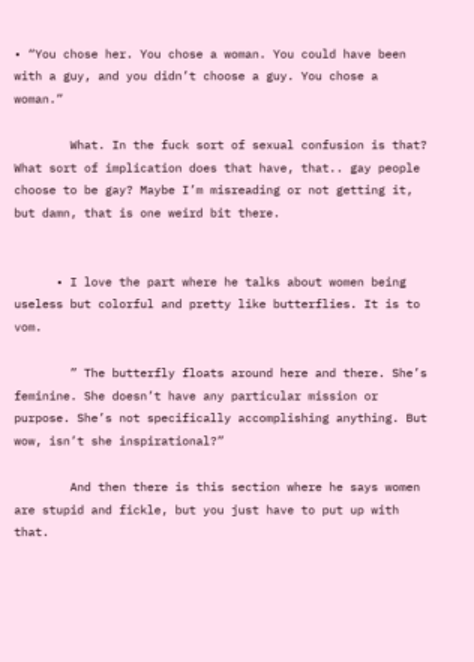• “You chose her. You chose a woman. You could have been with a guy, and you didn’t choose a guy. You chose a woman.”

        What. In the fuck sort of sexual confusion is that? What sort of implication does that have, that.. gay people choose to be gay? Maybe I’m misreading or not getting it, but damn, that is one weird bit there.


      • I love the part where he talks about women being useless but colorful and pretty like butterflies. It is to vom.

        ” The butterfly floats around here and there. She’s feminine. She doesn’t have any particular mission or purpose. She’s not specifically accomplishing anything. But wow, isn’t she inspirational?”

        And then there is this section where he says women are stupid and fickle, but you just have to put up with that.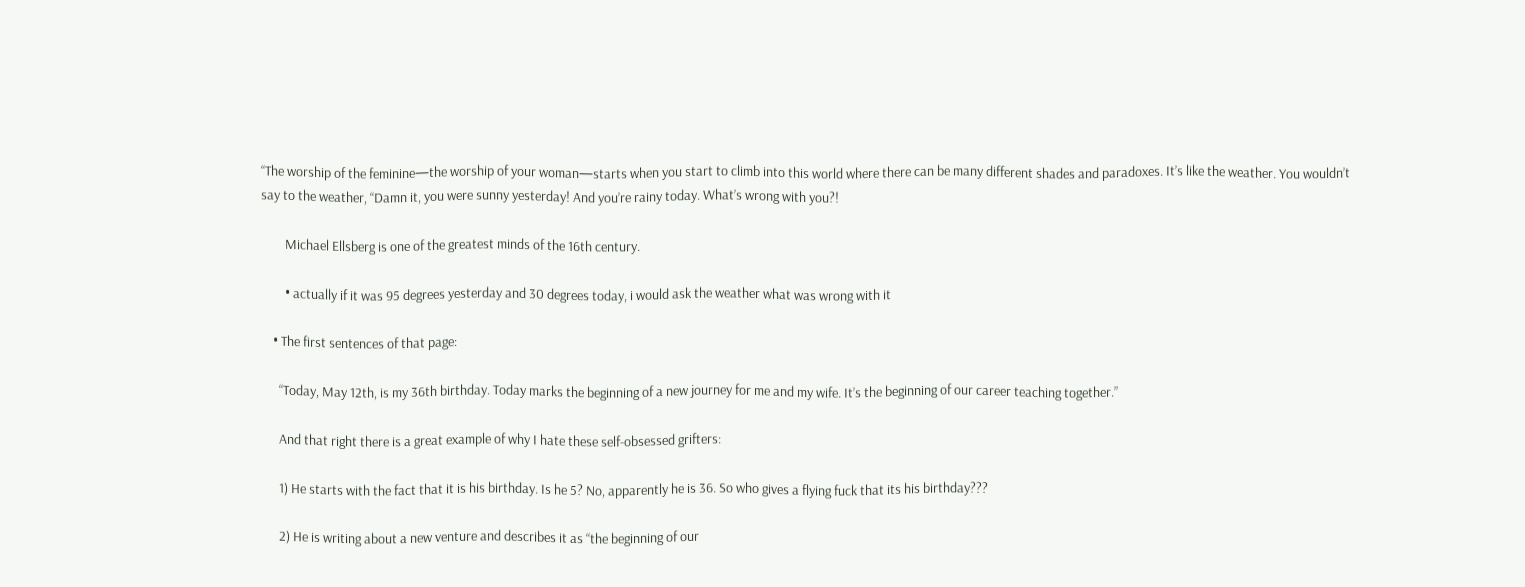“The worship of the feminine—the worship of your woman—starts when you start to climb into this world where there can be many different shades and paradoxes. It’s like the weather. You wouldn’t say to the weather, “Damn it, you were sunny yesterday! And you’re rainy today. What’s wrong with you?!

        Michael Ellsberg is one of the greatest minds of the 16th century.

        • actually if it was 95 degrees yesterday and 30 degrees today, i would ask the weather what was wrong with it

    • The first sentences of that page:

      “Today, May 12th, is my 36th birthday. Today marks the beginning of a new journey for me and my wife. It’s the beginning of our career teaching together.”

      And that right there is a great example of why I hate these self-obsessed grifters:

      1) He starts with the fact that it is his birthday. Is he 5? No, apparently he is 36. So who gives a flying fuck that its his birthday???

      2) He is writing about a new venture and describes it as “the beginning of our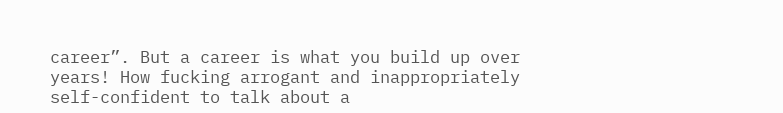career”. But a career is what you build up over years! How fucking arrogant and inappropriately self-confident to talk about a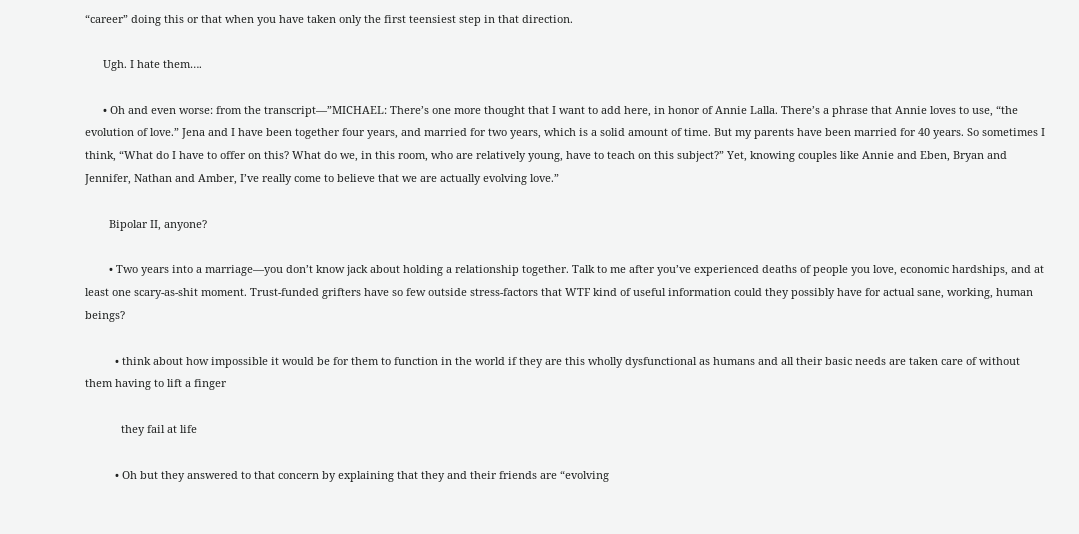“career” doing this or that when you have taken only the first teensiest step in that direction.

      Ugh. I hate them….

      • Oh and even worse: from the transcript—”MICHAEL: There’s one more thought that I want to add here, in honor of Annie Lalla. There’s a phrase that Annie loves to use, “the evolution of love.” Jena and I have been together four years, and married for two years, which is a solid amount of time. But my parents have been married for 40 years. So sometimes I think, “What do I have to offer on this? What do we, in this room, who are relatively young, have to teach on this subject?” Yet, knowing couples like Annie and Eben, Bryan and Jennifer, Nathan and Amber, I’ve really come to believe that we are actually evolving love.”

        Bipolar II, anyone?

        • Two years into a marriage—you don’t know jack about holding a relationship together. Talk to me after you’ve experienced deaths of people you love, economic hardships, and at least one scary-as-shit moment. Trust-funded grifters have so few outside stress-factors that WTF kind of useful information could they possibly have for actual sane, working, human beings?

          • think about how impossible it would be for them to function in the world if they are this wholly dysfunctional as humans and all their basic needs are taken care of without them having to lift a finger

            they fail at life

          • Oh but they answered to that concern by explaining that they and their friends are “evolving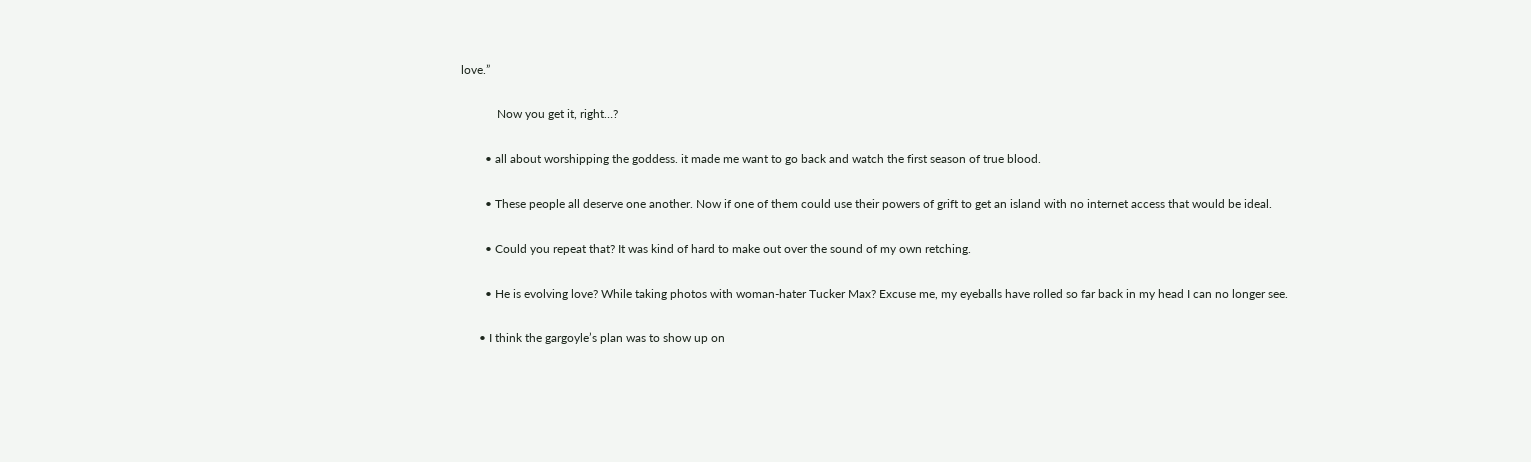love.”

            Now you get it, right…?

        • all about worshipping the goddess. it made me want to go back and watch the first season of true blood.

        • These people all deserve one another. Now if one of them could use their powers of grift to get an island with no internet access that would be ideal.

        • Could you repeat that? It was kind of hard to make out over the sound of my own retching.

        • He is evolving love? While taking photos with woman-hater Tucker Max? Excuse me, my eyeballs have rolled so far back in my head I can no longer see.

      • I think the gargoyle’s plan was to show up on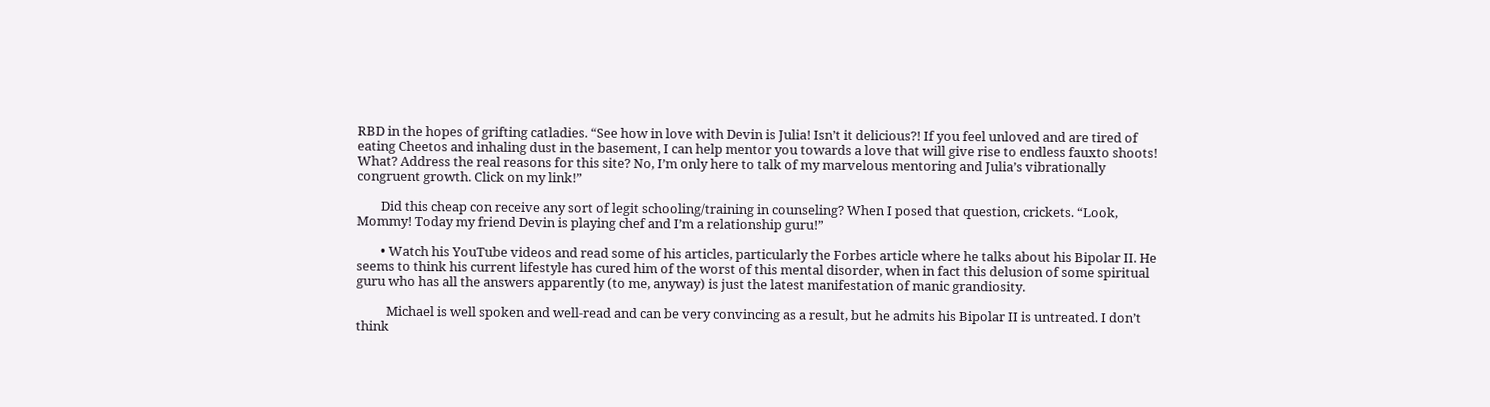RBD in the hopes of grifting catladies. “See how in love with Devin is Julia! Isn’t it delicious?! If you feel unloved and are tired of eating Cheetos and inhaling dust in the basement, I can help mentor you towards a love that will give rise to endless fauxto shoots! What? Address the real reasons for this site? No, I’m only here to talk of my marvelous mentoring and Julia’s vibrationally congruent growth. Click on my link!”

        Did this cheap con receive any sort of legit schooling/training in counseling? When I posed that question, crickets. “Look, Mommy! Today my friend Devin is playing chef and I’m a relationship guru!”

        • Watch his YouTube videos and read some of his articles, particularly the Forbes article where he talks about his Bipolar II. He seems to think his current lifestyle has cured him of the worst of this mental disorder, when in fact this delusion of some spiritual guru who has all the answers apparently (to me, anyway) is just the latest manifestation of manic grandiosity.

          Michael is well spoken and well-read and can be very convincing as a result, but he admits his Bipolar II is untreated. I don’t think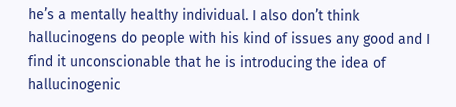he’s a mentally healthy individual. I also don’t think hallucinogens do people with his kind of issues any good and I find it unconscionable that he is introducing the idea of hallucinogenic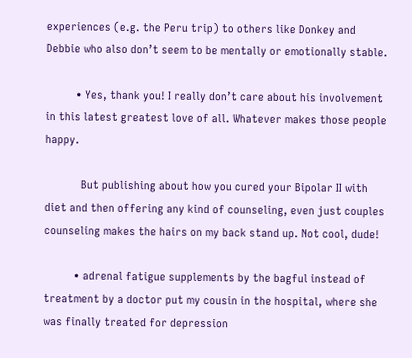experiences (e.g. the Peru trip) to others like Donkey and Debbie who also don’t seem to be mentally or emotionally stable.

          • Yes, thank you! I really don’t care about his involvement in this latest greatest love of all. Whatever makes those people happy.

            But publishing about how you cured your Bipolar II with diet and then offering any kind of counseling, even just couples counseling makes the hairs on my back stand up. Not cool, dude!

          • adrenal fatigue supplements by the bagful instead of treatment by a doctor put my cousin in the hospital, where she was finally treated for depression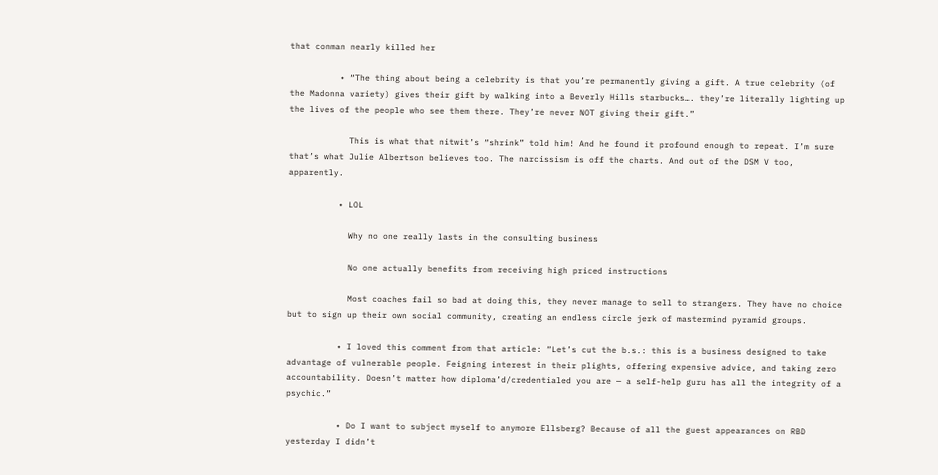that conman nearly killed her

          • “The thing about being a celebrity is that you’re permanently giving a gift. A true celebrity (of the Madonna variety) gives their gift by walking into a Beverly Hills starbucks…. they’re literally lighting up the lives of the people who see them there. They’re never NOT giving their gift.”

            This is what that nitwit’s “shrink” told him! And he found it profound enough to repeat. I’m sure that’s what Julie Albertson believes too. The narcissism is off the charts. And out of the DSM V too, apparently.

          • LOL

            Why no one really lasts in the consulting business

            No one actually benefits from receiving high priced instructions

            Most coaches fail so bad at doing this, they never manage to sell to strangers. They have no choice but to sign up their own social community, creating an endless circle jerk of mastermind pyramid groups.

          • I loved this comment from that article: “Let’s cut the b.s.: this is a business designed to take advantage of vulnerable people. Feigning interest in their plights, offering expensive advice, and taking zero accountability. Doesn’t matter how diploma’d/credentialed you are — a self-help guru has all the integrity of a psychic.”

          • Do I want to subject myself to anymore Ellsberg? Because of all the guest appearances on RBD yesterday I didn’t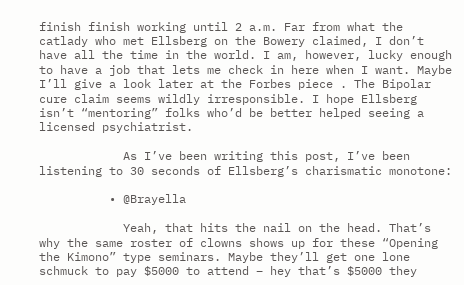finish finish working until 2 a.m. Far from what the catlady who met Ellsberg on the Bowery claimed, I don’t have all the time in the world. I am, however, lucky enough to have a job that lets me check in here when I want. Maybe I’ll give a look later at the Forbes piece . The Bipolar cure claim seems wildly irresponsible. I hope Ellsberg isn’t “mentoring” folks who’d be better helped seeing a licensed psychiatrist.

            As I’ve been writing this post, I’ve been listening to 30 seconds of Ellsberg’s charismatic monotone:

          • @Brayella

            Yeah, that hits the nail on the head. That’s why the same roster of clowns shows up for these “Opening the Kimono” type seminars. Maybe they’ll get one lone schmuck to pay $5000 to attend – hey that’s $5000 they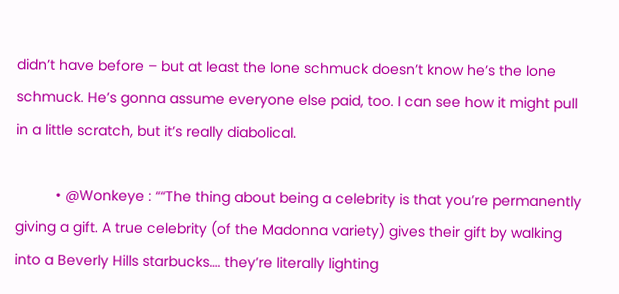didn’t have before – but at least the lone schmuck doesn’t know he’s the lone schmuck. He’s gonna assume everyone else paid, too. I can see how it might pull in a little scratch, but it’s really diabolical.

          • @Wonkeye : ““The thing about being a celebrity is that you’re permanently giving a gift. A true celebrity (of the Madonna variety) gives their gift by walking into a Beverly Hills starbucks…. they’re literally lighting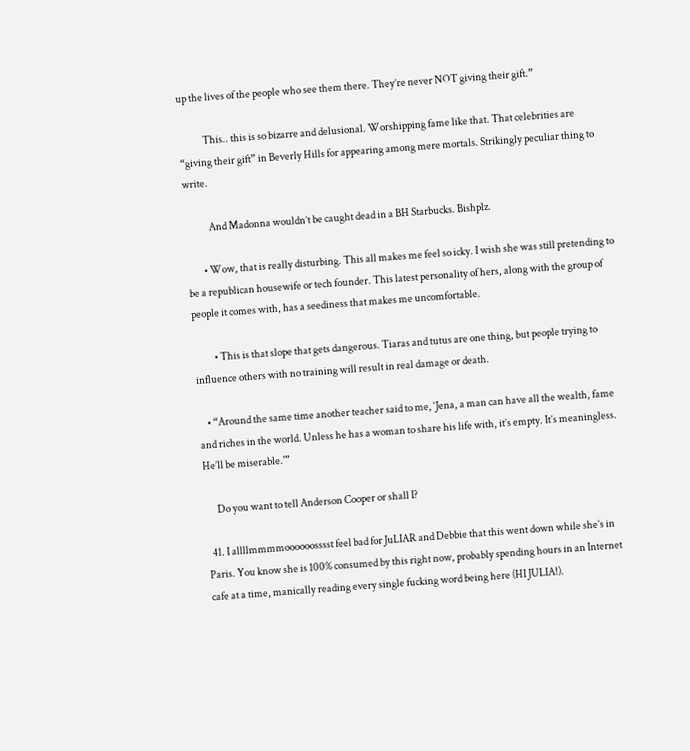up the lives of the people who see them there. They’re never NOT giving their gift.”

            This.. this is so bizarre and delusional. Worshipping fame like that. That celebrities are “giving their gift” in Beverly Hills for appearing among mere mortals. Strikingly peculiar thing to write.

            And Madonna wouldn’t be caught dead in a BH Starbucks. Bishplz.

        • Wow, that is really disturbing. This all makes me feel so icky. I wish she was still pretending to be a republican housewife or tech founder. This latest personality of hers, along with the group of people it comes with, has a seediness that makes me uncomfortable.

          • This is that slope that gets dangerous. Tiaras and tutus are one thing, but people trying to influence others with no training will result in real damage or death.

    • “Around the same time another teacher said to me, ‘Jena, a man can have all the wealth, fame and riches in the world. Unless he has a woman to share his life with, it’s empty. It’s meaningless. He’ll be miserable.'”

      Do you want to tell Anderson Cooper or shall I?

  41. I allllmmmmoooooosssst feel bad for JuLIAR and Debbie that this went down while she’s in Paris. You know she is 100% consumed by this right now, probably spending hours in an Internet cafe at a time, manically reading every single fucking word being here (HI JULIA!).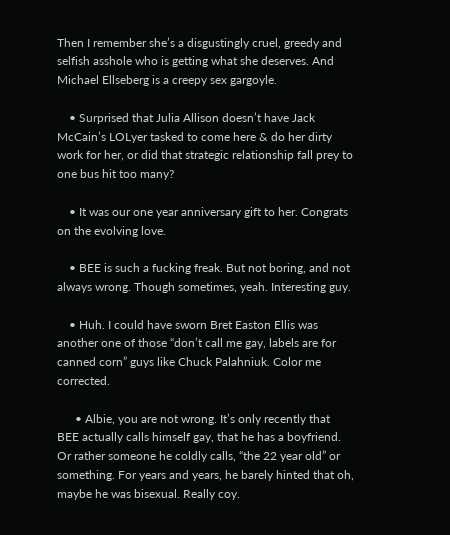Then I remember she’s a disgustingly cruel, greedy and selfish asshole who is getting what she deserves. And Michael Ellseberg is a creepy sex gargoyle.

    • Surprised that Julia Allison doesn’t have Jack McCain’s LOLyer tasked to come here & do her dirty work for her, or did that strategic relationship fall prey to one bus hit too many?

    • It was our one year anniversary gift to her. Congrats on the evolving love.

    • BEE is such a fucking freak. But not boring, and not always wrong. Though sometimes, yeah. Interesting guy.

    • Huh. I could have sworn Bret Easton Ellis was another one of those “don’t call me gay, labels are for canned corn” guys like Chuck Palahniuk. Color me corrected.

      • Albie, you are not wrong. It’s only recently that BEE actually calls himself gay, that he has a boyfriend. Or rather someone he coldly calls, “the 22 year old” or something. For years and years, he barely hinted that oh, maybe he was bisexual. Really coy.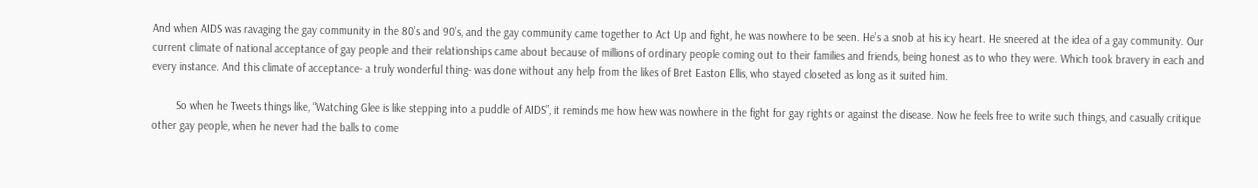And when AIDS was ravaging the gay community in the 80’s and 90’s, and the gay community came together to Act Up and fight, he was nowhere to be seen. He’s a snob at his icy heart. He sneered at the idea of a gay community. Our current climate of national acceptance of gay people and their relationships came about because of millions of ordinary people coming out to their families and friends, being honest as to who they were. Which took bravery in each and every instance. And this climate of acceptance- a truly wonderful thing- was done without any help from the likes of Bret Easton Ellis, who stayed closeted as long as it suited him.

        So when he Tweets things like, “Watching Glee is like stepping into a puddle of AIDS”, it reminds me how hew was nowhere in the fight for gay rights or against the disease. Now he feels free to write such things, and casually critique other gay people, when he never had the balls to come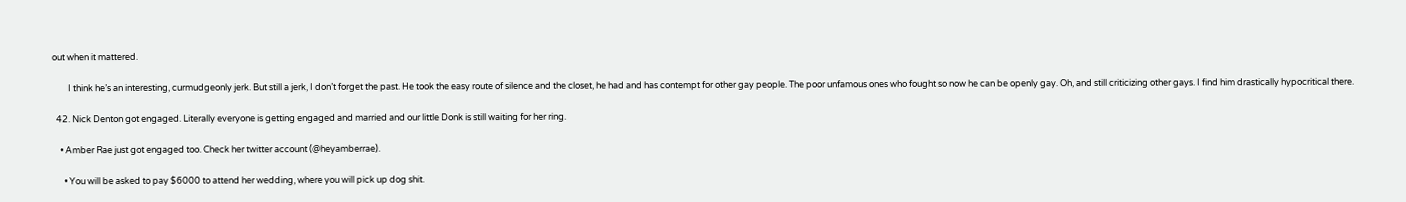out when it mattered.

        I think he’s an interesting, curmudgeonly jerk. But still a jerk, I don’t forget the past. He took the easy route of silence and the closet, he had and has contempt for other gay people. The poor unfamous ones who fought so now he can be openly gay. Oh, and still criticizing other gays. I find him drastically hypocritical there.

  42. Nick Denton got engaged. Literally everyone is getting engaged and married and our little Donk is still waiting for her ring.

    • Amber Rae just got engaged too. Check her twitter account (@heyamberrae).

      • You will be asked to pay $6000 to attend her wedding, where you will pick up dog shit.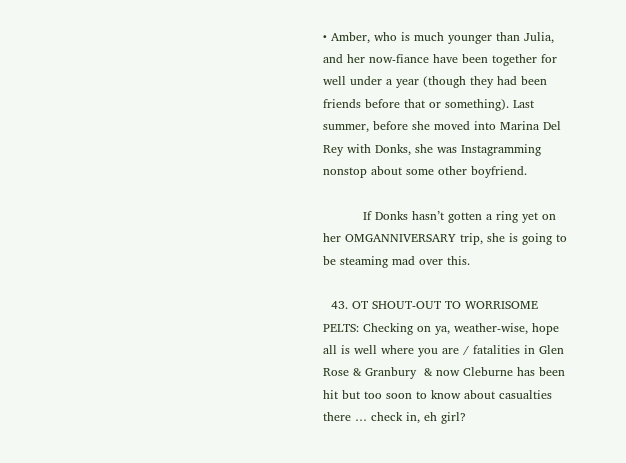• Amber, who is much younger than Julia, and her now-fiance have been together for well under a year (though they had been friends before that or something). Last summer, before she moved into Marina Del Rey with Donks, she was Instagramming nonstop about some other boyfriend.

          If Donks hasn’t gotten a ring yet on her OMGANNIVERSARY trip, she is going to be steaming mad over this.

  43. OT SHOUT-OUT TO WORRISOME PELTS: Checking on ya, weather-wise, hope all is well where you are / fatalities in Glen Rose & Granbury  & now Cleburne has been hit but too soon to know about casualties there … check in, eh girl?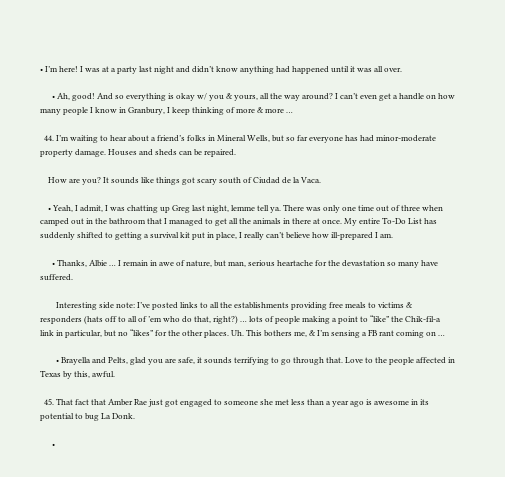• I’m here! I was at a party last night and didn’t know anything had happened until it was all over.

      • Ah, good! And so everything is okay w/ you & yours, all the way around? I can’t even get a handle on how many people I know in Granbury, I keep thinking of more & more …

  44. I’m waiting to hear about a friend’s folks in Mineral Wells, but so far everyone has had minor-moderate property damage. Houses and sheds can be repaired.

    How are you? It sounds like things got scary south of Ciudad de la Vaca.

    • Yeah, I admit, I was chatting up Greg last night, lemme tell ya. There was only one time out of three when camped out in the bathroom that I managed to get all the animals in there at once. My entire To-Do List has suddenly shifted to getting a survival kit put in place, I really can’t believe how ill-prepared I am.

      • Thanks, Albie … I remain in awe of nature, but man, serious heartache for the devastation so many have suffered.

        Interesting side note: I’ve posted links to all the establishments providing free meals to victims & responders (hats off to all of ’em who do that, right?) … lots of people making a point to “like” the Chik-fil-a link in particular, but no “likes” for the other places. Uh. This bothers me, & I’m sensing a FB rant coming on …

        • Brayella and Pelts, glad you are safe, it sounds terrifying to go through that. Love to the people affected in Texas by this, awful.

  45. That fact that Amber Rae just got engaged to someone she met less than a year ago is awesome in its potential to bug La Donk.

      •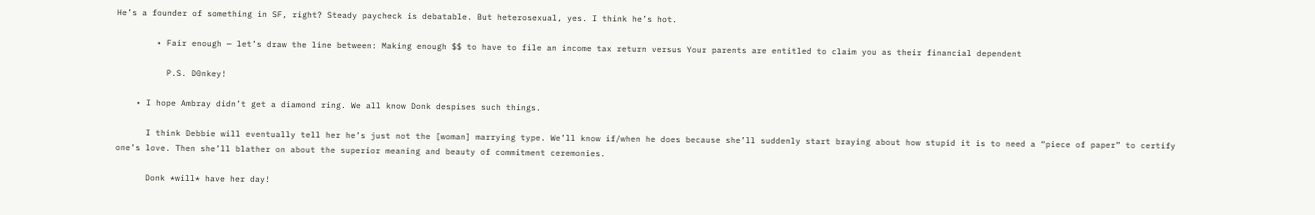He’s a founder of something in SF, right? Steady paycheck is debatable. But heterosexual, yes. I think he’s hot.

        • Fair enough — let’s draw the line between: Making enough $$ to have to file an income tax return versus Your parents are entitled to claim you as their financial dependent

          P.S. D0nkey!

    • I hope Ambray didn’t get a diamond ring. We all know Donk despises such things.

      I think Debbie will eventually tell her he’s just not the [woman] marrying type. We’ll know if/when he does because she’ll suddenly start braying about how stupid it is to need a “piece of paper” to certify one’s love. Then she’ll blather on about the superior meaning and beauty of commitment ceremonies.

      Donk *will* have her day!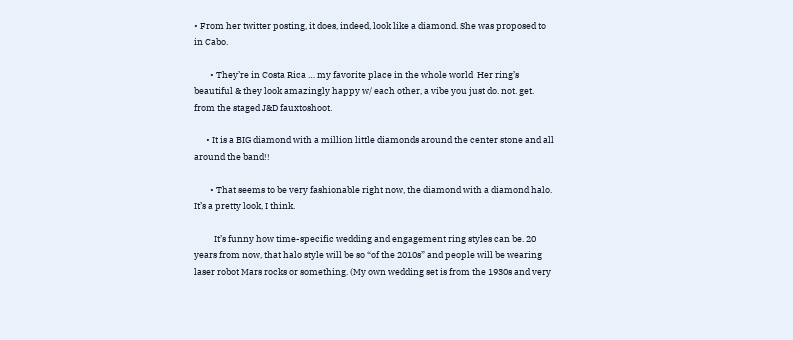• From her twitter posting, it does, indeed, look like a diamond. She was proposed to in Cabo.

        • They’re in Costa Rica … my favorite place in the whole world  Her ring’s beautiful & they look amazingly happy w/ each other, a vibe you just do. not. get. from the staged J&D fauxtoshoot.

      • It is a BIG diamond with a million little diamonds around the center stone and all around the band!!

        • That seems to be very fashionable right now, the diamond with a diamond halo. It’s a pretty look, I think.

          It’s funny how time-specific wedding and engagement ring styles can be. 20 years from now, that halo style will be so “of the 2010s” and people will be wearing laser robot Mars rocks or something. (My own wedding set is from the 1930s and very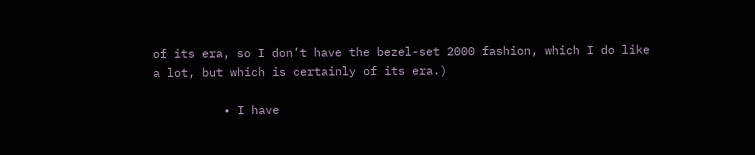of its era, so I don’t have the bezel-set 2000 fashion, which I do like a lot, but which is certainly of its era.)

          • I have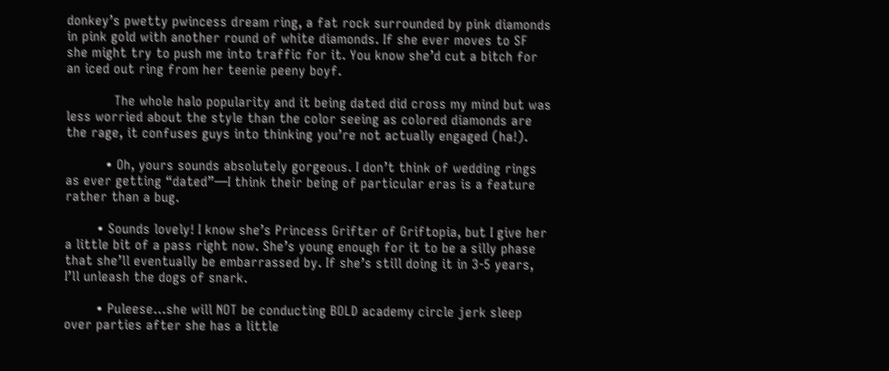donkey’s pwetty pwincess dream ring, a fat rock surrounded by pink diamonds in pink gold with another round of white diamonds. If she ever moves to SF she might try to push me into traffic for it. You know she’d cut a bitch for an iced out ring from her teenie peeny boyf.

            The whole halo popularity and it being dated did cross my mind but was less worried about the style than the color seeing as colored diamonds are the rage, it confuses guys into thinking you’re not actually engaged (ha!).

          • Oh, yours sounds absolutely gorgeous. I don’t think of wedding rings as ever getting “dated”—I think their being of particular eras is a feature rather than a bug.

        • Sounds lovely! I know she’s Princess Grifter of Griftopia, but I give her a little bit of a pass right now. She’s young enough for it to be a silly phase that she’ll eventually be embarrassed by. If she’s still doing it in 3-5 years, I’ll unleash the dogs of snark.

        • Puleese…she will NOT be conducting BOLD academy circle jerk sleep over parties after she has a little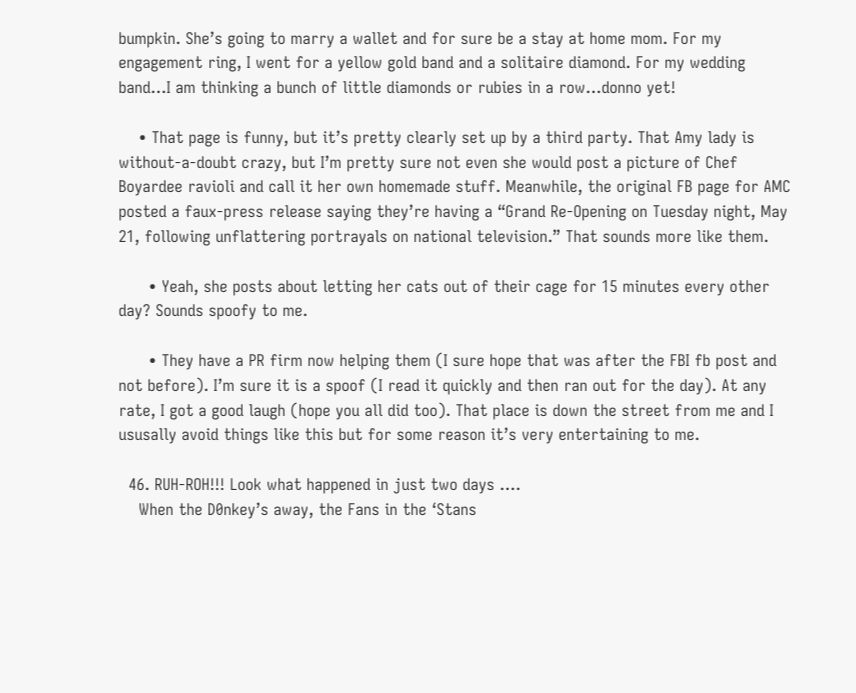bumpkin. She’s going to marry a wallet and for sure be a stay at home mom. For my engagement ring, I went for a yellow gold band and a solitaire diamond. For my wedding band…I am thinking a bunch of little diamonds or rubies in a row…donno yet!

    • That page is funny, but it’s pretty clearly set up by a third party. That Amy lady is without-a-doubt crazy, but I’m pretty sure not even she would post a picture of Chef Boyardee ravioli and call it her own homemade stuff. Meanwhile, the original FB page for AMC posted a faux-press release saying they’re having a “Grand Re-Opening on Tuesday night, May 21, following unflattering portrayals on national television.” That sounds more like them.

      • Yeah, she posts about letting her cats out of their cage for 15 minutes every other day? Sounds spoofy to me.

      • They have a PR firm now helping them (I sure hope that was after the FBI fb post and not before). I’m sure it is a spoof (I read it quickly and then ran out for the day). At any rate, I got a good laugh (hope you all did too). That place is down the street from me and I ususally avoid things like this but for some reason it’s very entertaining to me.

  46. RUH-ROH!!! Look what happened in just two days ….
    When the D0nkey’s away, the Fans in the ‘Stans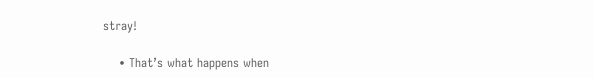stray!

    • That’s what happens when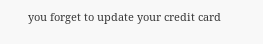you forget to update your credit card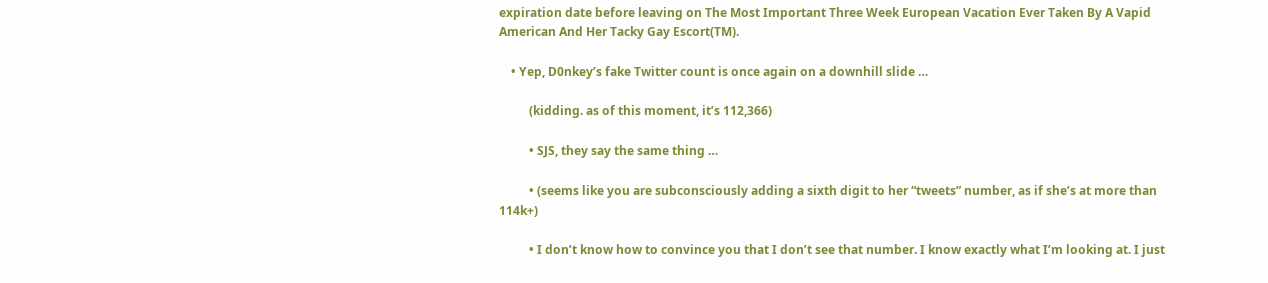expiration date before leaving on The Most Important Three Week European Vacation Ever Taken By A Vapid American And Her Tacky Gay Escort(TM).

    • Yep, D0nkey’s fake Twitter count is once again on a downhill slide …

          (kidding. as of this moment, it’s 112,366)

          • SJS, they say the same thing …

          • (seems like you are subconsciously adding a sixth digit to her “tweets” number, as if she’s at more than 114k+)

          • I don’t know how to convince you that I don’t see that number. I know exactly what I’m looking at. I just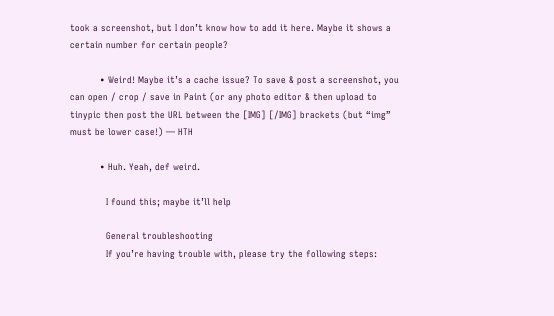took a screenshot, but I don’t know how to add it here. Maybe it shows a certain number for certain people?

          • Weird! Maybe it’s a cache issue? To save & post a screenshot, you can open / crop / save in Paint (or any photo editor & then upload to tinypic then post the URL between the [IMG] [/IMG] brackets (but “img” must be lower case!) — HTH

          • Huh. Yeah, def weird.

            I found this; maybe it’ll help

            General troubleshooting
            If you’re having trouble with, please try the following steps: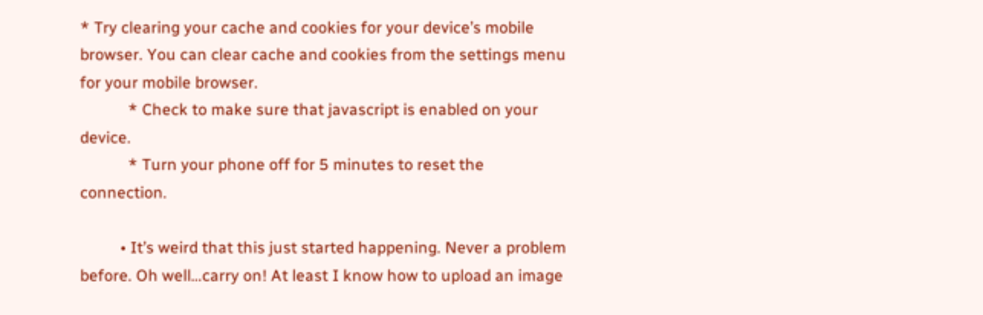* Try clearing your cache and cookies for your device’s mobile browser. You can clear cache and cookies from the settings menu for your mobile browser.
            * Check to make sure that javascript is enabled on your device.
            * Turn your phone off for 5 minutes to reset the connection.

          • It’s weird that this just started happening. Never a problem before. Oh well…carry on! At least I know how to upload an image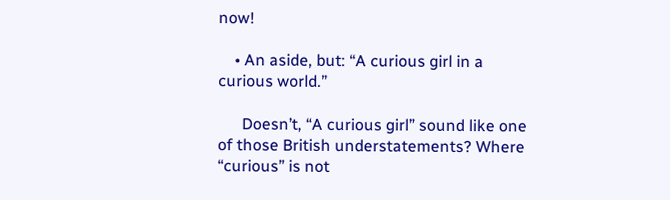now!

    • An aside, but: “A curious girl in a curious world.”

      Doesn’t, “A curious girl” sound like one of those British understatements? Where “curious” is not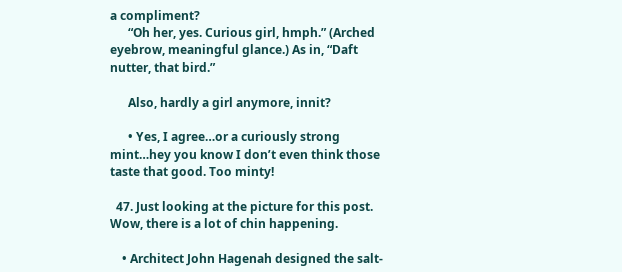a compliment?
      “Oh her, yes. Curious girl, hmph.” (Arched eyebrow, meaningful glance.) As in, “Daft nutter, that bird.”

      Also, hardly a girl anymore, innit?

      • Yes, I agree…or a curiously strong mint…hey you know I don’t even think those taste that good. Too minty!

  47. Just looking at the picture for this post. Wow, there is a lot of chin happening.

    • Architect John Hagenah designed the salt-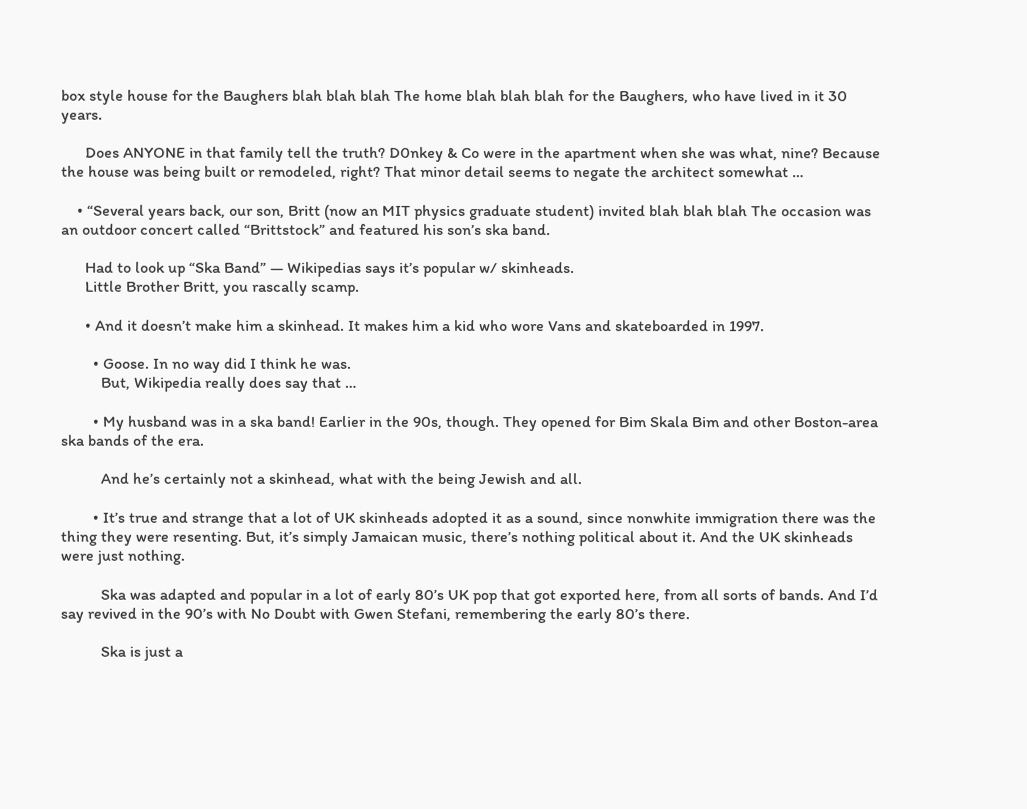box style house for the Baughers blah blah blah The home blah blah blah for the Baughers, who have lived in it 30 years.

      Does ANYONE in that family tell the truth? D0nkey & Co were in the apartment when she was what, nine? Because the house was being built or remodeled, right? That minor detail seems to negate the architect somewhat …

    • “Several years back, our son, Britt (now an MIT physics graduate student) invited blah blah blah The occasion was an outdoor concert called “Brittstock” and featured his son’s ska band.

      Had to look up “Ska Band” — Wikipedias says it’s popular w/ skinheads.
      Little Brother Britt, you rascally scamp.

      • And it doesn’t make him a skinhead. It makes him a kid who wore Vans and skateboarded in 1997.

        • Goose. In no way did I think he was.
          But, Wikipedia really does say that …

        • My husband was in a ska band! Earlier in the 90s, though. They opened for Bim Skala Bim and other Boston-area ska bands of the era.

          And he’s certainly not a skinhead, what with the being Jewish and all.

        • It’s true and strange that a lot of UK skinheads adopted it as a sound, since nonwhite immigration there was the thing they were resenting. But, it’s simply Jamaican music, there’s nothing political about it. And the UK skinheads were just nothing.

          Ska was adapted and popular in a lot of early 80’s UK pop that got exported here, from all sorts of bands. And I’d say revived in the 90’s with No Doubt with Gwen Stefani, remembering the early 80’s there.

          Ska is just a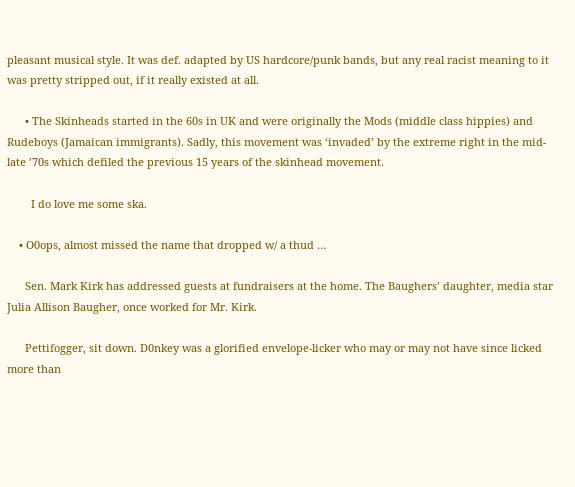pleasant musical style. It was def. adapted by US hardcore/punk bands, but any real racist meaning to it was pretty stripped out, if it really existed at all.

      • The Skinheads started in the 60s in UK and were originally the Mods (middle class hippies) and Rudeboys (Jamaican immigrants). Sadly, this movement was ‘invaded’ by the extreme right in the mid-late ’70s which defiled the previous 15 years of the skinhead movement.

        I do love me some ska.

    • O0ops, almost missed the name that dropped w/ a thud …

      Sen. Mark Kirk has addressed guests at fundraisers at the home. The Baughers’ daughter, media star Julia Allison Baugher, once worked for Mr. Kirk.

      Pettifogger, sit down. D0nkey was a glorified envelope-licker who may or may not have since licked more than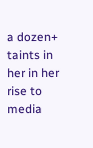a dozen+ taints in her in her rise to media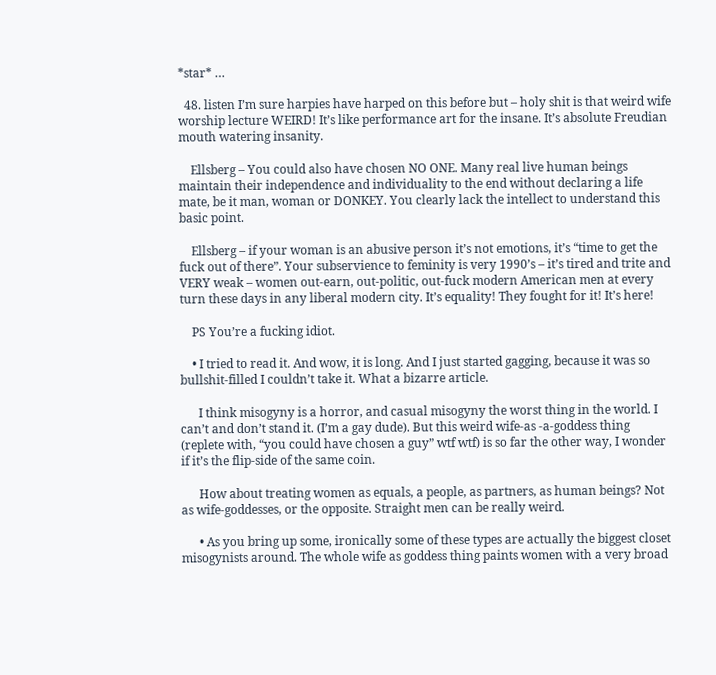*star* …

  48. listen I’m sure harpies have harped on this before but – holy shit is that weird wife worship lecture WEIRD! It’s like performance art for the insane. It’s absolute Freudian mouth watering insanity.

    Ellsberg – You could also have chosen NO ONE. Many real live human beings maintain their independence and individuality to the end without declaring a life mate, be it man, woman or DONKEY. You clearly lack the intellect to understand this basic point.

    Ellsberg – if your woman is an abusive person it’s not emotions, it’s “time to get the fuck out of there”. Your subservience to feminity is very 1990’s – it’s tired and trite and VERY weak – women out-earn, out-politic, out-fuck modern American men at every turn these days in any liberal modern city. It’s equality! They fought for it! It’s here!

    PS You’re a fucking idiot.

    • I tried to read it. And wow, it is long. And I just started gagging, because it was so bullshit-filled I couldn’t take it. What a bizarre article.

      I think misogyny is a horror, and casual misogyny the worst thing in the world. I can’t and don’t stand it. (I’m a gay dude). But this weird wife-as -a-goddess thing (replete with, “you could have chosen a guy” wtf wtf) is so far the other way, I wonder if it’s the flip-side of the same coin.

      How about treating women as equals, a people, as partners, as human beings? Not as wife-goddesses, or the opposite. Straight men can be really weird.

      • As you bring up some, ironically some of these types are actually the biggest closet misogynists around. The whole wife as goddess thing paints women with a very broad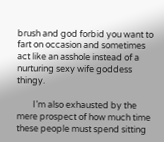brush and god forbid you want to fart on occasion and sometimes act like an asshole instead of a nurturing sexy wife goddess thingy.

        I’m also exhausted by the mere prospect of how much time these people must spend sitting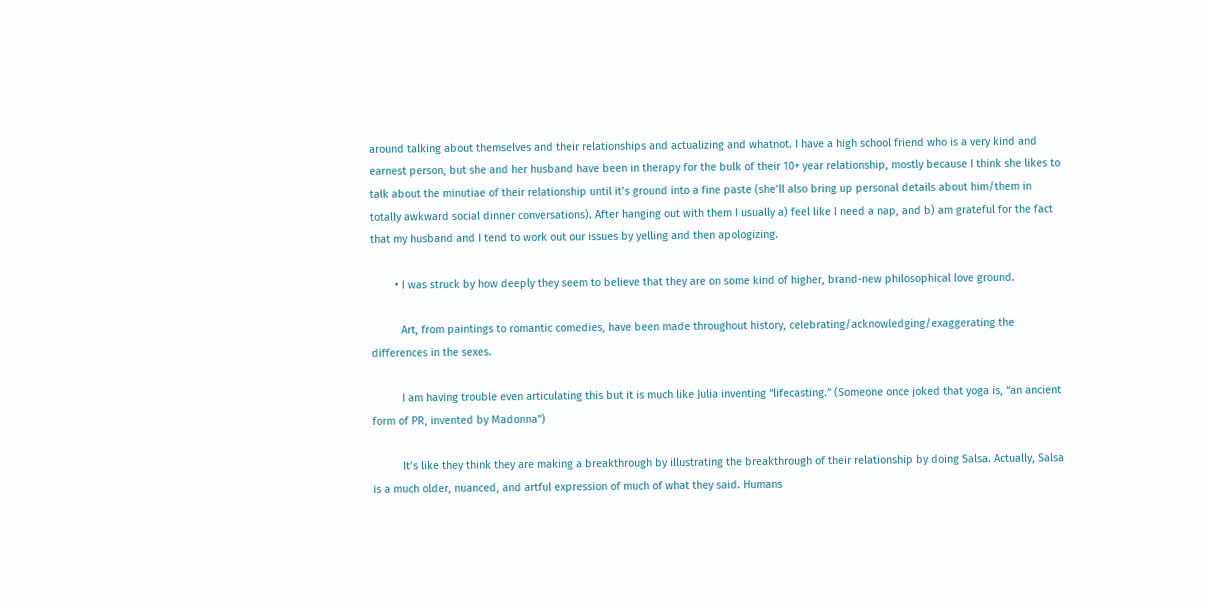around talking about themselves and their relationships and actualizing and whatnot. I have a high school friend who is a very kind and earnest person, but she and her husband have been in therapy for the bulk of their 10+ year relationship, mostly because I think she likes to talk about the minutiae of their relationship until it’s ground into a fine paste (she’ll also bring up personal details about him/them in totally awkward social dinner conversations). After hanging out with them I usually a) feel like I need a nap, and b) am grateful for the fact that my husband and I tend to work out our issues by yelling and then apologizing.

        • I was struck by how deeply they seem to believe that they are on some kind of higher, brand-new philosophical love ground.

          Art, from paintings to romantic comedies, have been made throughout history, celebrating/acknowledging/exaggerating the differences in the sexes.

          I am having trouble even articulating this but it is much like Julia inventing “lifecasting.” (Someone once joked that yoga is, “an ancient form of PR, invented by Madonna”)

          It’s like they think they are making a breakthrough by illustrating the breakthrough of their relationship by doing Salsa. Actually, Salsa is a much older, nuanced, and artful expression of much of what they said. Humans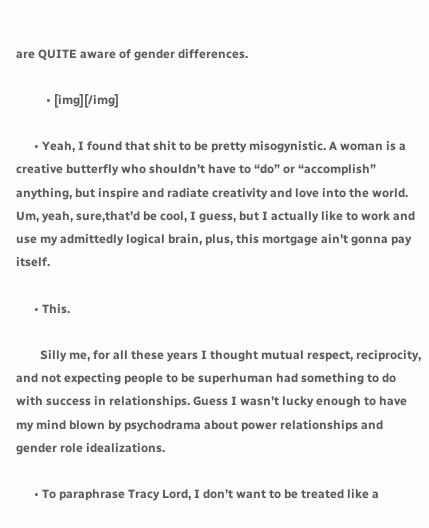are QUITE aware of gender differences.

          • [img][/img]

      • Yeah, I found that shit to be pretty misogynistic. A woman is a creative butterfly who shouldn’t have to “do” or “accomplish” anything, but inspire and radiate creativity and love into the world. Um, yeah, sure,that’d be cool, I guess, but I actually like to work and use my admittedly logical brain, plus, this mortgage ain’t gonna pay itself.

      • This.

        Silly me, for all these years I thought mutual respect, reciprocity, and not expecting people to be superhuman had something to do with success in relationships. Guess I wasn’t lucky enough to have my mind blown by psychodrama about power relationships and gender role idealizations.

      • To paraphrase Tracy Lord, I don’t want to be treated like a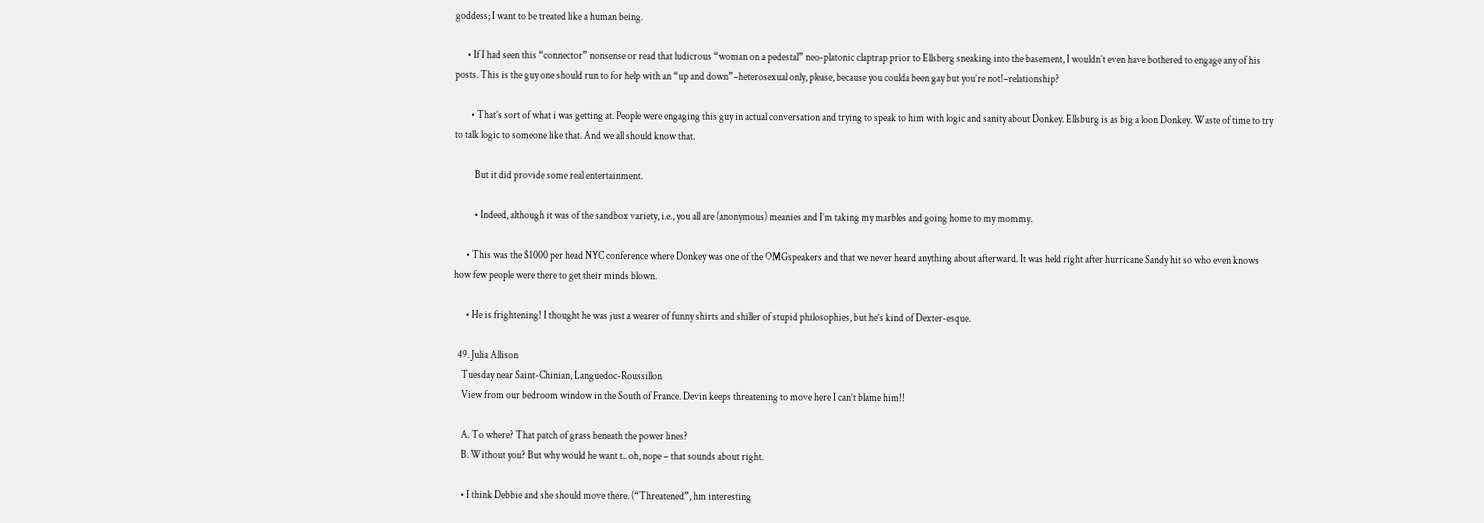goddess; I want to be treated like a human being.

      • If I had seen this “connector” nonsense or read that ludicrous “woman on a pedestal” neo-platonic claptrap prior to Ellsberg sneaking into the basement, I wouldn’t even have bothered to engage any of his posts. This is the guy one should run to for help with an “up and down”–heterosexual only, please, because you coulda been gay but you’re not!–relationship?

        • That’s sort of what i was getting at. People were engaging this guy in actual conversation and trying to speak to him with logic and sanity about Donkey. Ellsburg is as big a loon Donkey. Waste of time to try to talk logic to someone like that. And we all should know that.

          But it did provide some real entertainment.

          • Indeed, although it was of the sandbox variety, i.e., you all are (anonymous) meanies and I’m taking my marbles and going home to my mommy.

      • This was the $1000 per head NYC conference where Donkey was one of the OMGspeakers and that we never heard anything about afterward. It was held right after hurricane Sandy hit so who even knows how few people were there to get their minds blown.

      • He is frightening! I thought he was just a wearer of funny shirts and shiller of stupid philosophies, but he’s kind of Dexter-esque.

  49. Julia Allison
    Tuesday near Saint-Chinian, Languedoc-Roussillon
    View from our bedroom window in the South of France. Devin keeps threatening to move here I can’t blame him!!

    A. To where? That patch of grass beneath the power lines?
    B. Without you? But why would he want t.. oh, nope – that sounds about right.

    • I think Debbie and she should move there. (“Threatened”, hm interesting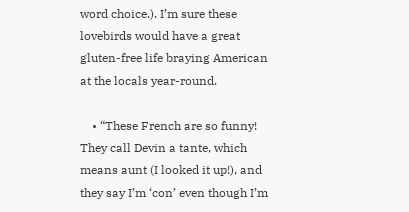word choice.). I’m sure these lovebirds would have a great gluten-free life braying American at the locals year-round.

    • “These French are so funny! They call Devin a tante, which means aunt (I looked it up!), and they say I’m ‘con’ even though I’m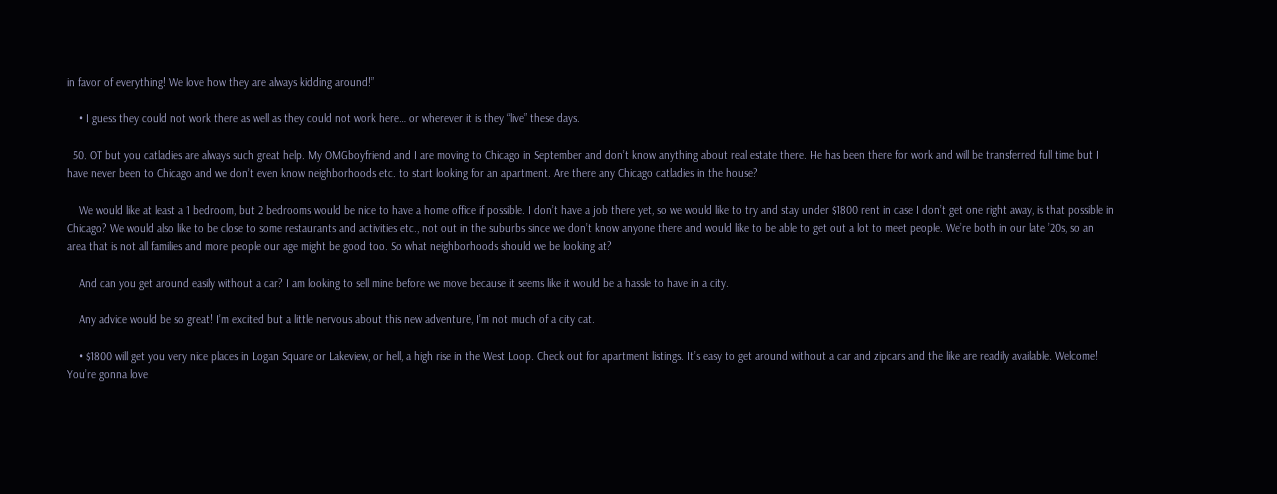in favor of everything! We love how they are always kidding around!”

    • I guess they could not work there as well as they could not work here… or wherever it is they “live” these days.

  50. OT but you catladies are always such great help. My OMGboyfriend and I are moving to Chicago in September and don’t know anything about real estate there. He has been there for work and will be transferred full time but I have never been to Chicago and we don’t even know neighborhoods etc. to start looking for an apartment. Are there any Chicago catladies in the house?

    We would like at least a 1 bedroom, but 2 bedrooms would be nice to have a home office if possible. I don’t have a job there yet, so we would like to try and stay under $1800 rent in case I don’t get one right away, is that possible in Chicago? We would also like to be close to some restaurants and activities etc., not out in the suburbs since we don’t know anyone there and would like to be able to get out a lot to meet people. We’re both in our late ’20s, so an area that is not all families and more people our age might be good too. So what neighborhoods should we be looking at?

    And can you get around easily without a car? I am looking to sell mine before we move because it seems like it would be a hassle to have in a city.

    Any advice would be so great! I’m excited but a little nervous about this new adventure, I’m not much of a city cat.

    • $1800 will get you very nice places in Logan Square or Lakeview, or hell, a high rise in the West Loop. Check out for apartment listings. It’s easy to get around without a car and zipcars and the like are readily available. Welcome! You’re gonna love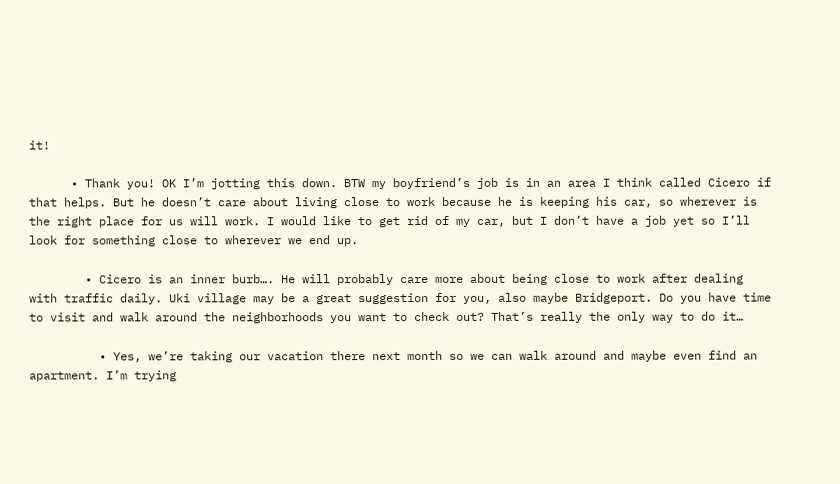it!

      • Thank you! OK I’m jotting this down. BTW my boyfriend’s job is in an area I think called Cicero if that helps. But he doesn’t care about living close to work because he is keeping his car, so wherever is the right place for us will work. I would like to get rid of my car, but I don’t have a job yet so I’ll look for something close to wherever we end up.

        • Cicero is an inner burb…. He will probably care more about being close to work after dealing with traffic daily. Uki village may be a great suggestion for you, also maybe Bridgeport. Do you have time to visit and walk around the neighborhoods you want to check out? That’s really the only way to do it…

          • Yes, we’re taking our vacation there next month so we can walk around and maybe even find an apartment. I’m trying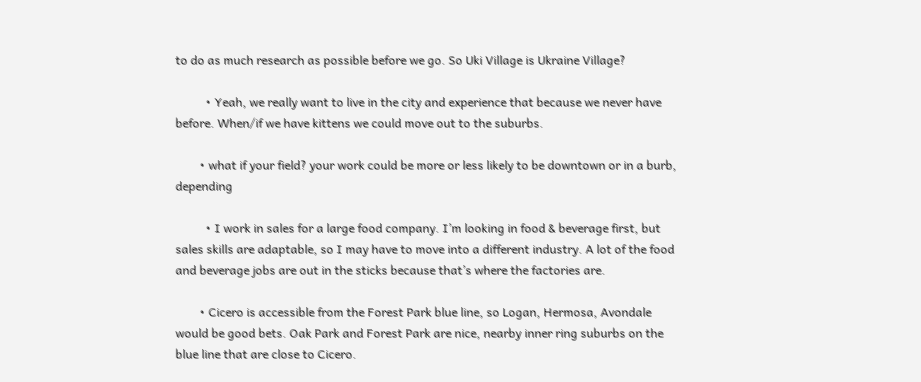to do as much research as possible before we go. So Uki Village is Ukraine Village?

          • Yeah, we really want to live in the city and experience that because we never have before. When/if we have kittens we could move out to the suburbs.

        • what if your field? your work could be more or less likely to be downtown or in a burb, depending

          • I work in sales for a large food company. I’m looking in food & beverage first, but sales skills are adaptable, so I may have to move into a different industry. A lot of the food and beverage jobs are out in the sticks because that’s where the factories are.

        • Cicero is accessible from the Forest Park blue line, so Logan, Hermosa, Avondale would be good bets. Oak Park and Forest Park are nice, nearby inner ring suburbs on the blue line that are close to Cicero.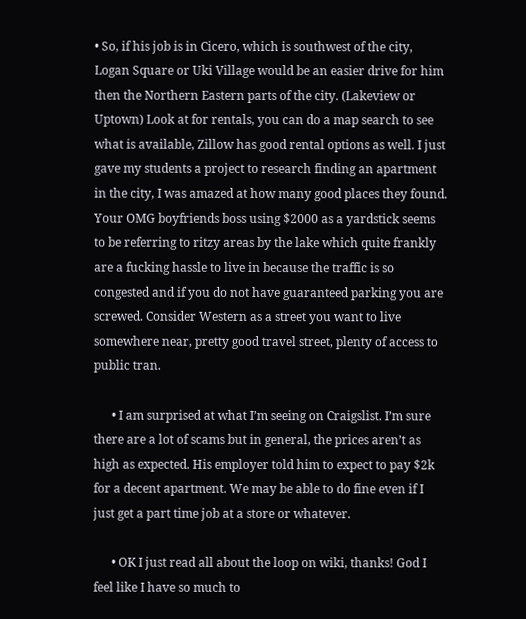• So, if his job is in Cicero, which is southwest of the city, Logan Square or Uki Village would be an easier drive for him then the Northern Eastern parts of the city. (Lakeview or Uptown) Look at for rentals, you can do a map search to see what is available, Zillow has good rental options as well. I just gave my students a project to research finding an apartment in the city, I was amazed at how many good places they found. Your OMG boyfriends boss using $2000 as a yardstick seems to be referring to ritzy areas by the lake which quite frankly are a fucking hassle to live in because the traffic is so congested and if you do not have guaranteed parking you are screwed. Consider Western as a street you want to live somewhere near, pretty good travel street, plenty of access to public tran.

      • I am surprised at what I’m seeing on Craigslist. I’m sure there are a lot of scams but in general, the prices aren’t as high as expected. His employer told him to expect to pay $2k for a decent apartment. We may be able to do fine even if I just get a part time job at a store or whatever.

      • OK I just read all about the loop on wiki, thanks! God I feel like I have so much to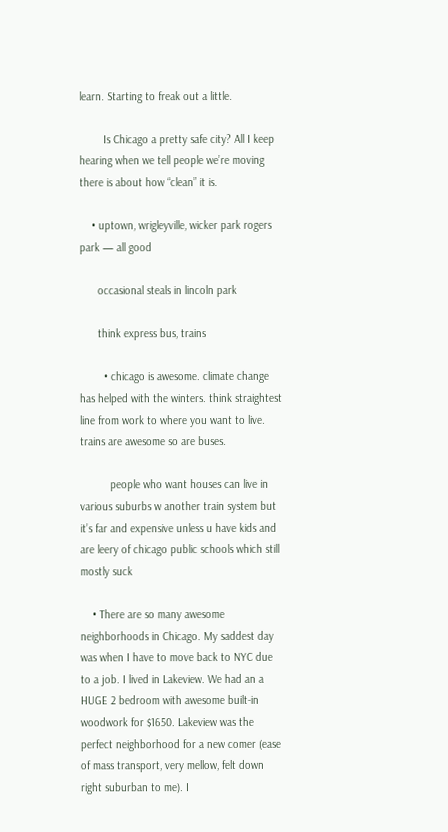learn. Starting to freak out a little.

        Is Chicago a pretty safe city? All I keep hearing when we tell people we’re moving there is about how “clean” it is.

    • uptown, wrigleyville, wicker park rogers park — all good

      occasional steals in lincoln park

      think express bus, trains

        • chicago is awesome. climate change has helped with the winters. think straightest line from work to where you want to live. trains are awesome so are buses.

          people who want houses can live in various suburbs w another train system but it’s far and expensive unless u have kids and are leery of chicago public schools which still mostly suck

    • There are so many awesome neighborhoods in Chicago. My saddest day was when I have to move back to NYC due to a job. I lived in Lakeview. We had an a HUGE 2 bedroom with awesome built-in woodwork for $1650. Lakeview was the perfect neighborhood for a new comer (ease of mass transport, very mellow, felt down right suburban to me). I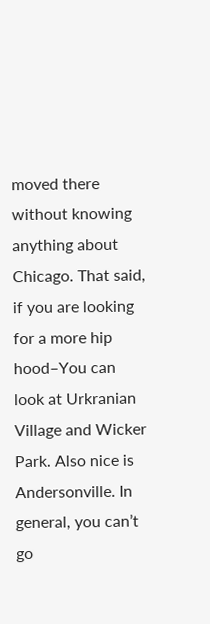moved there without knowing anything about Chicago. That said, if you are looking for a more hip hood–You can look at Urkranian Village and Wicker Park. Also nice is Andersonville. In general, you can’t go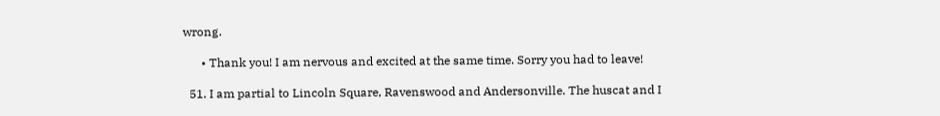wrong.

      • Thank you! I am nervous and excited at the same time. Sorry you had to leave!

  51. I am partial to Lincoln Square, Ravenswood and Andersonville. The huscat and I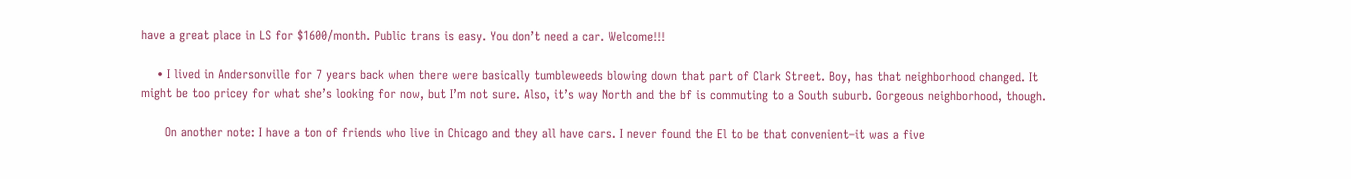have a great place in LS for $1600/month. Public trans is easy. You don’t need a car. Welcome!!!

    • I lived in Andersonville for 7 years back when there were basically tumbleweeds blowing down that part of Clark Street. Boy, has that neighborhood changed. It might be too pricey for what she’s looking for now, but I’m not sure. Also, it’s way North and the bf is commuting to a South suburb. Gorgeous neighborhood, though.

      On another note: I have a ton of friends who live in Chicago and they all have cars. I never found the El to be that convenient–it was a five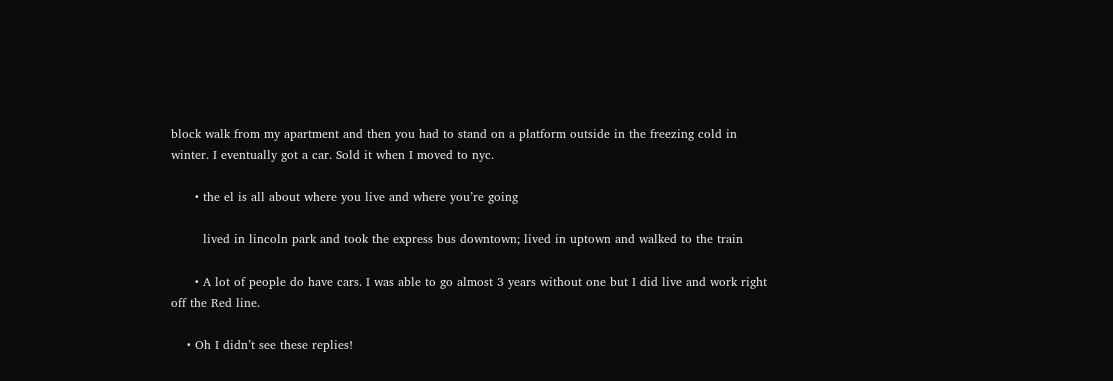block walk from my apartment and then you had to stand on a platform outside in the freezing cold in winter. I eventually got a car. Sold it when I moved to nyc.

      • the el is all about where you live and where you’re going

        lived in lincoln park and took the express bus downtown; lived in uptown and walked to the train

      • A lot of people do have cars. I was able to go almost 3 years without one but I did live and work right off the Red line.

    • Oh I didn’t see these replies!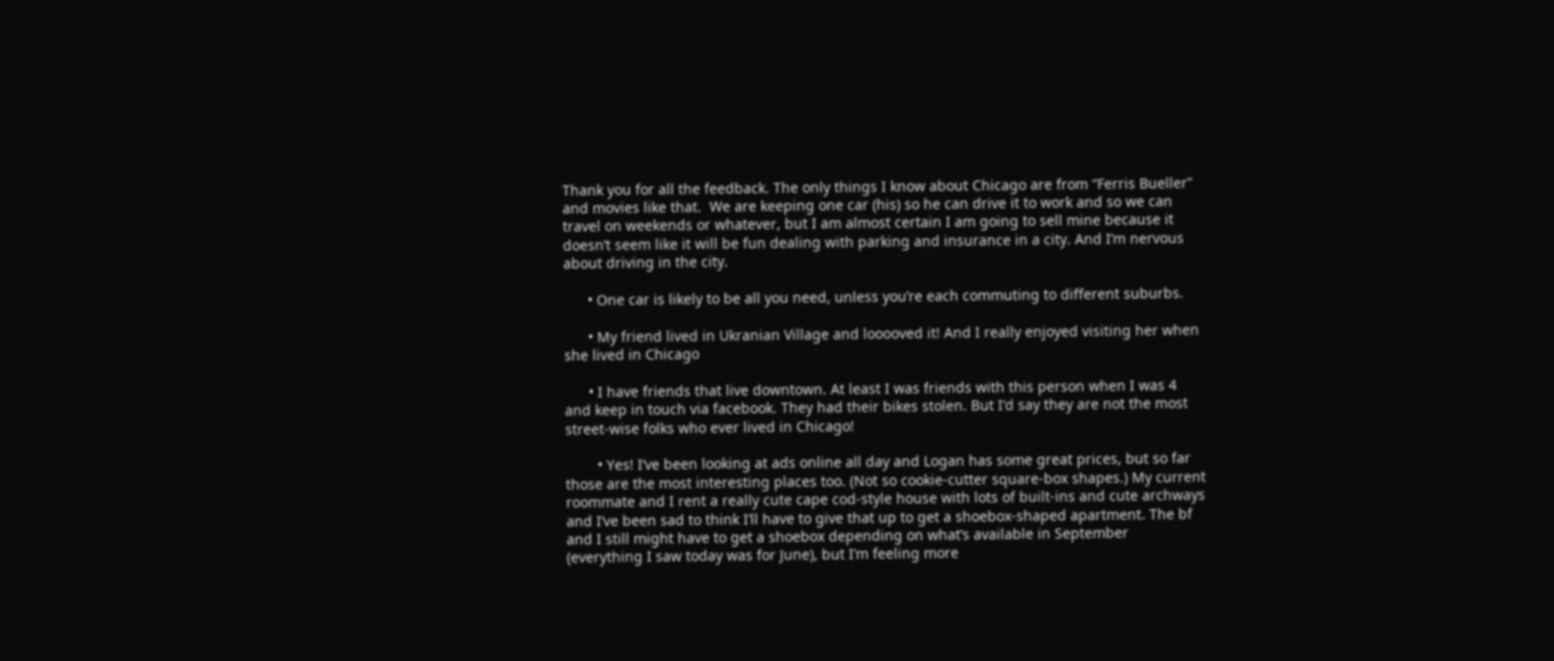Thank you for all the feedback. The only things I know about Chicago are from “Ferris Bueller” and movies like that.  We are keeping one car (his) so he can drive it to work and so we can travel on weekends or whatever, but I am almost certain I am going to sell mine because it doesn’t seem like it will be fun dealing with parking and insurance in a city. And I’m nervous about driving in the city.

      • One car is likely to be all you need, unless you’re each commuting to different suburbs.

      • My friend lived in Ukranian Village and looooved it! And I really enjoyed visiting her when she lived in Chicago

      • I have friends that live downtown. At least I was friends with this person when I was 4 and keep in touch via facebook. They had their bikes stolen. But I’d say they are not the most street-wise folks who ever lived in Chicago!

        • Yes! I’ve been looking at ads online all day and Logan has some great prices, but so far those are the most interesting places too. (Not so cookie-cutter square-box shapes.) My current roommate and I rent a really cute cape cod-style house with lots of built-ins and cute archways and I’ve been sad to think I’ll have to give that up to get a shoebox-shaped apartment. The bf and I still might have to get a shoebox depending on what’s available in September (everything I saw today was for June), but I’m feeling more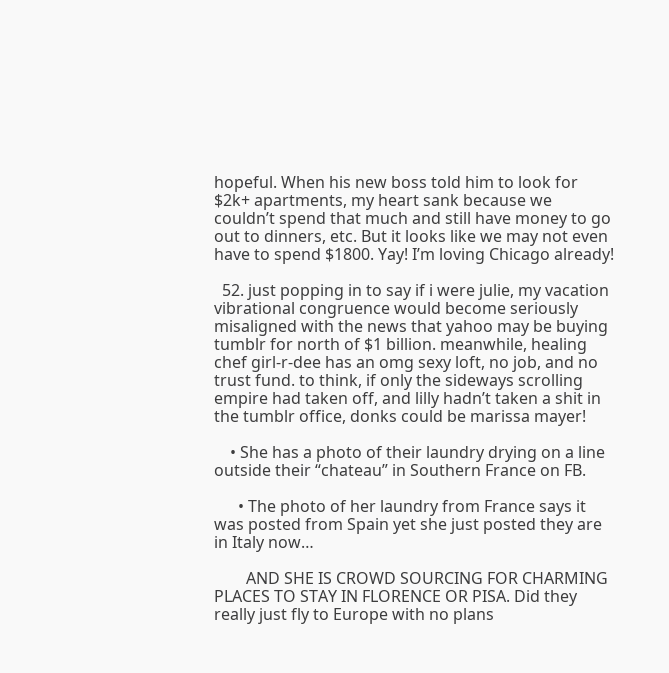hopeful. When his new boss told him to look for $2k+ apartments, my heart sank because we couldn’t spend that much and still have money to go out to dinners, etc. But it looks like we may not even have to spend $1800. Yay! I’m loving Chicago already!

  52. just popping in to say if i were julie, my vacation vibrational congruence would become seriously misaligned with the news that yahoo may be buying tumblr for north of $1 billion. meanwhile, healing chef girl-r-dee has an omg sexy loft, no job, and no trust fund. to think, if only the sideways scrolling empire had taken off, and lilly hadn’t taken a shit in the tumblr office, donks could be marissa mayer!

    • She has a photo of their laundry drying on a line outside their “chateau” in Southern France on FB.

      • The photo of her laundry from France says it was posted from Spain yet she just posted they are in Italy now…

        AND SHE IS CROWD SOURCING FOR CHARMING PLACES TO STAY IN FLORENCE OR PISA. Did they really just fly to Europe with no plans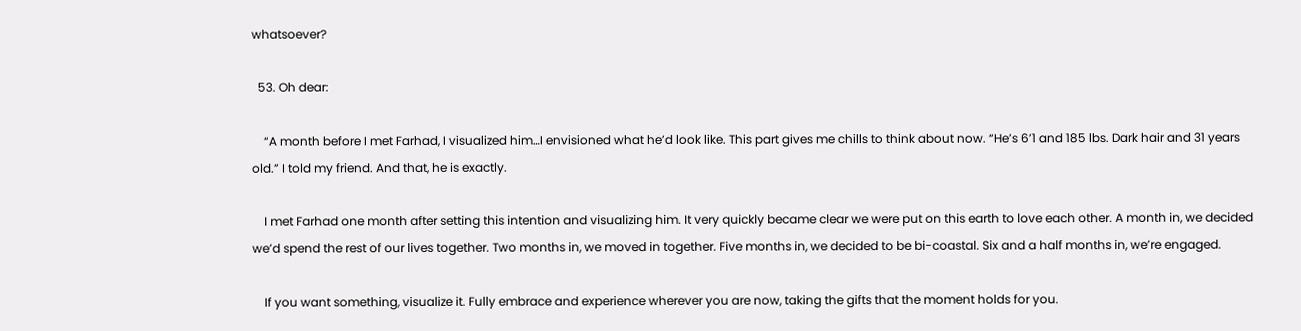whatsoever?

  53. Oh dear:

    “A month before I met Farhad, I visualized him…I envisioned what he’d look like. This part gives me chills to think about now. “He’s 6’1 and 185 lbs. Dark hair and 31 years old.” I told my friend. And that, he is exactly.

    I met Farhad one month after setting this intention and visualizing him. It very quickly became clear we were put on this earth to love each other. A month in, we decided we’d spend the rest of our lives together. Two months in, we moved in together. Five months in, we decided to be bi-coastal. Six and a half months in, we’re engaged.

    If you want something, visualize it. Fully embrace and experience wherever you are now, taking the gifts that the moment holds for you.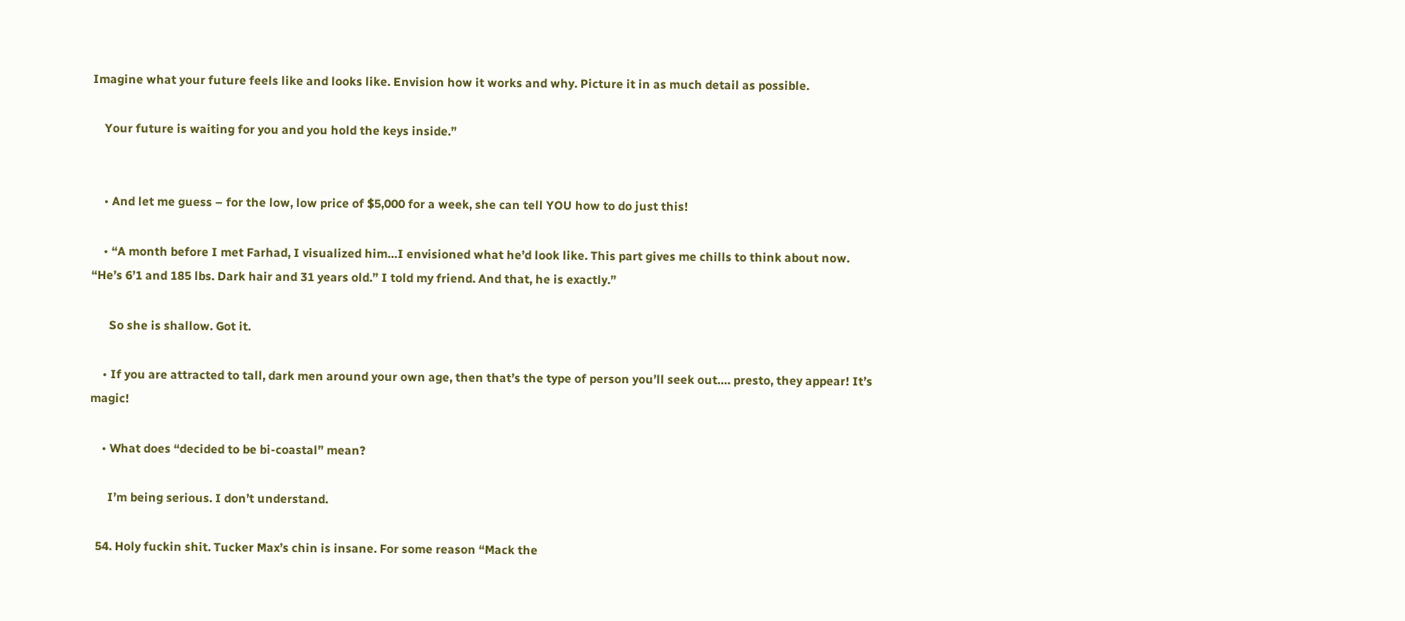Imagine what your future feels like and looks like. Envision how it works and why. Picture it in as much detail as possible.

    Your future is waiting for you and you hold the keys inside.”


    • And let me guess – for the low, low price of $5,000 for a week, she can tell YOU how to do just this!

    • “A month before I met Farhad, I visualized him…I envisioned what he’d look like. This part gives me chills to think about now. “He’s 6’1 and 185 lbs. Dark hair and 31 years old.” I told my friend. And that, he is exactly.”

      So she is shallow. Got it.

    • If you are attracted to tall, dark men around your own age, then that’s the type of person you’ll seek out…. presto, they appear! It’s magic!

    • What does “decided to be bi-coastal” mean?

      I’m being serious. I don’t understand.

  54. Holy fuckin shit. Tucker Max’s chin is insane. For some reason “Mack the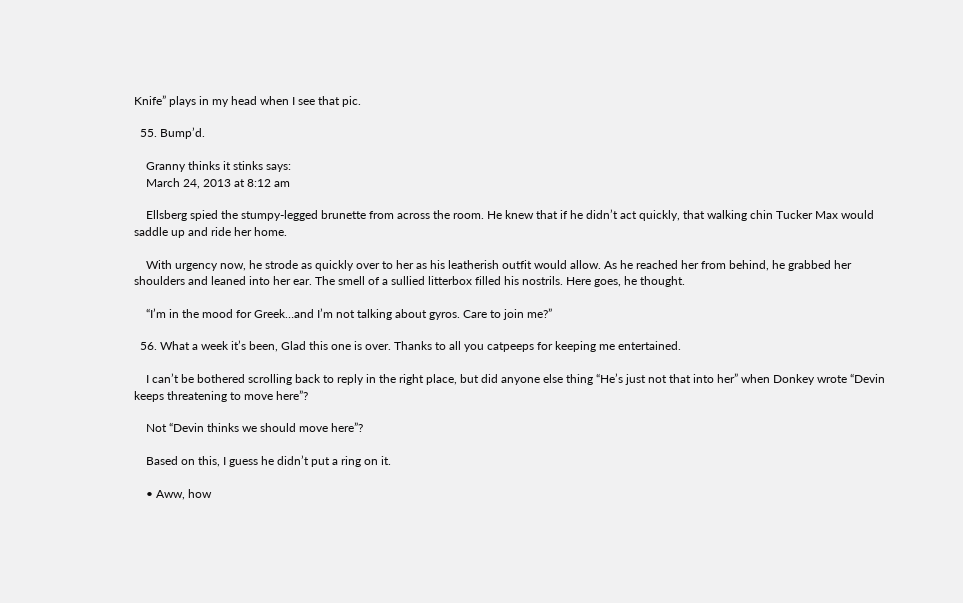Knife” plays in my head when I see that pic.

  55. Bump’d.

    Granny thinks it stinks says:
    March 24, 2013 at 8:12 am

    Ellsberg spied the stumpy-legged brunette from across the room. He knew that if he didn’t act quickly, that walking chin Tucker Max would saddle up and ride her home.

    With urgency now, he strode as quickly over to her as his leatherish outfit would allow. As he reached her from behind, he grabbed her shoulders and leaned into her ear. The smell of a sullied litterbox filled his nostrils. Here goes, he thought.

    “I’m in the mood for Greek…and I’m not talking about gyros. Care to join me?”

  56. What a week it’s been, Glad this one is over. Thanks to all you catpeeps for keeping me entertained.

    I can’t be bothered scrolling back to reply in the right place, but did anyone else thing “He’s just not that into her” when Donkey wrote “Devin keeps threatening to move here”?

    Not “Devin thinks we should move here”?

    Based on this, I guess he didn’t put a ring on it.

    • Aww, how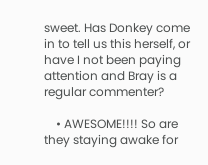sweet. Has Donkey come in to tell us this herself, or have I not been paying attention and Bray is a regular commenter?

    • AWESOME!!!! So are they staying awake for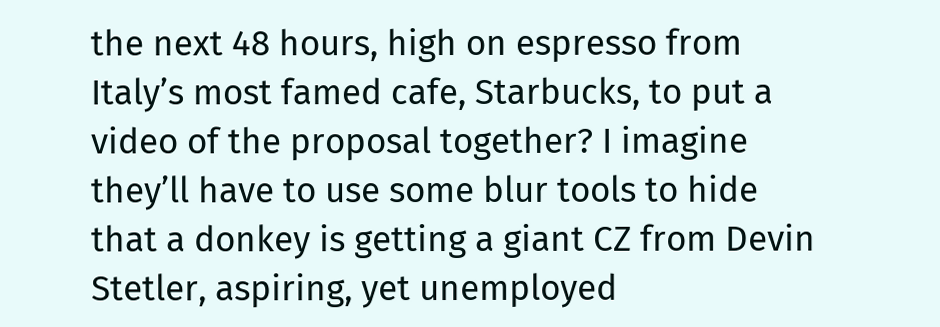the next 48 hours, high on espresso from Italy’s most famed cafe, Starbucks, to put a video of the proposal together? I imagine they’ll have to use some blur tools to hide that a donkey is getting a giant CZ from Devin Stetler, aspiring, yet unemployed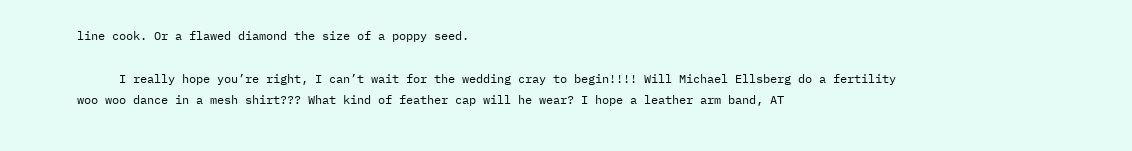line cook. Or a flawed diamond the size of a poppy seed.

      I really hope you’re right, I can’t wait for the wedding cray to begin!!!! Will Michael Ellsberg do a fertility woo woo dance in a mesh shirt??? What kind of feather cap will he wear? I hope a leather arm band, AT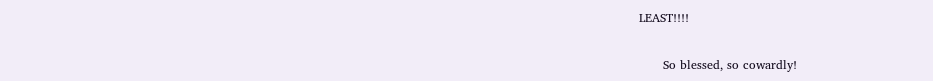LEAST!!!!

      So blessed, so cowardly!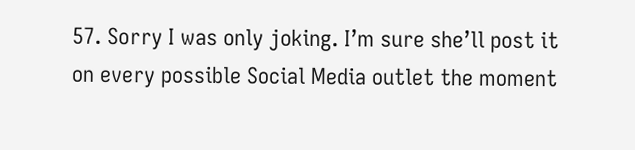57. Sorry I was only joking. I’m sure she’ll post it on every possible Social Media outlet the moment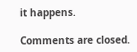it happens.

Comments are closed.